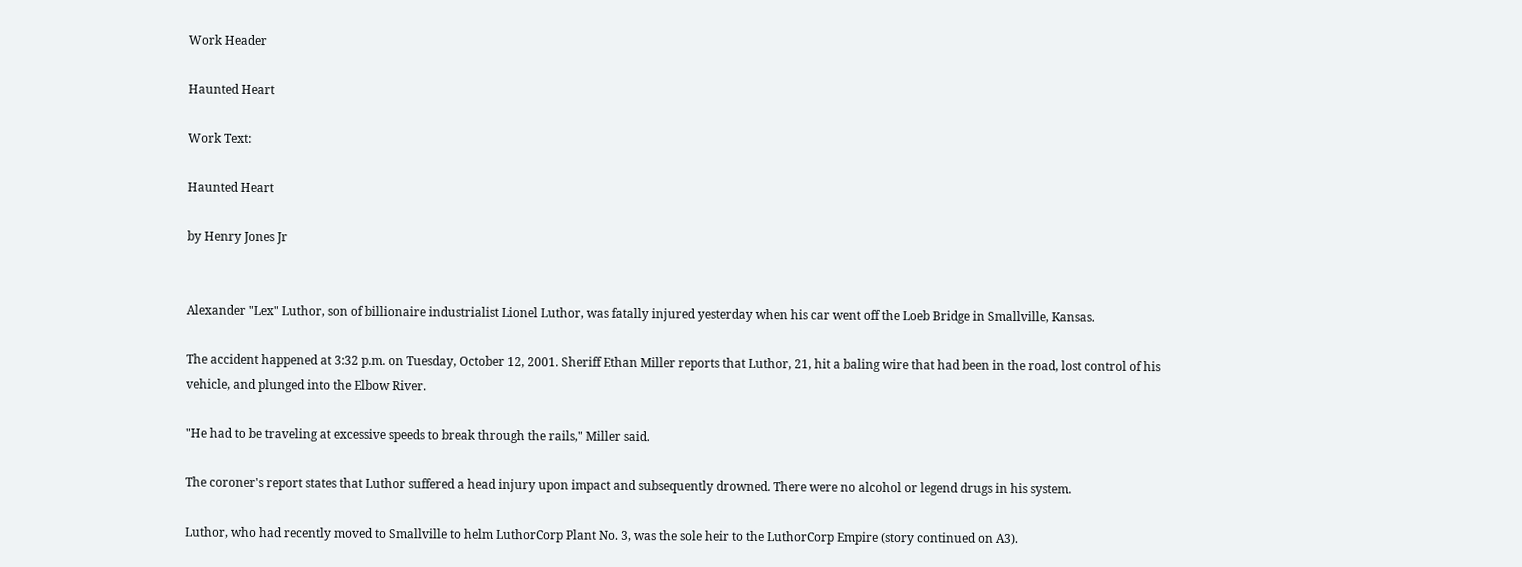Work Header

Haunted Heart

Work Text:

Haunted Heart

by Henry Jones Jr


Alexander "Lex" Luthor, son of billionaire industrialist Lionel Luthor, was fatally injured yesterday when his car went off the Loeb Bridge in Smallville, Kansas.

The accident happened at 3:32 p.m. on Tuesday, October 12, 2001. Sheriff Ethan Miller reports that Luthor, 21, hit a baling wire that had been in the road, lost control of his vehicle, and plunged into the Elbow River.

"He had to be traveling at excessive speeds to break through the rails," Miller said.

The coroner's report states that Luthor suffered a head injury upon impact and subsequently drowned. There were no alcohol or legend drugs in his system.

Luthor, who had recently moved to Smallville to helm LuthorCorp Plant No. 3, was the sole heir to the LuthorCorp Empire (story continued on A3).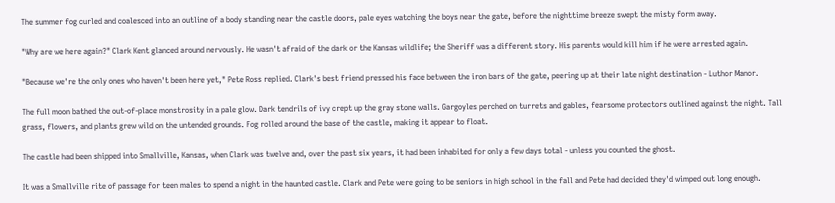The summer fog curled and coalesced into an outline of a body standing near the castle doors, pale eyes watching the boys near the gate, before the nighttime breeze swept the misty form away.

"Why are we here again?" Clark Kent glanced around nervously. He wasn't afraid of the dark or the Kansas wildlife; the Sheriff was a different story. His parents would kill him if he were arrested again.

"Because we're the only ones who haven't been here yet," Pete Ross replied. Clark's best friend pressed his face between the iron bars of the gate, peering up at their late night destination - Luthor Manor.

The full moon bathed the out-of-place monstrosity in a pale glow. Dark tendrils of ivy crept up the gray stone walls. Gargoyles perched on turrets and gables, fearsome protectors outlined against the night. Tall grass, flowers, and plants grew wild on the untended grounds. Fog rolled around the base of the castle, making it appear to float.

The castle had been shipped into Smallville, Kansas, when Clark was twelve and, over the past six years, it had been inhabited for only a few days total - unless you counted the ghost.

It was a Smallville rite of passage for teen males to spend a night in the haunted castle. Clark and Pete were going to be seniors in high school in the fall and Pete had decided they'd wimped out long enough.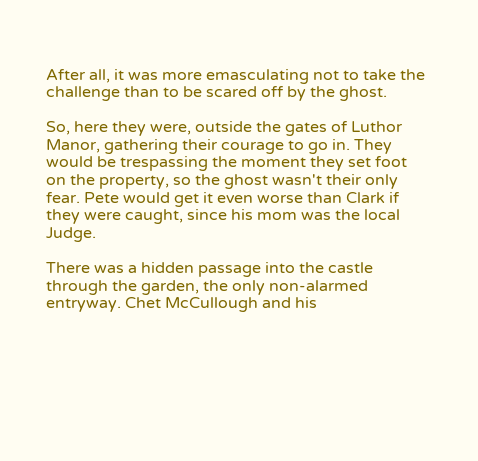After all, it was more emasculating not to take the challenge than to be scared off by the ghost.

So, here they were, outside the gates of Luthor Manor, gathering their courage to go in. They would be trespassing the moment they set foot on the property, so the ghost wasn't their only fear. Pete would get it even worse than Clark if they were caught, since his mom was the local Judge.

There was a hidden passage into the castle through the garden, the only non-alarmed entryway. Chet McCullough and his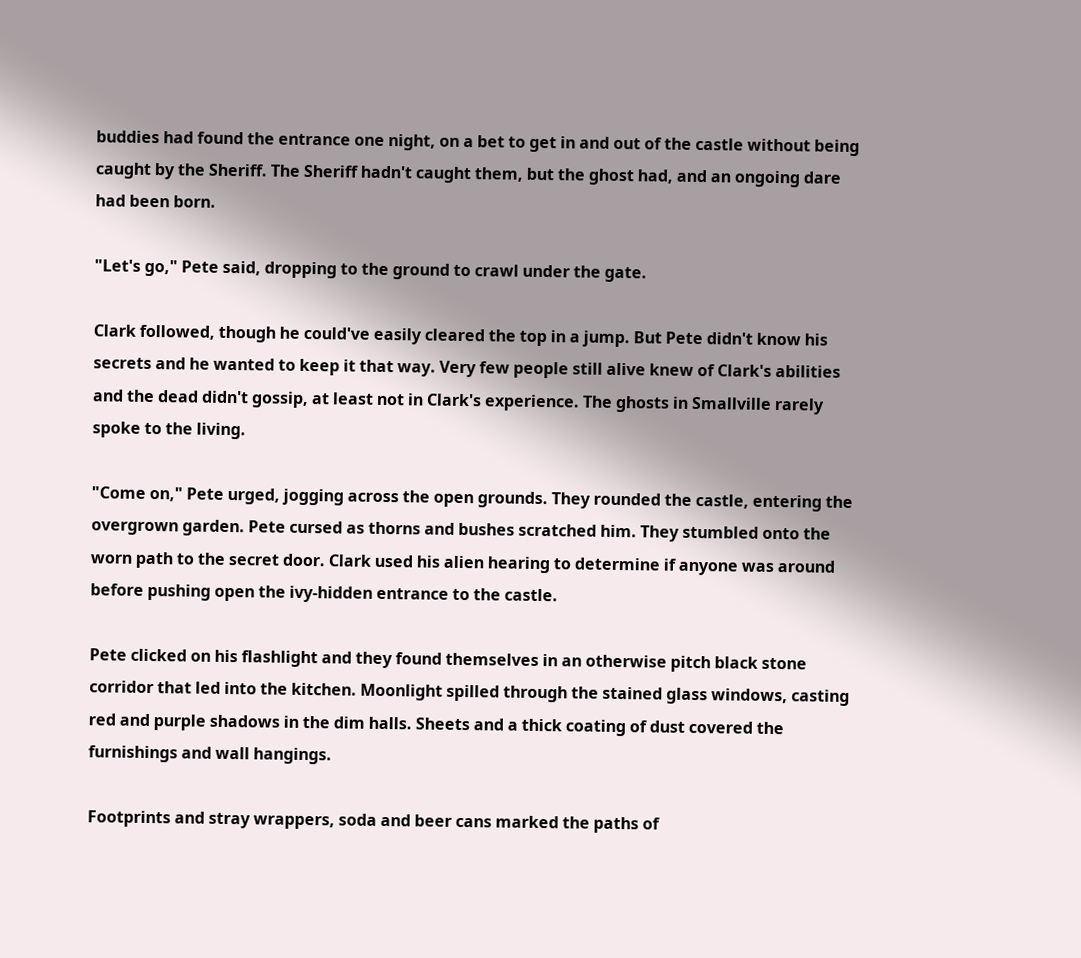buddies had found the entrance one night, on a bet to get in and out of the castle without being caught by the Sheriff. The Sheriff hadn't caught them, but the ghost had, and an ongoing dare had been born.

"Let's go," Pete said, dropping to the ground to crawl under the gate.

Clark followed, though he could've easily cleared the top in a jump. But Pete didn't know his secrets and he wanted to keep it that way. Very few people still alive knew of Clark's abilities and the dead didn't gossip, at least not in Clark's experience. The ghosts in Smallville rarely spoke to the living.

"Come on," Pete urged, jogging across the open grounds. They rounded the castle, entering the overgrown garden. Pete cursed as thorns and bushes scratched him. They stumbled onto the worn path to the secret door. Clark used his alien hearing to determine if anyone was around before pushing open the ivy-hidden entrance to the castle.

Pete clicked on his flashlight and they found themselves in an otherwise pitch black stone corridor that led into the kitchen. Moonlight spilled through the stained glass windows, casting red and purple shadows in the dim halls. Sheets and a thick coating of dust covered the furnishings and wall hangings.

Footprints and stray wrappers, soda and beer cans marked the paths of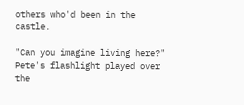others who'd been in the castle.

"Can you imagine living here?" Pete's flashlight played over the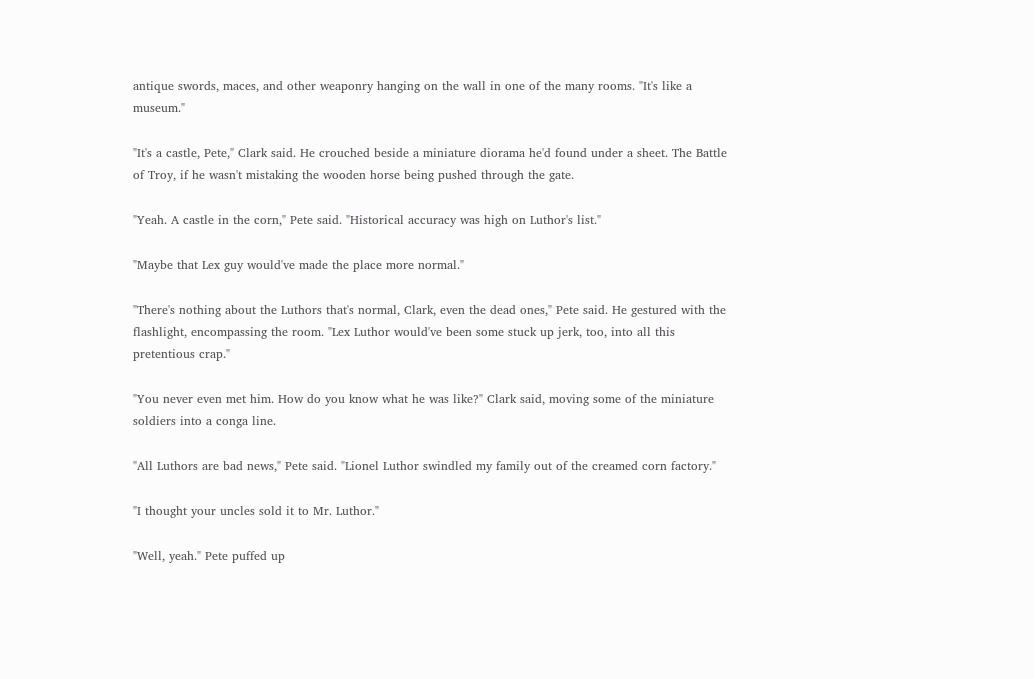antique swords, maces, and other weaponry hanging on the wall in one of the many rooms. "It's like a museum."

"It's a castle, Pete," Clark said. He crouched beside a miniature diorama he'd found under a sheet. The Battle of Troy, if he wasn't mistaking the wooden horse being pushed through the gate.

"Yeah. A castle in the corn," Pete said. "Historical accuracy was high on Luthor's list."

"Maybe that Lex guy would've made the place more normal."

"There's nothing about the Luthors that's normal, Clark, even the dead ones," Pete said. He gestured with the flashlight, encompassing the room. "Lex Luthor would've been some stuck up jerk, too, into all this pretentious crap."

"You never even met him. How do you know what he was like?" Clark said, moving some of the miniature soldiers into a conga line.

"All Luthors are bad news," Pete said. "Lionel Luthor swindled my family out of the creamed corn factory."

"I thought your uncles sold it to Mr. Luthor."

"Well, yeah." Pete puffed up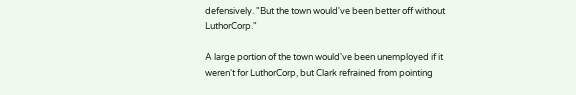defensively. "But the town would've been better off without LuthorCorp."

A large portion of the town would've been unemployed if it weren't for LuthorCorp, but Clark refrained from pointing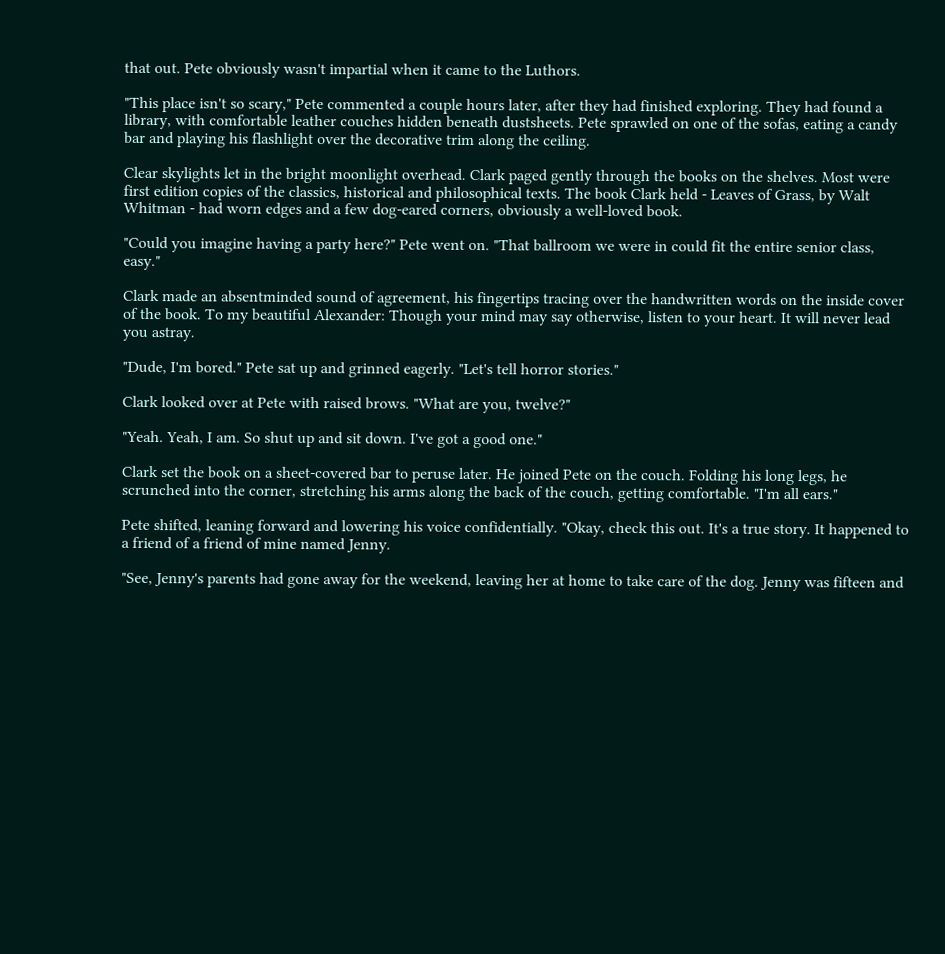that out. Pete obviously wasn't impartial when it came to the Luthors.

"This place isn't so scary," Pete commented a couple hours later, after they had finished exploring. They had found a library, with comfortable leather couches hidden beneath dustsheets. Pete sprawled on one of the sofas, eating a candy bar and playing his flashlight over the decorative trim along the ceiling.

Clear skylights let in the bright moonlight overhead. Clark paged gently through the books on the shelves. Most were first edition copies of the classics, historical and philosophical texts. The book Clark held - Leaves of Grass, by Walt Whitman - had worn edges and a few dog-eared corners, obviously a well-loved book.

"Could you imagine having a party here?" Pete went on. "That ballroom we were in could fit the entire senior class, easy."

Clark made an absentminded sound of agreement, his fingertips tracing over the handwritten words on the inside cover of the book. To my beautiful Alexander: Though your mind may say otherwise, listen to your heart. It will never lead you astray.

"Dude, I'm bored." Pete sat up and grinned eagerly. "Let's tell horror stories."

Clark looked over at Pete with raised brows. "What are you, twelve?"

"Yeah. Yeah, I am. So shut up and sit down. I've got a good one."

Clark set the book on a sheet-covered bar to peruse later. He joined Pete on the couch. Folding his long legs, he scrunched into the corner, stretching his arms along the back of the couch, getting comfortable. "I'm all ears."

Pete shifted, leaning forward and lowering his voice confidentially. "Okay, check this out. It's a true story. It happened to a friend of a friend of mine named Jenny.

"See, Jenny's parents had gone away for the weekend, leaving her at home to take care of the dog. Jenny was fifteen and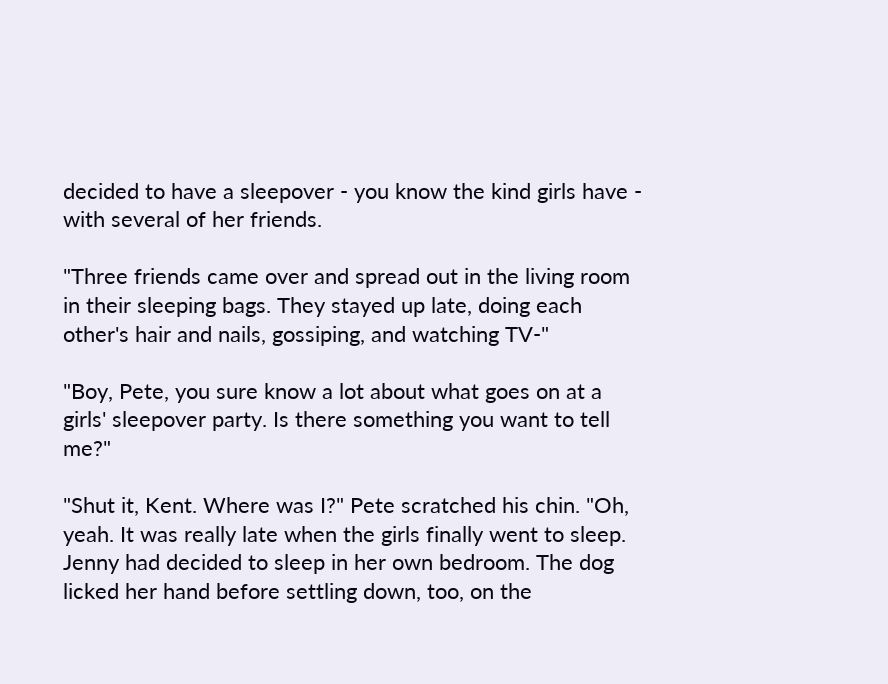decided to have a sleepover - you know the kind girls have - with several of her friends.

"Three friends came over and spread out in the living room in their sleeping bags. They stayed up late, doing each other's hair and nails, gossiping, and watching TV-"

"Boy, Pete, you sure know a lot about what goes on at a girls' sleepover party. Is there something you want to tell me?"

"Shut it, Kent. Where was I?" Pete scratched his chin. "Oh, yeah. It was really late when the girls finally went to sleep. Jenny had decided to sleep in her own bedroom. The dog licked her hand before settling down, too, on the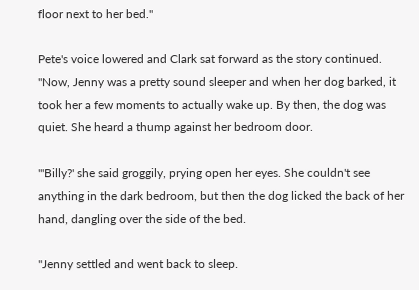floor next to her bed."

Pete's voice lowered and Clark sat forward as the story continued. "Now, Jenny was a pretty sound sleeper and when her dog barked, it took her a few moments to actually wake up. By then, the dog was quiet. She heard a thump against her bedroom door.

"'Billy?' she said groggily, prying open her eyes. She couldn't see anything in the dark bedroom, but then the dog licked the back of her hand, dangling over the side of the bed.

"Jenny settled and went back to sleep.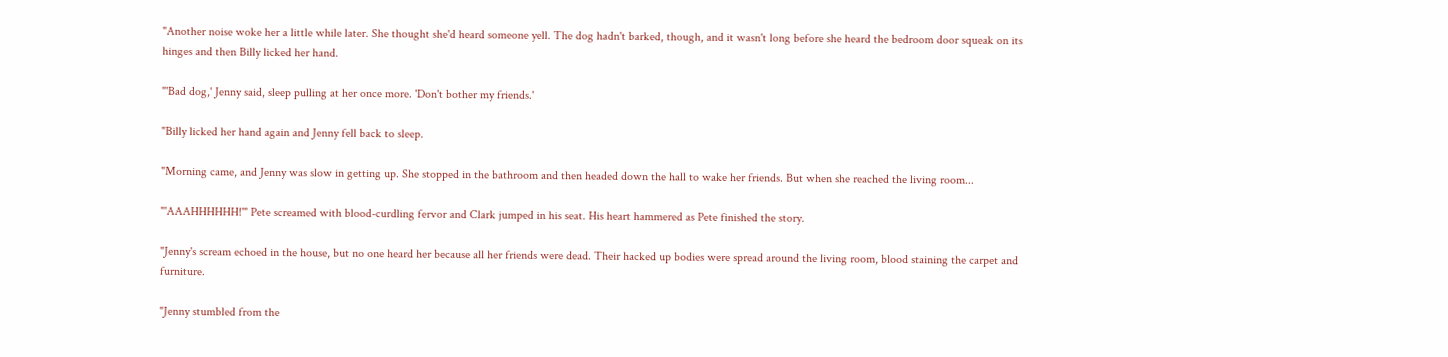"Another noise woke her a little while later. She thought she'd heard someone yell. The dog hadn't barked, though, and it wasn't long before she heard the bedroom door squeak on its hinges and then Billy licked her hand.

"'Bad dog,' Jenny said, sleep pulling at her once more. 'Don't bother my friends.'

"Billy licked her hand again and Jenny fell back to sleep.

"Morning came, and Jenny was slow in getting up. She stopped in the bathroom and then headed down the hall to wake her friends. But when she reached the living room...

"'AAAHHHHHH!'" Pete screamed with blood-curdling fervor and Clark jumped in his seat. His heart hammered as Pete finished the story.

"Jenny's scream echoed in the house, but no one heard her because all her friends were dead. Their hacked up bodies were spread around the living room, blood staining the carpet and furniture.

"Jenny stumbled from the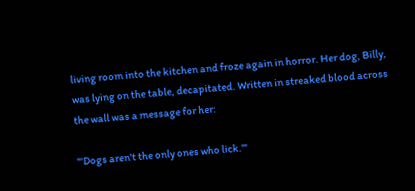living room into the kitchen and froze again in horror. Her dog, Billy, was lying on the table, decapitated. Written in streaked blood across the wall was a message for her:

"'Dogs aren't the only ones who lick.'"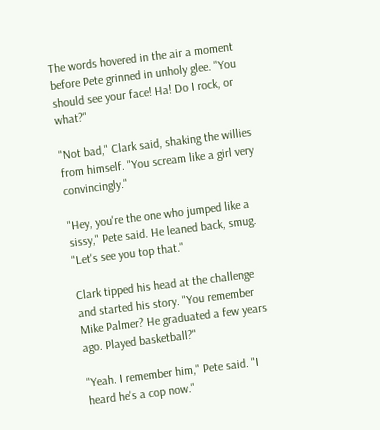The words hovered in the air a moment before Pete grinned in unholy glee. "You should see your face! Ha! Do I rock, or what?"

"Not bad," Clark said, shaking the willies from himself. "You scream like a girl very convincingly."

"Hey, you're the one who jumped like a sissy," Pete said. He leaned back, smug. "Let's see you top that."

Clark tipped his head at the challenge and started his story. "You remember Mike Palmer? He graduated a few years ago. Played basketball?"

"Yeah. I remember him," Pete said. "I heard he's a cop now."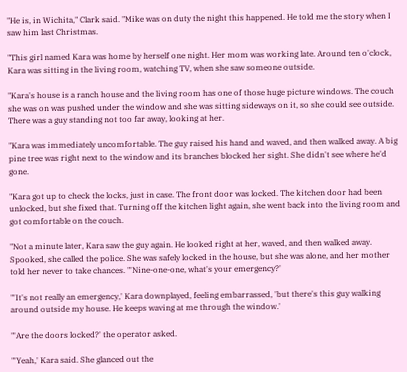"He is, in Wichita," Clark said. "Mike was on duty the night this happened. He told me the story when I saw him last Christmas.

"This girl named Kara was home by herself one night. Her mom was working late. Around ten o'clock, Kara was sitting in the living room, watching TV, when she saw someone outside.

"Kara's house is a ranch house and the living room has one of those huge picture windows. The couch she was on was pushed under the window and she was sitting sideways on it, so she could see outside. There was a guy standing not too far away, looking at her.

"Kara was immediately uncomfortable. The guy raised his hand and waved, and then walked away. A big pine tree was right next to the window and its branches blocked her sight. She didn't see where he'd gone.

"Kara got up to check the locks, just in case. The front door was locked. The kitchen door had been unlocked, but she fixed that. Turning off the kitchen light again, she went back into the living room and got comfortable on the couch.

"Not a minute later, Kara saw the guy again. He looked right at her, waved, and then walked away. Spooked, she called the police. She was safely locked in the house, but she was alone, and her mother told her never to take chances. "'Nine-one-one, what's your emergency?'

"'It's not really an emergency,' Kara downplayed, feeling embarrassed, 'but there's this guy walking around outside my house. He keeps waving at me through the window.'

"'Are the doors locked?' the operator asked.

"'Yeah,' Kara said. She glanced out the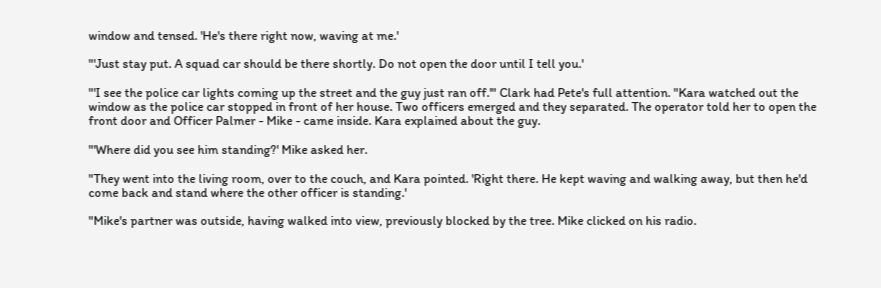window and tensed. 'He's there right now, waving at me.'

"'Just stay put. A squad car should be there shortly. Do not open the door until I tell you.'

"'I see the police car lights coming up the street and the guy just ran off.'" Clark had Pete's full attention. "Kara watched out the window as the police car stopped in front of her house. Two officers emerged and they separated. The operator told her to open the front door and Officer Palmer - Mike - came inside. Kara explained about the guy.

"'Where did you see him standing?' Mike asked her.

"They went into the living room, over to the couch, and Kara pointed. 'Right there. He kept waving and walking away, but then he'd come back and stand where the other officer is standing.'

"Mike's partner was outside, having walked into view, previously blocked by the tree. Mike clicked on his radio.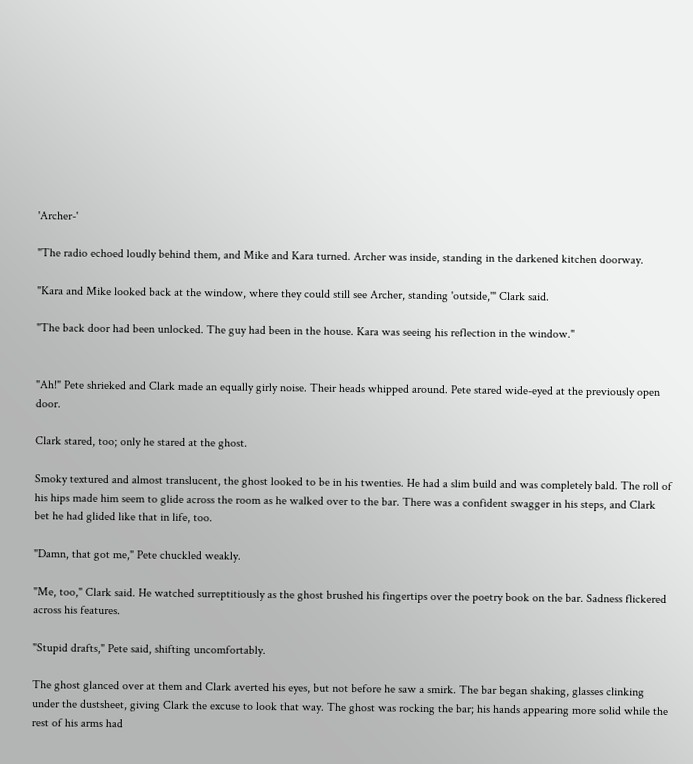'Archer-'

"The radio echoed loudly behind them, and Mike and Kara turned. Archer was inside, standing in the darkened kitchen doorway.

"Kara and Mike looked back at the window, where they could still see Archer, standing 'outside,'" Clark said.

"The back door had been unlocked. The guy had been in the house. Kara was seeing his reflection in the window."


"Ah!" Pete shrieked and Clark made an equally girly noise. Their heads whipped around. Pete stared wide-eyed at the previously open door.

Clark stared, too; only he stared at the ghost.

Smoky textured and almost translucent, the ghost looked to be in his twenties. He had a slim build and was completely bald. The roll of his hips made him seem to glide across the room as he walked over to the bar. There was a confident swagger in his steps, and Clark bet he had glided like that in life, too.

"Damn, that got me," Pete chuckled weakly.

"Me, too," Clark said. He watched surreptitiously as the ghost brushed his fingertips over the poetry book on the bar. Sadness flickered across his features.

"Stupid drafts," Pete said, shifting uncomfortably.

The ghost glanced over at them and Clark averted his eyes, but not before he saw a smirk. The bar began shaking, glasses clinking under the dustsheet, giving Clark the excuse to look that way. The ghost was rocking the bar; his hands appearing more solid while the rest of his arms had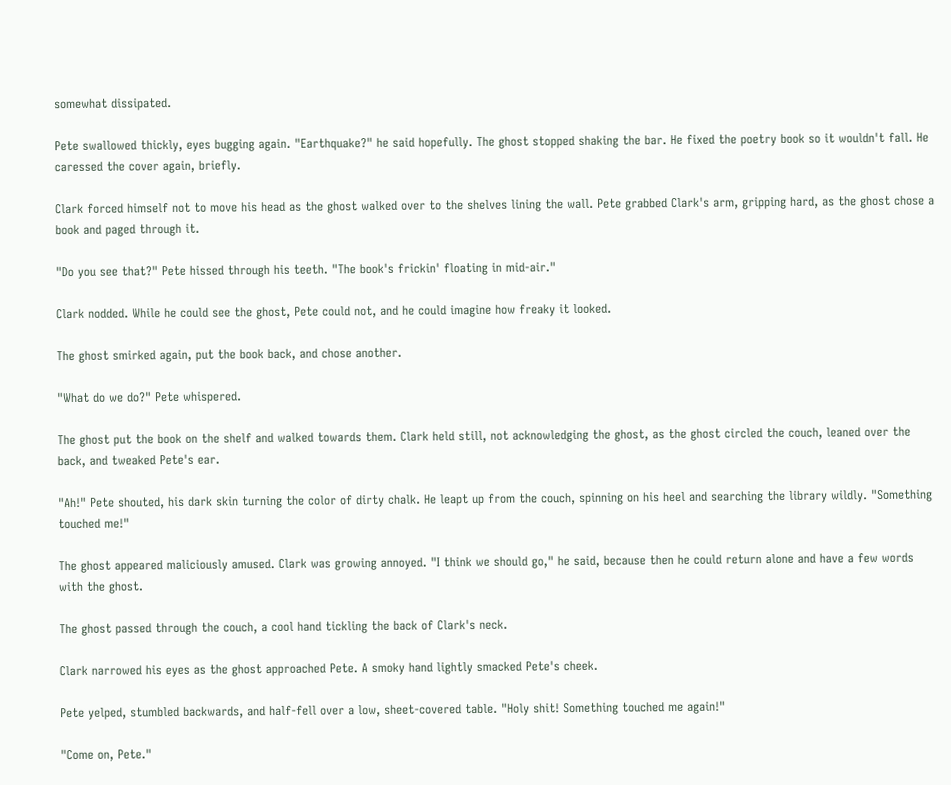somewhat dissipated.

Pete swallowed thickly, eyes bugging again. "Earthquake?" he said hopefully. The ghost stopped shaking the bar. He fixed the poetry book so it wouldn't fall. He caressed the cover again, briefly.

Clark forced himself not to move his head as the ghost walked over to the shelves lining the wall. Pete grabbed Clark's arm, gripping hard, as the ghost chose a book and paged through it.

"Do you see that?" Pete hissed through his teeth. "The book's frickin' floating in mid-air."

Clark nodded. While he could see the ghost, Pete could not, and he could imagine how freaky it looked.

The ghost smirked again, put the book back, and chose another.

"What do we do?" Pete whispered.

The ghost put the book on the shelf and walked towards them. Clark held still, not acknowledging the ghost, as the ghost circled the couch, leaned over the back, and tweaked Pete's ear.

"Ah!" Pete shouted, his dark skin turning the color of dirty chalk. He leapt up from the couch, spinning on his heel and searching the library wildly. "Something touched me!"

The ghost appeared maliciously amused. Clark was growing annoyed. "I think we should go," he said, because then he could return alone and have a few words with the ghost.

The ghost passed through the couch, a cool hand tickling the back of Clark's neck.

Clark narrowed his eyes as the ghost approached Pete. A smoky hand lightly smacked Pete's cheek.

Pete yelped, stumbled backwards, and half-fell over a low, sheet-covered table. "Holy shit! Something touched me again!"

"Come on, Pete."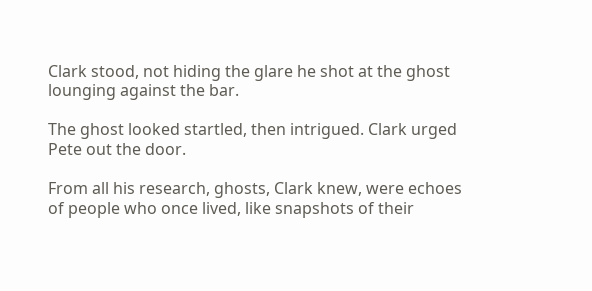Clark stood, not hiding the glare he shot at the ghost lounging against the bar.

The ghost looked startled, then intrigued. Clark urged Pete out the door.

From all his research, ghosts, Clark knew, were echoes of people who once lived, like snapshots of their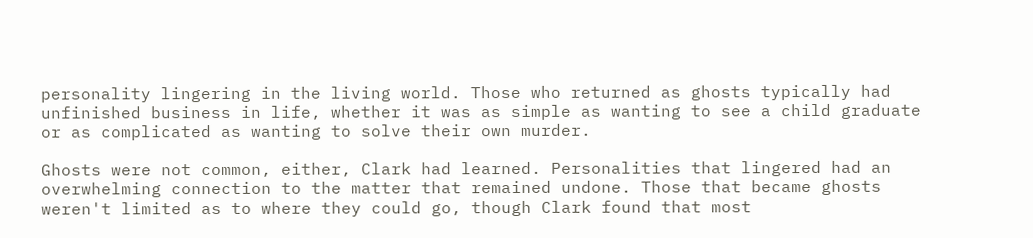personality lingering in the living world. Those who returned as ghosts typically had unfinished business in life, whether it was as simple as wanting to see a child graduate or as complicated as wanting to solve their own murder.

Ghosts were not common, either, Clark had learned. Personalities that lingered had an overwhelming connection to the matter that remained undone. Those that became ghosts weren't limited as to where they could go, though Clark found that most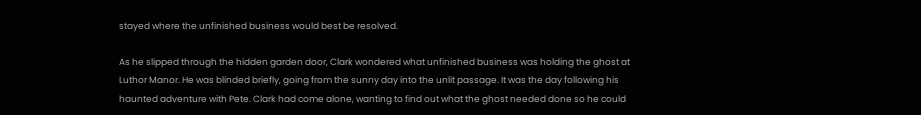stayed where the unfinished business would best be resolved.

As he slipped through the hidden garden door, Clark wondered what unfinished business was holding the ghost at Luthor Manor. He was blinded briefly, going from the sunny day into the unlit passage. It was the day following his haunted adventure with Pete. Clark had come alone, wanting to find out what the ghost needed done so he could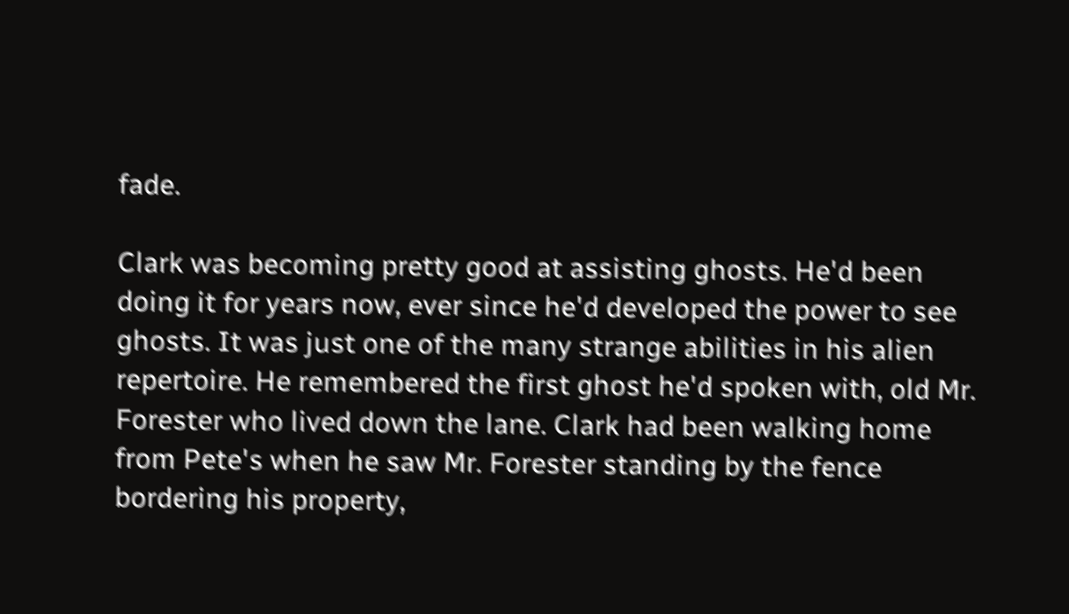fade.

Clark was becoming pretty good at assisting ghosts. He'd been doing it for years now, ever since he'd developed the power to see ghosts. It was just one of the many strange abilities in his alien repertoire. He remembered the first ghost he'd spoken with, old Mr. Forester who lived down the lane. Clark had been walking home from Pete's when he saw Mr. Forester standing by the fence bordering his property,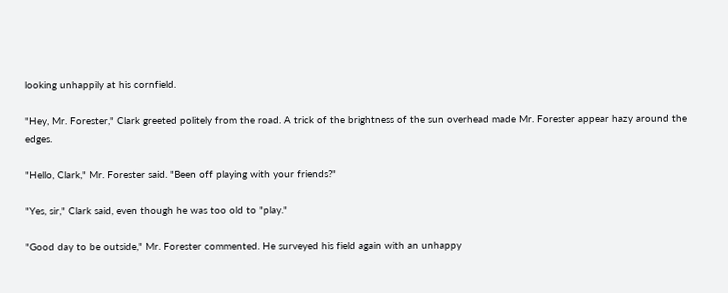looking unhappily at his cornfield.

"Hey, Mr. Forester," Clark greeted politely from the road. A trick of the brightness of the sun overhead made Mr. Forester appear hazy around the edges.

"Hello, Clark," Mr. Forester said. "Been off playing with your friends?"

"Yes, sir," Clark said, even though he was too old to "play."

"Good day to be outside," Mr. Forester commented. He surveyed his field again with an unhappy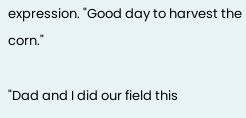expression. "Good day to harvest the corn."

"Dad and I did our field this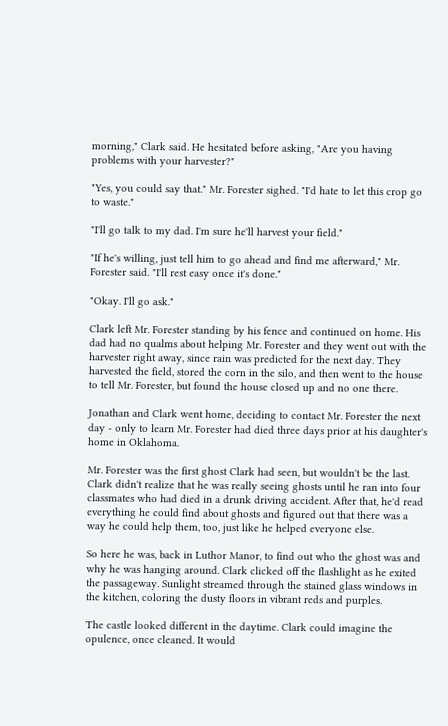morning," Clark said. He hesitated before asking, "Are you having problems with your harvester?"

"Yes, you could say that." Mr. Forester sighed. "I'd hate to let this crop go to waste."

"I'll go talk to my dad. I'm sure he'll harvest your field."

"If he's willing, just tell him to go ahead and find me afterward," Mr. Forester said. "I'll rest easy once it's done."

"Okay. I'll go ask."

Clark left Mr. Forester standing by his fence and continued on home. His dad had no qualms about helping Mr. Forester and they went out with the harvester right away, since rain was predicted for the next day. They harvested the field, stored the corn in the silo, and then went to the house to tell Mr. Forester, but found the house closed up and no one there.

Jonathan and Clark went home, deciding to contact Mr. Forester the next day - only to learn Mr. Forester had died three days prior at his daughter's home in Oklahoma.

Mr. Forester was the first ghost Clark had seen, but wouldn't be the last. Clark didn't realize that he was really seeing ghosts until he ran into four classmates who had died in a drunk driving accident. After that, he'd read everything he could find about ghosts and figured out that there was a way he could help them, too, just like he helped everyone else.

So here he was, back in Luthor Manor, to find out who the ghost was and why he was hanging around. Clark clicked off the flashlight as he exited the passageway. Sunlight streamed through the stained glass windows in the kitchen, coloring the dusty floors in vibrant reds and purples.

The castle looked different in the daytime. Clark could imagine the opulence, once cleaned. It would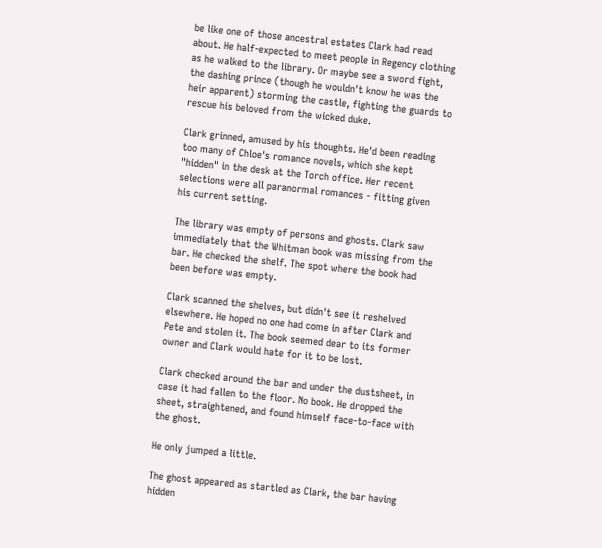be like one of those ancestral estates Clark had read about. He half-expected to meet people in Regency clothing as he walked to the library. Or maybe see a sword fight, the dashing prince (though he wouldn't know he was the heir apparent) storming the castle, fighting the guards to rescue his beloved from the wicked duke.

Clark grinned, amused by his thoughts. He'd been reading too many of Chloe's romance novels, which she kept "hidden" in the desk at the Torch office. Her recent selections were all paranormal romances - fitting given his current setting.

The library was empty of persons and ghosts. Clark saw immediately that the Whitman book was missing from the bar. He checked the shelf. The spot where the book had been before was empty.

Clark scanned the shelves, but didn't see it reshelved elsewhere. He hoped no one had come in after Clark and Pete and stolen it. The book seemed dear to its former owner and Clark would hate for it to be lost.

Clark checked around the bar and under the dustsheet, in case it had fallen to the floor. No book. He dropped the sheet, straightened, and found himself face-to-face with the ghost.

He only jumped a little.

The ghost appeared as startled as Clark, the bar having hidden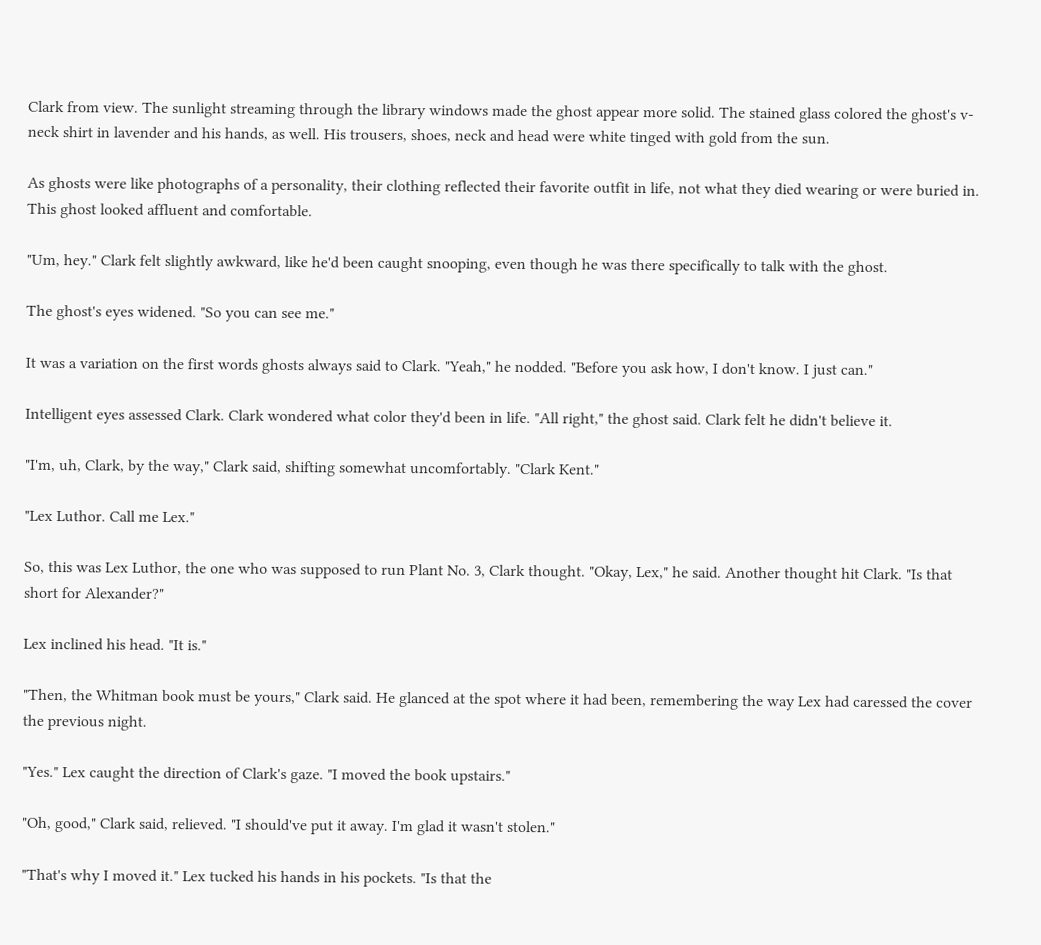Clark from view. The sunlight streaming through the library windows made the ghost appear more solid. The stained glass colored the ghost's v-neck shirt in lavender and his hands, as well. His trousers, shoes, neck and head were white tinged with gold from the sun.

As ghosts were like photographs of a personality, their clothing reflected their favorite outfit in life, not what they died wearing or were buried in. This ghost looked affluent and comfortable.

"Um, hey." Clark felt slightly awkward, like he'd been caught snooping, even though he was there specifically to talk with the ghost.

The ghost's eyes widened. "So you can see me."

It was a variation on the first words ghosts always said to Clark. "Yeah," he nodded. "Before you ask how, I don't know. I just can."

Intelligent eyes assessed Clark. Clark wondered what color they'd been in life. "All right," the ghost said. Clark felt he didn't believe it.

"I'm, uh, Clark, by the way," Clark said, shifting somewhat uncomfortably. "Clark Kent."

"Lex Luthor. Call me Lex."

So, this was Lex Luthor, the one who was supposed to run Plant No. 3, Clark thought. "Okay, Lex," he said. Another thought hit Clark. "Is that short for Alexander?"

Lex inclined his head. "It is."

"Then, the Whitman book must be yours," Clark said. He glanced at the spot where it had been, remembering the way Lex had caressed the cover the previous night.

"Yes." Lex caught the direction of Clark's gaze. "I moved the book upstairs."

"Oh, good," Clark said, relieved. "I should've put it away. I'm glad it wasn't stolen."

"That's why I moved it." Lex tucked his hands in his pockets. "Is that the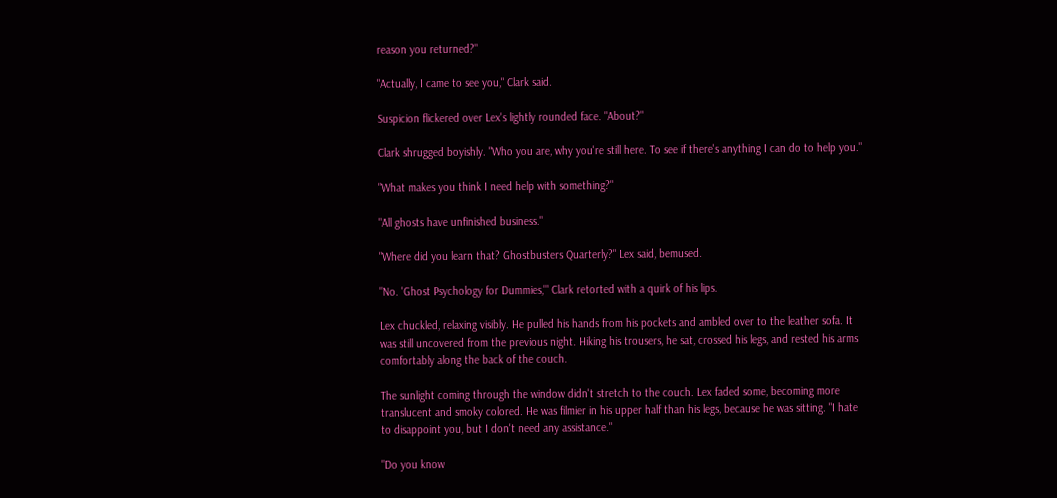reason you returned?"

"Actually, I came to see you," Clark said.

Suspicion flickered over Lex's lightly rounded face. "About?"

Clark shrugged boyishly. "Who you are, why you're still here. To see if there's anything I can do to help you."

"What makes you think I need help with something?"

"All ghosts have unfinished business."

"Where did you learn that? Ghostbusters Quarterly?" Lex said, bemused.

"No. 'Ghost Psychology for Dummies,'" Clark retorted with a quirk of his lips.

Lex chuckled, relaxing visibly. He pulled his hands from his pockets and ambled over to the leather sofa. It was still uncovered from the previous night. Hiking his trousers, he sat, crossed his legs, and rested his arms comfortably along the back of the couch.

The sunlight coming through the window didn't stretch to the couch. Lex faded some, becoming more translucent and smoky colored. He was filmier in his upper half than his legs, because he was sitting. "I hate to disappoint you, but I don't need any assistance."

"Do you know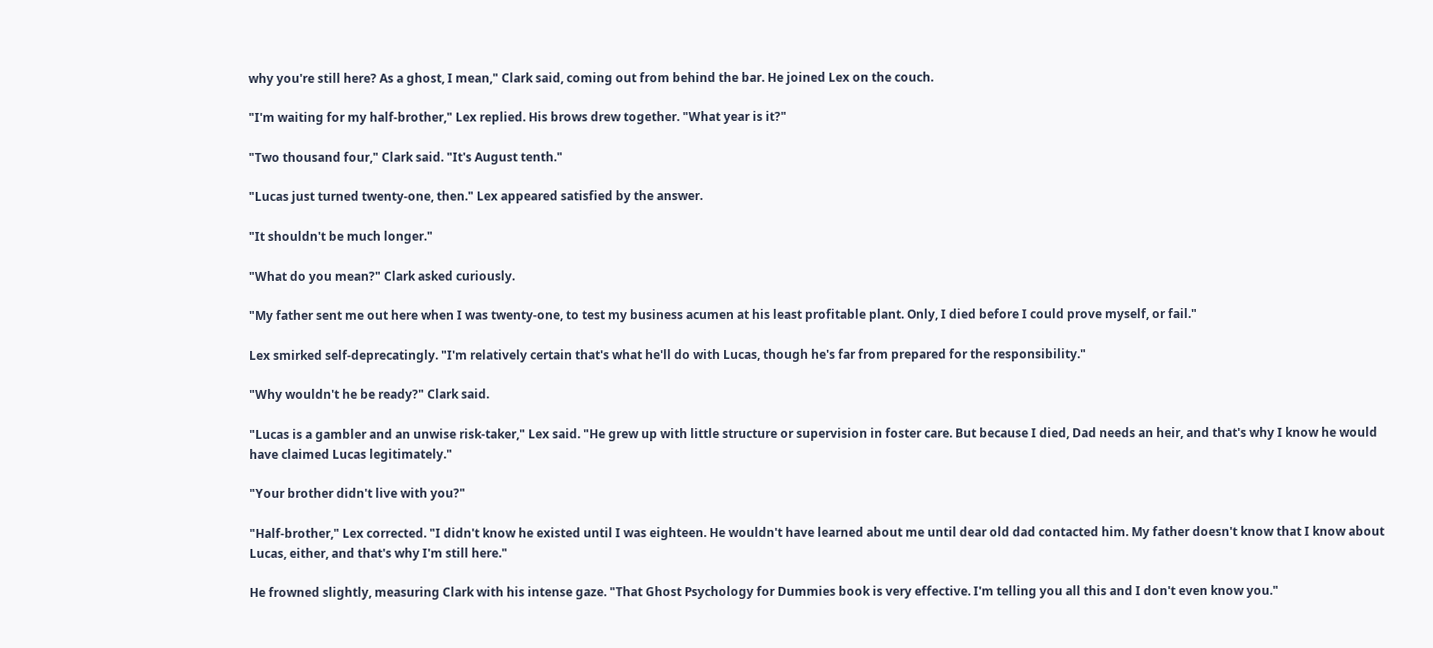why you're still here? As a ghost, I mean," Clark said, coming out from behind the bar. He joined Lex on the couch.

"I'm waiting for my half-brother," Lex replied. His brows drew together. "What year is it?"

"Two thousand four," Clark said. "It's August tenth."

"Lucas just turned twenty-one, then." Lex appeared satisfied by the answer.

"It shouldn't be much longer."

"What do you mean?" Clark asked curiously.

"My father sent me out here when I was twenty-one, to test my business acumen at his least profitable plant. Only, I died before I could prove myself, or fail."

Lex smirked self-deprecatingly. "I'm relatively certain that's what he'll do with Lucas, though he's far from prepared for the responsibility."

"Why wouldn't he be ready?" Clark said.

"Lucas is a gambler and an unwise risk-taker," Lex said. "He grew up with little structure or supervision in foster care. But because I died, Dad needs an heir, and that's why I know he would have claimed Lucas legitimately."

"Your brother didn't live with you?"

"Half-brother," Lex corrected. "I didn't know he existed until I was eighteen. He wouldn't have learned about me until dear old dad contacted him. My father doesn't know that I know about Lucas, either, and that's why I'm still here."

He frowned slightly, measuring Clark with his intense gaze. "That Ghost Psychology for Dummies book is very effective. I'm telling you all this and I don't even know you."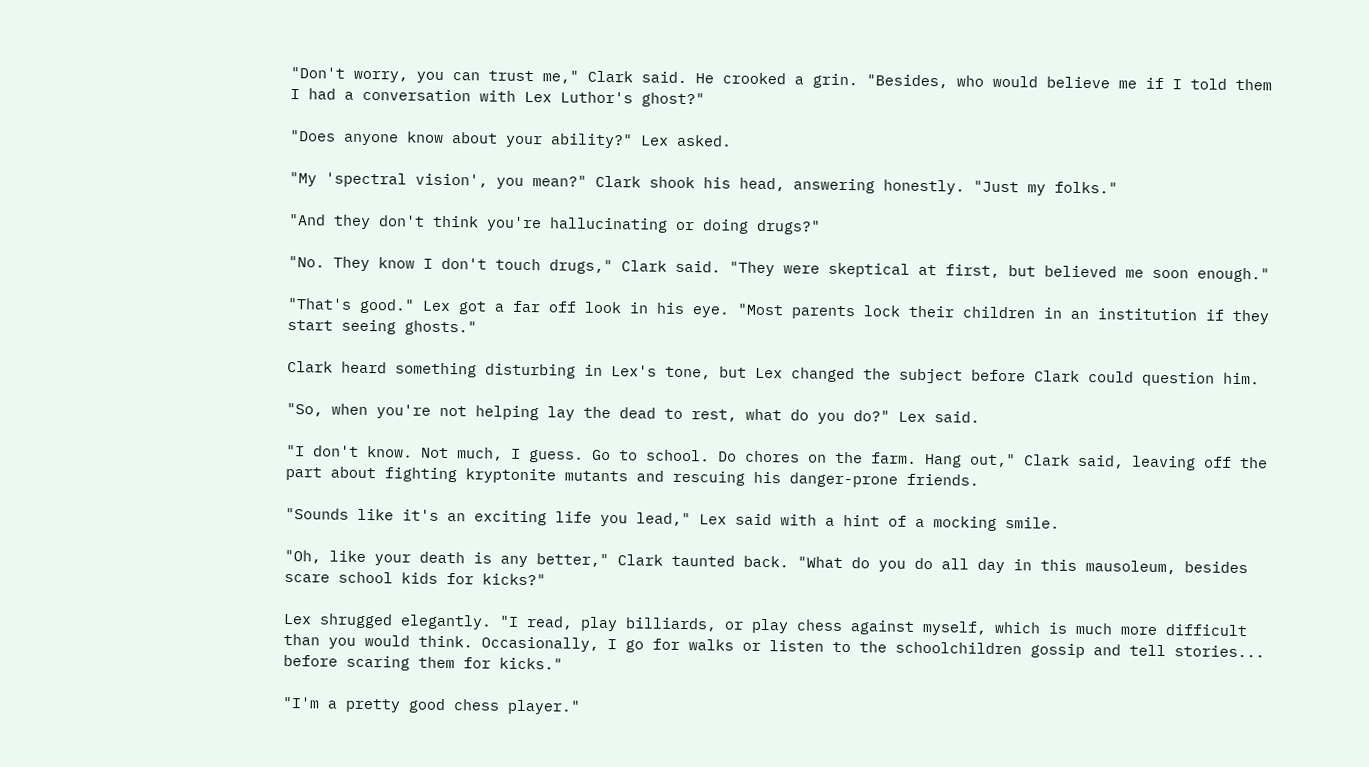"Don't worry, you can trust me," Clark said. He crooked a grin. "Besides, who would believe me if I told them I had a conversation with Lex Luthor's ghost?"

"Does anyone know about your ability?" Lex asked.

"My 'spectral vision', you mean?" Clark shook his head, answering honestly. "Just my folks."

"And they don't think you're hallucinating or doing drugs?"

"No. They know I don't touch drugs," Clark said. "They were skeptical at first, but believed me soon enough."

"That's good." Lex got a far off look in his eye. "Most parents lock their children in an institution if they start seeing ghosts."

Clark heard something disturbing in Lex's tone, but Lex changed the subject before Clark could question him.

"So, when you're not helping lay the dead to rest, what do you do?" Lex said.

"I don't know. Not much, I guess. Go to school. Do chores on the farm. Hang out," Clark said, leaving off the part about fighting kryptonite mutants and rescuing his danger-prone friends.

"Sounds like it's an exciting life you lead," Lex said with a hint of a mocking smile.

"Oh, like your death is any better," Clark taunted back. "What do you do all day in this mausoleum, besides scare school kids for kicks?"

Lex shrugged elegantly. "I read, play billiards, or play chess against myself, which is much more difficult than you would think. Occasionally, I go for walks or listen to the schoolchildren gossip and tell stories... before scaring them for kicks."

"I'm a pretty good chess player."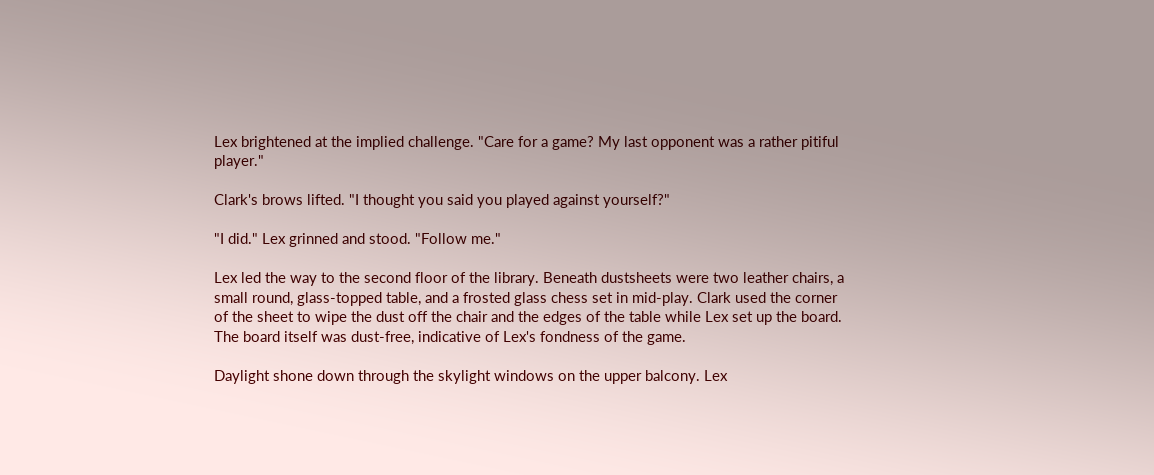Lex brightened at the implied challenge. "Care for a game? My last opponent was a rather pitiful player."

Clark's brows lifted. "I thought you said you played against yourself?"

"I did." Lex grinned and stood. "Follow me."

Lex led the way to the second floor of the library. Beneath dustsheets were two leather chairs, a small round, glass-topped table, and a frosted glass chess set in mid-play. Clark used the corner of the sheet to wipe the dust off the chair and the edges of the table while Lex set up the board. The board itself was dust-free, indicative of Lex's fondness of the game.

Daylight shone down through the skylight windows on the upper balcony. Lex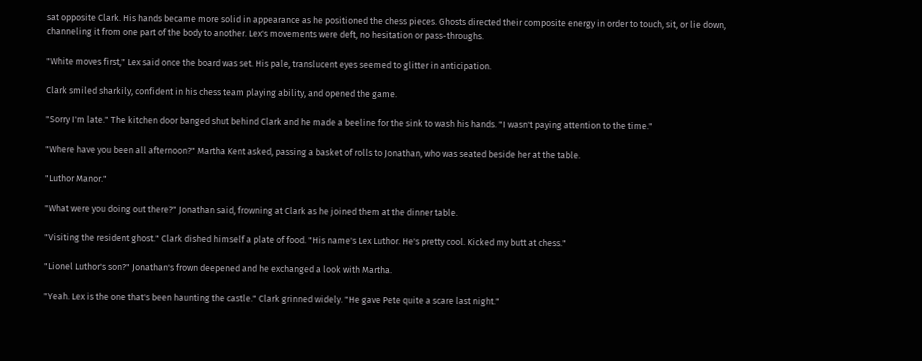sat opposite Clark. His hands became more solid in appearance as he positioned the chess pieces. Ghosts directed their composite energy in order to touch, sit, or lie down, channeling it from one part of the body to another. Lex's movements were deft, no hesitation or pass-throughs.

"White moves first," Lex said once the board was set. His pale, translucent eyes seemed to glitter in anticipation.

Clark smiled sharkily, confident in his chess team playing ability, and opened the game.

"Sorry I'm late." The kitchen door banged shut behind Clark and he made a beeline for the sink to wash his hands. "I wasn't paying attention to the time."

"Where have you been all afternoon?" Martha Kent asked, passing a basket of rolls to Jonathan, who was seated beside her at the table.

"Luthor Manor."

"What were you doing out there?" Jonathan said, frowning at Clark as he joined them at the dinner table.

"Visiting the resident ghost." Clark dished himself a plate of food. "His name's Lex Luthor. He's pretty cool. Kicked my butt at chess."

"Lionel Luthor's son?" Jonathan's frown deepened and he exchanged a look with Martha.

"Yeah. Lex is the one that's been haunting the castle." Clark grinned widely. "He gave Pete quite a scare last night."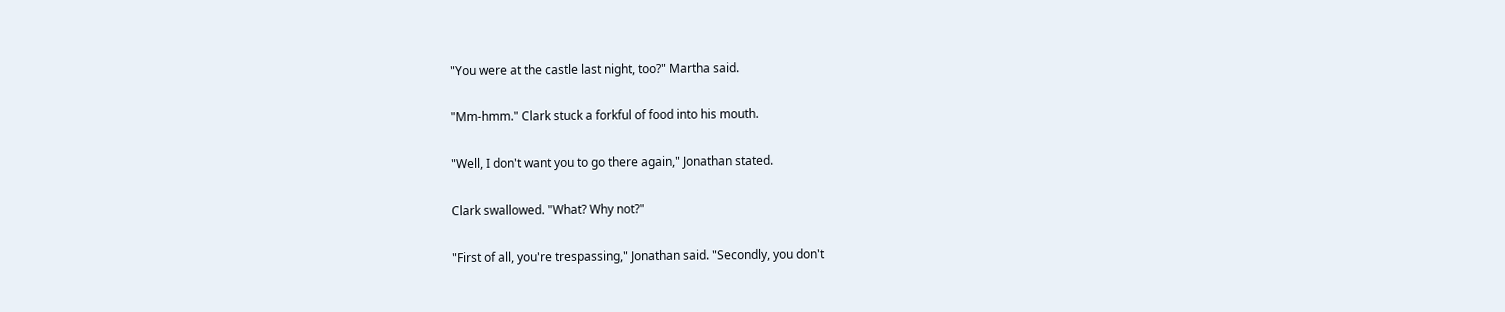"You were at the castle last night, too?" Martha said.

"Mm-hmm." Clark stuck a forkful of food into his mouth.

"Well, I don't want you to go there again," Jonathan stated.

Clark swallowed. "What? Why not?"

"First of all, you're trespassing," Jonathan said. "Secondly, you don't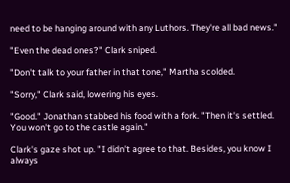need to be hanging around with any Luthors. They're all bad news."

"Even the dead ones?" Clark sniped.

"Don't talk to your father in that tone," Martha scolded.

"Sorry," Clark said, lowering his eyes.

"Good." Jonathan stabbed his food with a fork. "Then it's settled. You won't go to the castle again."

Clark's gaze shot up. "I didn't agree to that. Besides, you know I always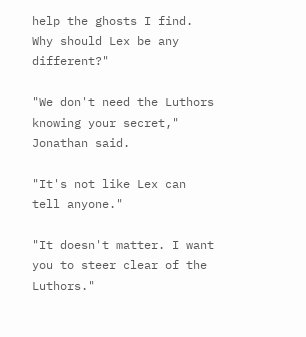help the ghosts I find. Why should Lex be any different?"

"We don't need the Luthors knowing your secret," Jonathan said.

"It's not like Lex can tell anyone."

"It doesn't matter. I want you to steer clear of the Luthors."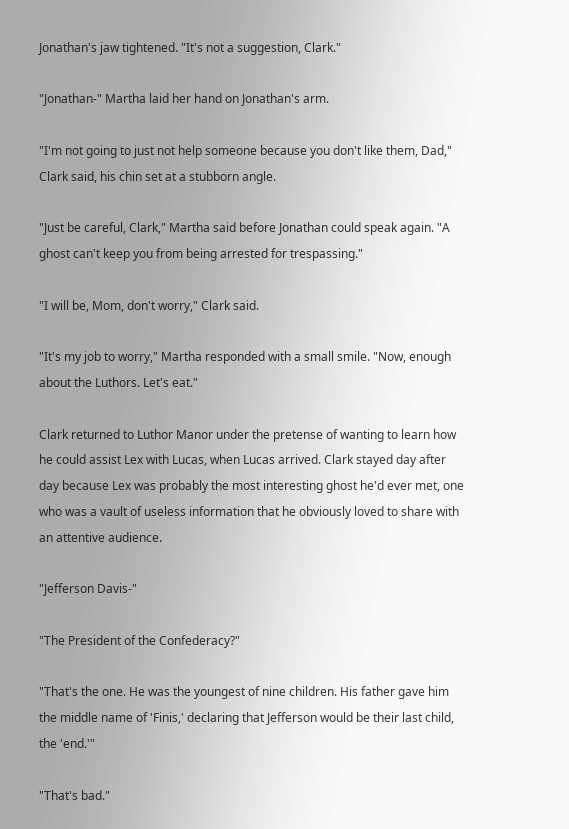Jonathan's jaw tightened. "It's not a suggestion, Clark."

"Jonathan-" Martha laid her hand on Jonathan's arm.

"I'm not going to just not help someone because you don't like them, Dad," Clark said, his chin set at a stubborn angle.

"Just be careful, Clark," Martha said before Jonathan could speak again. "A ghost can't keep you from being arrested for trespassing."

"I will be, Mom, don't worry," Clark said.

"It's my job to worry," Martha responded with a small smile. "Now, enough about the Luthors. Let's eat."

Clark returned to Luthor Manor under the pretense of wanting to learn how he could assist Lex with Lucas, when Lucas arrived. Clark stayed day after day because Lex was probably the most interesting ghost he'd ever met, one who was a vault of useless information that he obviously loved to share with an attentive audience.

"Jefferson Davis-"

"The President of the Confederacy?"

"That's the one. He was the youngest of nine children. His father gave him the middle name of 'Finis,' declaring that Jefferson would be their last child, the 'end.'"

"That's bad."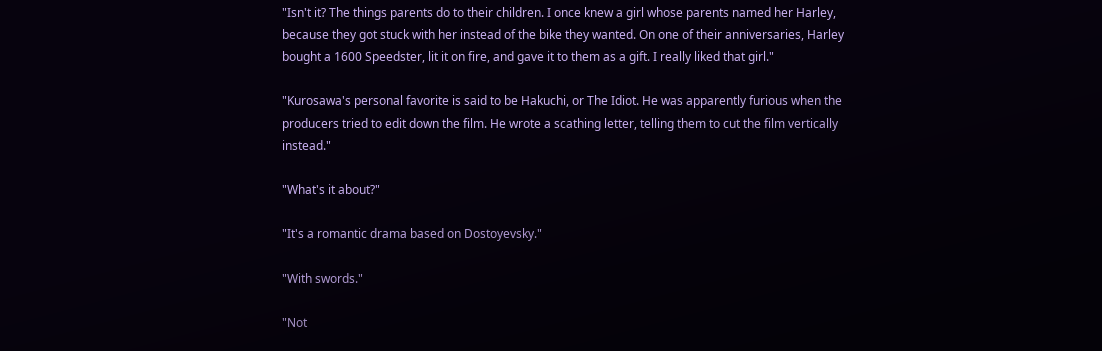"Isn't it? The things parents do to their children. I once knew a girl whose parents named her Harley, because they got stuck with her instead of the bike they wanted. On one of their anniversaries, Harley bought a 1600 Speedster, lit it on fire, and gave it to them as a gift. I really liked that girl."

"Kurosawa's personal favorite is said to be Hakuchi, or The Idiot. He was apparently furious when the producers tried to edit down the film. He wrote a scathing letter, telling them to cut the film vertically instead."

"What's it about?"

"It's a romantic drama based on Dostoyevsky."

"With swords."

"Not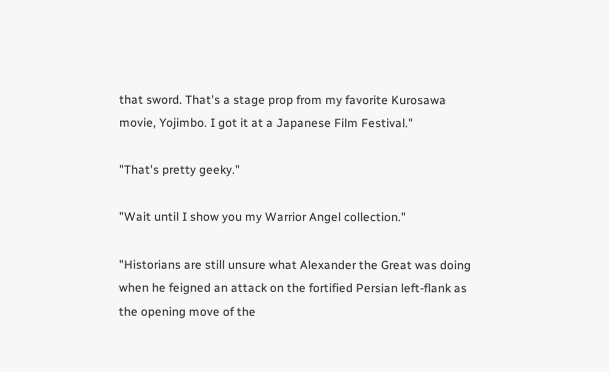that sword. That's a stage prop from my favorite Kurosawa movie, Yojimbo. I got it at a Japanese Film Festival."

"That's pretty geeky."

"Wait until I show you my Warrior Angel collection."

"Historians are still unsure what Alexander the Great was doing when he feigned an attack on the fortified Persian left-flank as the opening move of the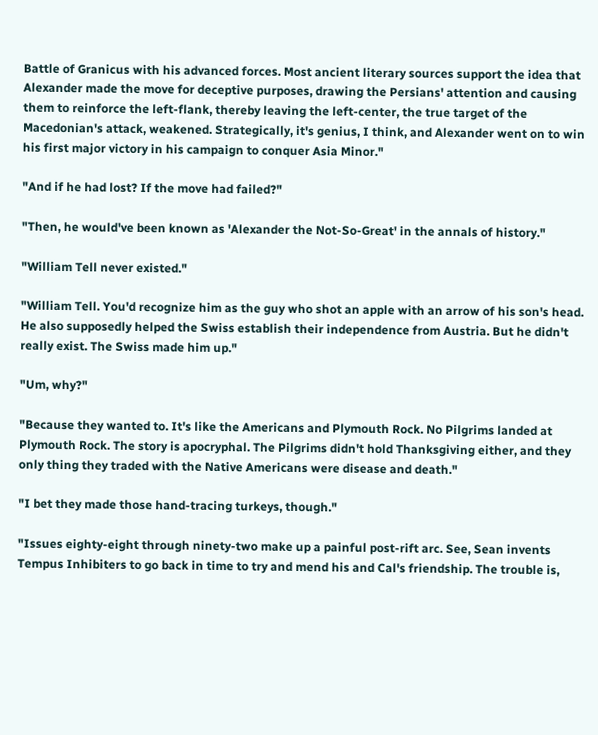Battle of Granicus with his advanced forces. Most ancient literary sources support the idea that Alexander made the move for deceptive purposes, drawing the Persians' attention and causing them to reinforce the left-flank, thereby leaving the left-center, the true target of the Macedonian's attack, weakened. Strategically, it's genius, I think, and Alexander went on to win his first major victory in his campaign to conquer Asia Minor."

"And if he had lost? If the move had failed?"

"Then, he would've been known as 'Alexander the Not-So-Great' in the annals of history."

"William Tell never existed."

"William Tell. You'd recognize him as the guy who shot an apple with an arrow of his son's head. He also supposedly helped the Swiss establish their independence from Austria. But he didn't really exist. The Swiss made him up."

"Um, why?"

"Because they wanted to. It's like the Americans and Plymouth Rock. No Pilgrims landed at Plymouth Rock. The story is apocryphal. The Pilgrims didn't hold Thanksgiving either, and they only thing they traded with the Native Americans were disease and death."

"I bet they made those hand-tracing turkeys, though."

"Issues eighty-eight through ninety-two make up a painful post-rift arc. See, Sean invents Tempus Inhibiters to go back in time to try and mend his and Cal's friendship. The trouble is,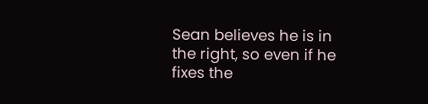Sean believes he is in the right, so even if he fixes the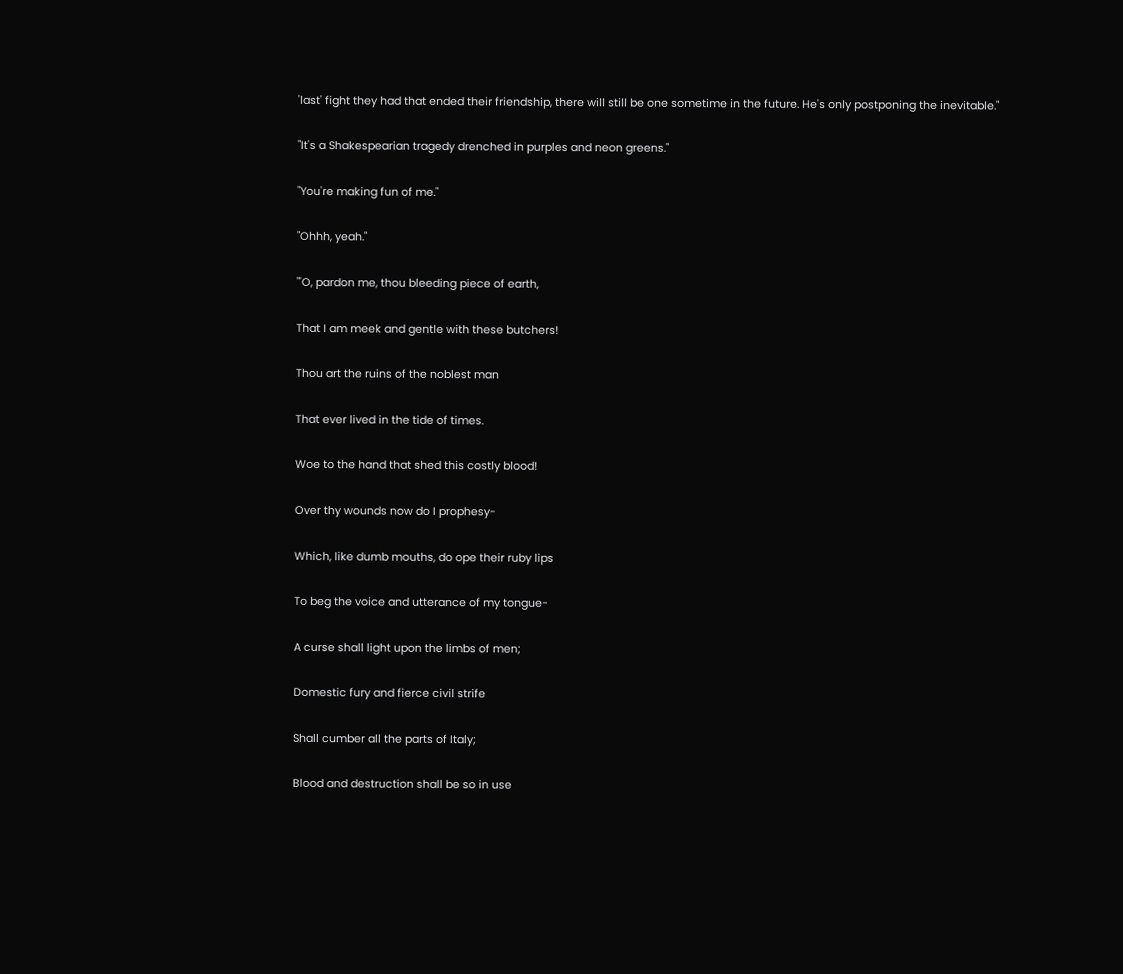'last' fight they had that ended their friendship, there will still be one sometime in the future. He's only postponing the inevitable."

"It's a Shakespearian tragedy drenched in purples and neon greens."

"You're making fun of me."

"Ohhh, yeah."

"'O, pardon me, thou bleeding piece of earth,

That I am meek and gentle with these butchers!

Thou art the ruins of the noblest man

That ever lived in the tide of times.

Woe to the hand that shed this costly blood!

Over thy wounds now do I prophesy-

Which, like dumb mouths, do ope their ruby lips

To beg the voice and utterance of my tongue-

A curse shall light upon the limbs of men;

Domestic fury and fierce civil strife

Shall cumber all the parts of Italy;

Blood and destruction shall be so in use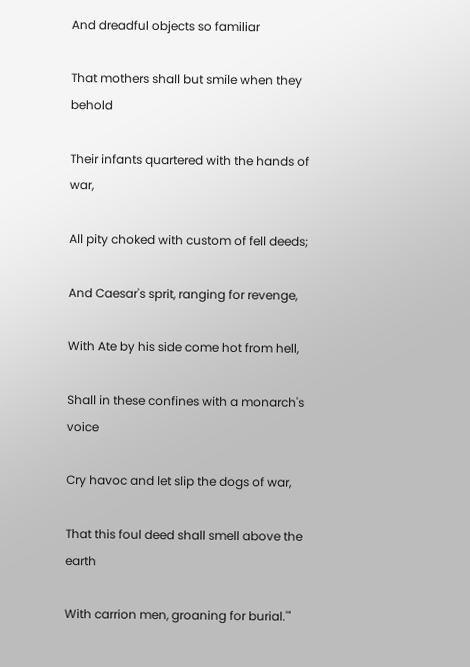And dreadful objects so familiar

That mothers shall but smile when they behold

Their infants quartered with the hands of war,

All pity choked with custom of fell deeds;

And Caesar's sprit, ranging for revenge,

With Ate by his side come hot from hell,

Shall in these confines with a monarch's voice

Cry havoc and let slip the dogs of war,

That this foul deed shall smell above the earth

With carrion men, groaning for burial.'"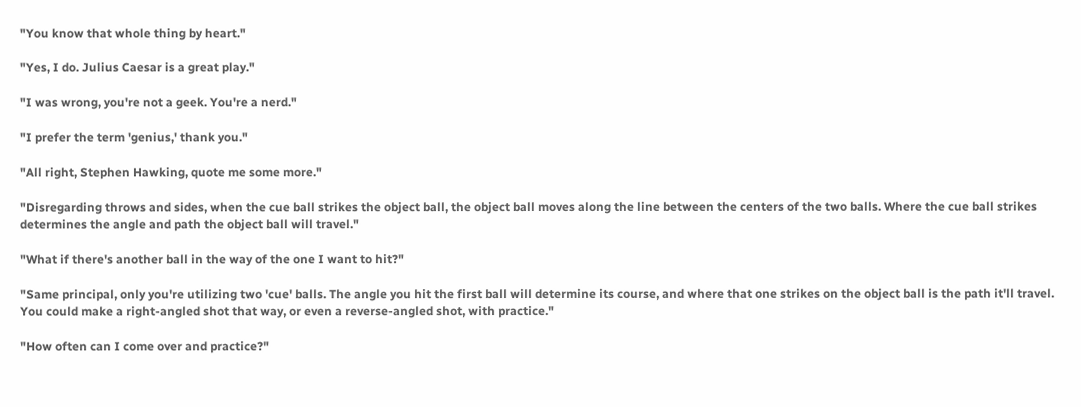"You know that whole thing by heart."

"Yes, I do. Julius Caesar is a great play."

"I was wrong, you're not a geek. You're a nerd."

"I prefer the term 'genius,' thank you."

"All right, Stephen Hawking, quote me some more."

"Disregarding throws and sides, when the cue ball strikes the object ball, the object ball moves along the line between the centers of the two balls. Where the cue ball strikes determines the angle and path the object ball will travel."

"What if there's another ball in the way of the one I want to hit?"

"Same principal, only you're utilizing two 'cue' balls. The angle you hit the first ball will determine its course, and where that one strikes on the object ball is the path it'll travel. You could make a right-angled shot that way, or even a reverse-angled shot, with practice."

"How often can I come over and practice?"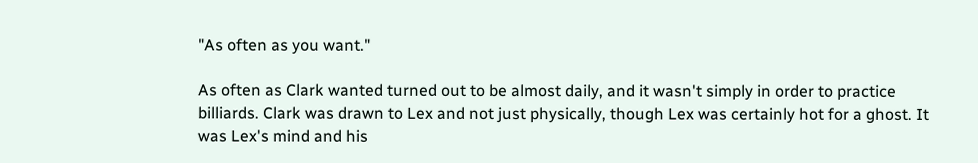"As often as you want."

As often as Clark wanted turned out to be almost daily, and it wasn't simply in order to practice billiards. Clark was drawn to Lex and not just physically, though Lex was certainly hot for a ghost. It was Lex's mind and his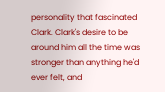personality that fascinated Clark. Clark's desire to be around him all the time was stronger than anything he'd ever felt, and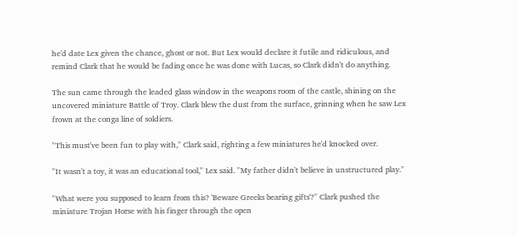he'd date Lex given the chance, ghost or not. But Lex would declare it futile and ridiculous, and remind Clark that he would be fading once he was done with Lucas, so Clark didn't do anything.

The sun came through the leaded glass window in the weapons room of the castle, shining on the uncovered miniature Battle of Troy. Clark blew the dust from the surface, grinning when he saw Lex frown at the conga line of soldiers.

"This must've been fun to play with," Clark said, righting a few miniatures he'd knocked over.

"It wasn't a toy, it was an educational tool," Lex said. "My father didn't believe in unstructured play."

"What were you supposed to learn from this? 'Beware Greeks bearing gifts'?" Clark pushed the miniature Trojan Horse with his finger through the open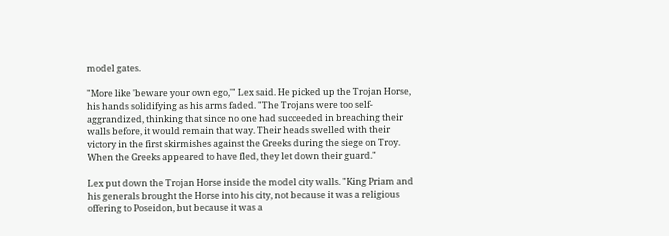model gates.

"More like 'beware your own ego,'" Lex said. He picked up the Trojan Horse, his hands solidifying as his arms faded. "The Trojans were too self-aggrandized, thinking that since no one had succeeded in breaching their walls before, it would remain that way. Their heads swelled with their victory in the first skirmishes against the Greeks during the siege on Troy. When the Greeks appeared to have fled, they let down their guard."

Lex put down the Trojan Horse inside the model city walls. "King Priam and his generals brought the Horse into his city, not because it was a religious offering to Poseidon, but because it was a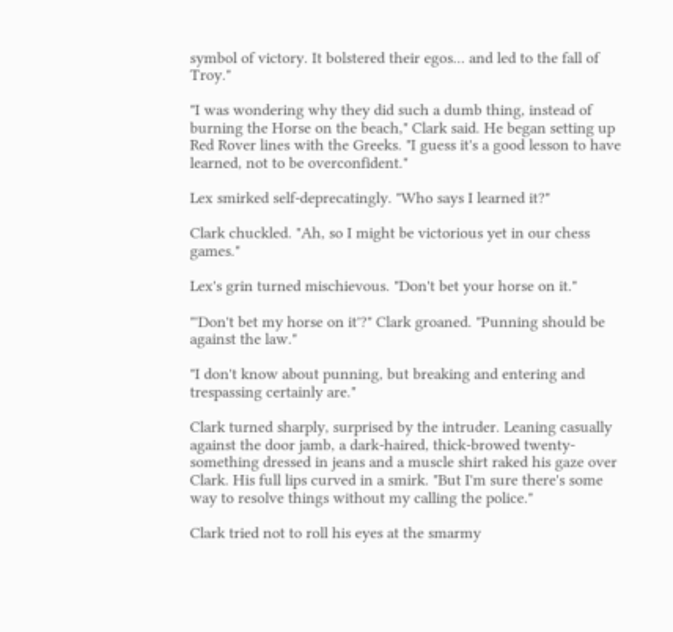symbol of victory. It bolstered their egos... and led to the fall of Troy."

"I was wondering why they did such a dumb thing, instead of burning the Horse on the beach," Clark said. He began setting up Red Rover lines with the Greeks. "I guess it's a good lesson to have learned, not to be overconfident."

Lex smirked self-deprecatingly. "Who says I learned it?"

Clark chuckled. "Ah, so I might be victorious yet in our chess games."

Lex's grin turned mischievous. "Don't bet your horse on it."

"'Don't bet my horse on it'?" Clark groaned. "Punning should be against the law."

"I don't know about punning, but breaking and entering and trespassing certainly are."

Clark turned sharply, surprised by the intruder. Leaning casually against the door jamb, a dark-haired, thick-browed twenty-something dressed in jeans and a muscle shirt raked his gaze over Clark. His full lips curved in a smirk. "But I'm sure there's some way to resolve things without my calling the police."

Clark tried not to roll his eyes at the smarmy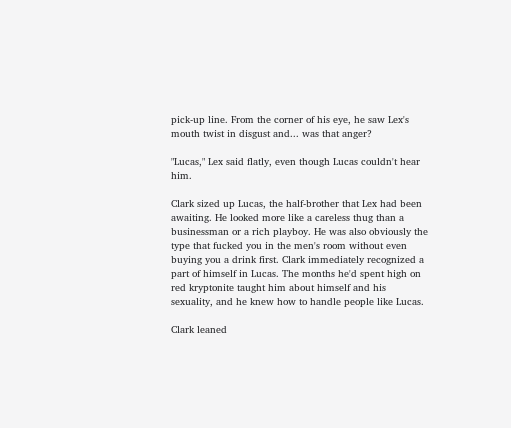pick-up line. From the corner of his eye, he saw Lex's mouth twist in disgust and... was that anger?

"Lucas," Lex said flatly, even though Lucas couldn't hear him.

Clark sized up Lucas, the half-brother that Lex had been awaiting. He looked more like a careless thug than a businessman or a rich playboy. He was also obviously the type that fucked you in the men's room without even buying you a drink first. Clark immediately recognized a part of himself in Lucas. The months he'd spent high on red kryptonite taught him about himself and his sexuality, and he knew how to handle people like Lucas.

Clark leaned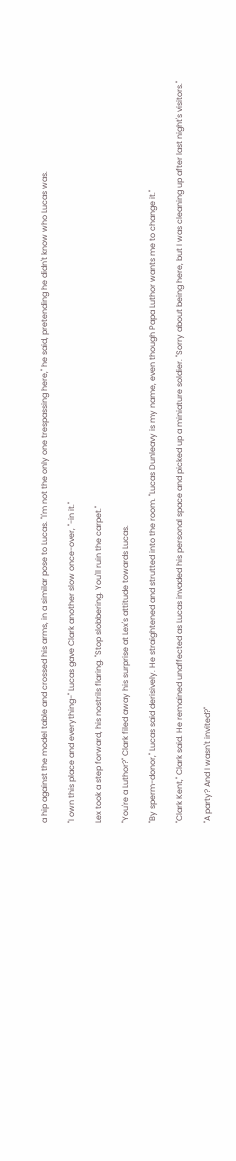a hip against the model table and crossed his arms, in a similar pose to Lucas. "I'm not the only one trespassing here," he said, pretending he didn't know who Lucas was.

"I own this place and everything-" Lucas gave Clark another slow once-over, "-in it."

Lex took a step forward, his nostrils flaring. "Stop slobbering. You'll ruin the carpet."

"You're a Luthor?" Clark filed away his surprise at Lex's attitude towards Lucas.

"By sperm-donor," Lucas said derisively. He straightened and strutted into the room. "Lucas Dunleavy is my name, even though Papa Luthor wants me to change it."

"Clark Kent," Clark said. He remained unaffected as Lucas invaded his personal space and picked up a miniature soldier. "Sorry about being here, but I was cleaning up after last night's visitors."

"A party? And I wasn't invited?"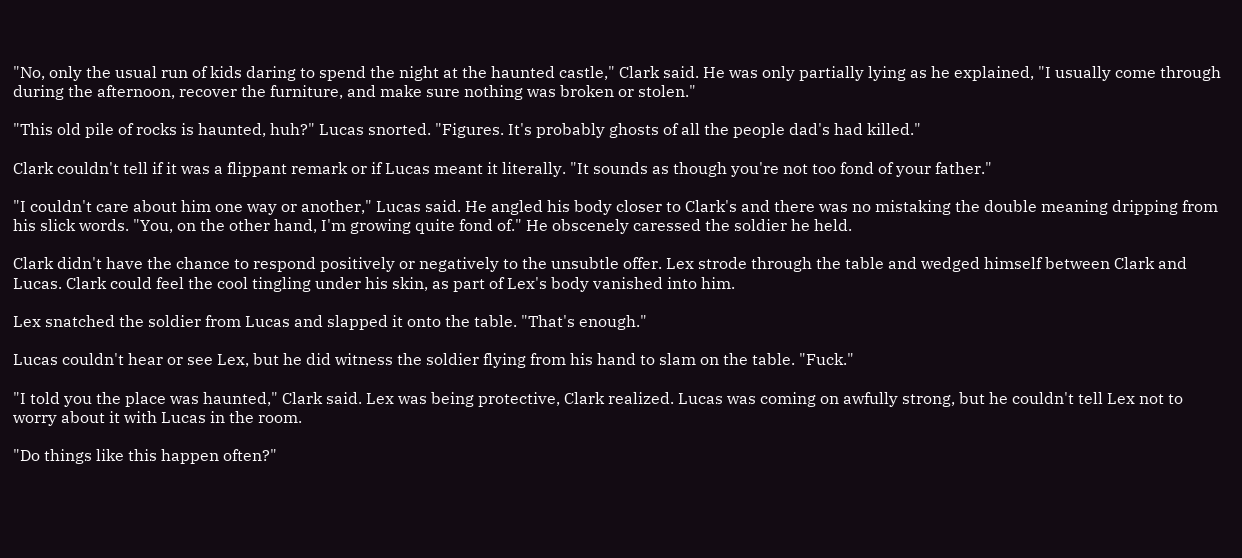"No, only the usual run of kids daring to spend the night at the haunted castle," Clark said. He was only partially lying as he explained, "I usually come through during the afternoon, recover the furniture, and make sure nothing was broken or stolen."

"This old pile of rocks is haunted, huh?" Lucas snorted. "Figures. It's probably ghosts of all the people dad's had killed."

Clark couldn't tell if it was a flippant remark or if Lucas meant it literally. "It sounds as though you're not too fond of your father."

"I couldn't care about him one way or another," Lucas said. He angled his body closer to Clark's and there was no mistaking the double meaning dripping from his slick words. "You, on the other hand, I'm growing quite fond of." He obscenely caressed the soldier he held.

Clark didn't have the chance to respond positively or negatively to the unsubtle offer. Lex strode through the table and wedged himself between Clark and Lucas. Clark could feel the cool tingling under his skin, as part of Lex's body vanished into him.

Lex snatched the soldier from Lucas and slapped it onto the table. "That's enough."

Lucas couldn't hear or see Lex, but he did witness the soldier flying from his hand to slam on the table. "Fuck."

"I told you the place was haunted," Clark said. Lex was being protective, Clark realized. Lucas was coming on awfully strong, but he couldn't tell Lex not to worry about it with Lucas in the room.

"Do things like this happen often?"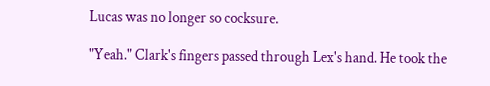Lucas was no longer so cocksure.

"Yeah." Clark's fingers passed through Lex's hand. He took the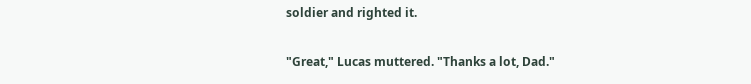soldier and righted it.

"Great," Lucas muttered. "Thanks a lot, Dad."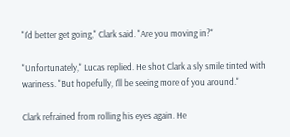"I'd better get going," Clark said. "Are you moving in?"

"Unfortunately," Lucas replied. He shot Clark a sly smile tinted with wariness. "But hopefully, I'll be seeing more of you around."

Clark refrained from rolling his eyes again. He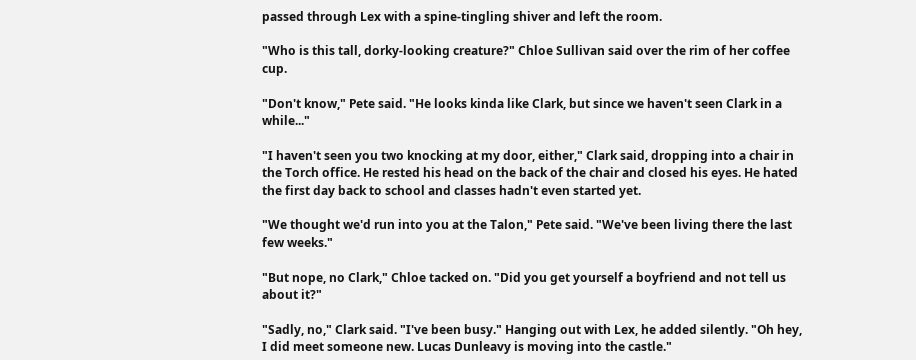passed through Lex with a spine-tingling shiver and left the room.

"Who is this tall, dorky-looking creature?" Chloe Sullivan said over the rim of her coffee cup.

"Don't know," Pete said. "He looks kinda like Clark, but since we haven't seen Clark in a while..."

"I haven't seen you two knocking at my door, either," Clark said, dropping into a chair in the Torch office. He rested his head on the back of the chair and closed his eyes. He hated the first day back to school and classes hadn't even started yet.

"We thought we'd run into you at the Talon," Pete said. "We've been living there the last few weeks."

"But nope, no Clark," Chloe tacked on. "Did you get yourself a boyfriend and not tell us about it?"

"Sadly, no," Clark said. "I've been busy." Hanging out with Lex, he added silently. "Oh hey, I did meet someone new. Lucas Dunleavy is moving into the castle."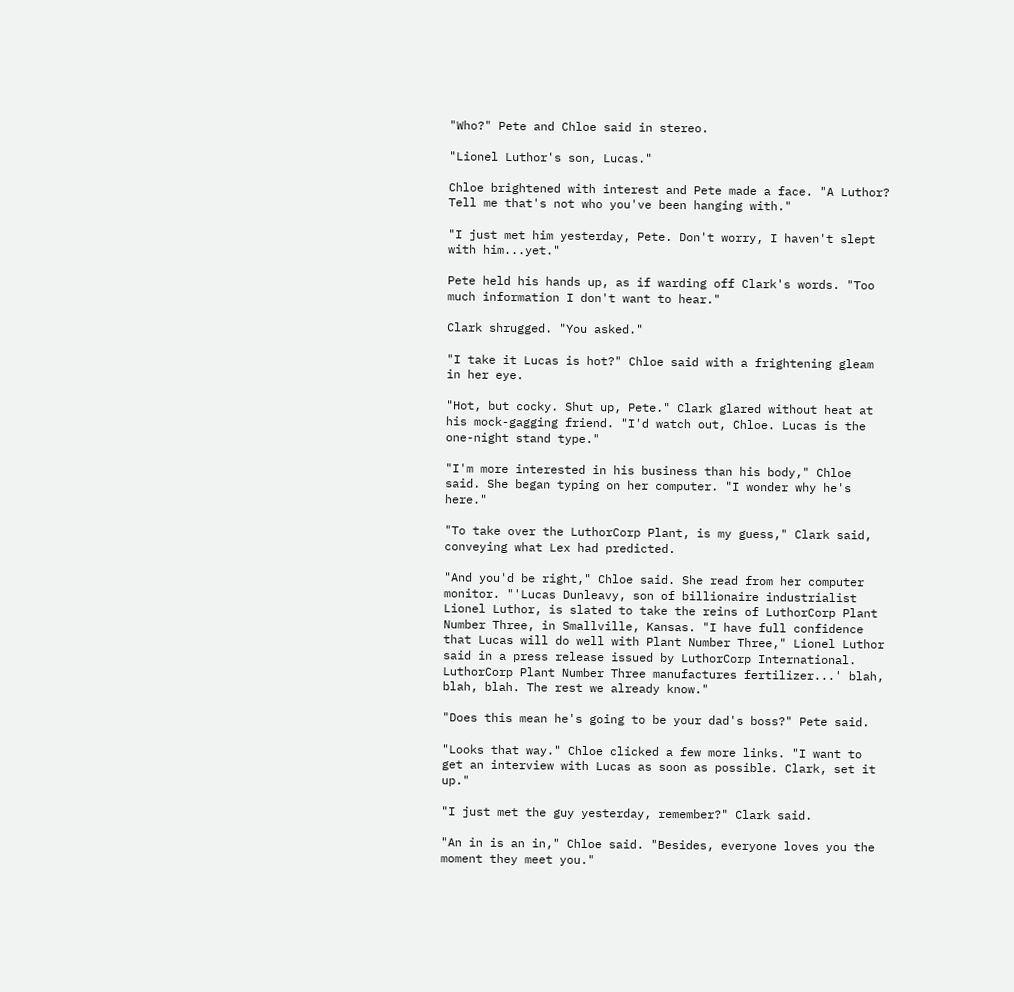"Who?" Pete and Chloe said in stereo.

"Lionel Luthor's son, Lucas."

Chloe brightened with interest and Pete made a face. "A Luthor? Tell me that's not who you've been hanging with."

"I just met him yesterday, Pete. Don't worry, I haven't slept with him...yet."

Pete held his hands up, as if warding off Clark's words. "Too much information I don't want to hear."

Clark shrugged. "You asked."

"I take it Lucas is hot?" Chloe said with a frightening gleam in her eye.

"Hot, but cocky. Shut up, Pete." Clark glared without heat at his mock-gagging friend. "I'd watch out, Chloe. Lucas is the one-night stand type."

"I'm more interested in his business than his body," Chloe said. She began typing on her computer. "I wonder why he's here."

"To take over the LuthorCorp Plant, is my guess," Clark said, conveying what Lex had predicted.

"And you'd be right," Chloe said. She read from her computer monitor. "'Lucas Dunleavy, son of billionaire industrialist Lionel Luthor, is slated to take the reins of LuthorCorp Plant Number Three, in Smallville, Kansas. "I have full confidence that Lucas will do well with Plant Number Three," Lionel Luthor said in a press release issued by LuthorCorp International. LuthorCorp Plant Number Three manufactures fertilizer...' blah, blah, blah. The rest we already know."

"Does this mean he's going to be your dad's boss?" Pete said.

"Looks that way." Chloe clicked a few more links. "I want to get an interview with Lucas as soon as possible. Clark, set it up."

"I just met the guy yesterday, remember?" Clark said.

"An in is an in," Chloe said. "Besides, everyone loves you the moment they meet you."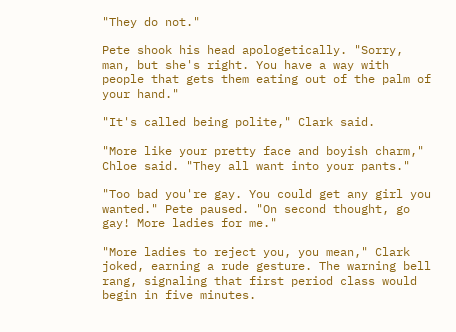"They do not."

Pete shook his head apologetically. "Sorry, man, but she's right. You have a way with people that gets them eating out of the palm of your hand."

"It's called being polite," Clark said.

"More like your pretty face and boyish charm," Chloe said. "They all want into your pants."

"Too bad you're gay. You could get any girl you wanted." Pete paused. "On second thought, go gay! More ladies for me."

"More ladies to reject you, you mean," Clark joked, earning a rude gesture. The warning bell rang, signaling that first period class would begin in five minutes.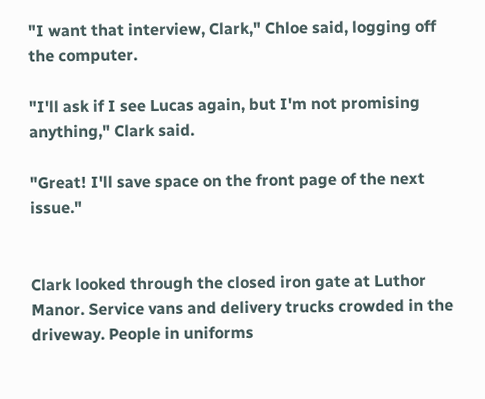"I want that interview, Clark," Chloe said, logging off the computer.

"I'll ask if I see Lucas again, but I'm not promising anything," Clark said.

"Great! I'll save space on the front page of the next issue."


Clark looked through the closed iron gate at Luthor Manor. Service vans and delivery trucks crowded in the driveway. People in uniforms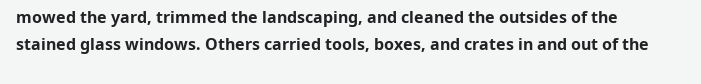mowed the yard, trimmed the landscaping, and cleaned the outsides of the stained glass windows. Others carried tools, boxes, and crates in and out of the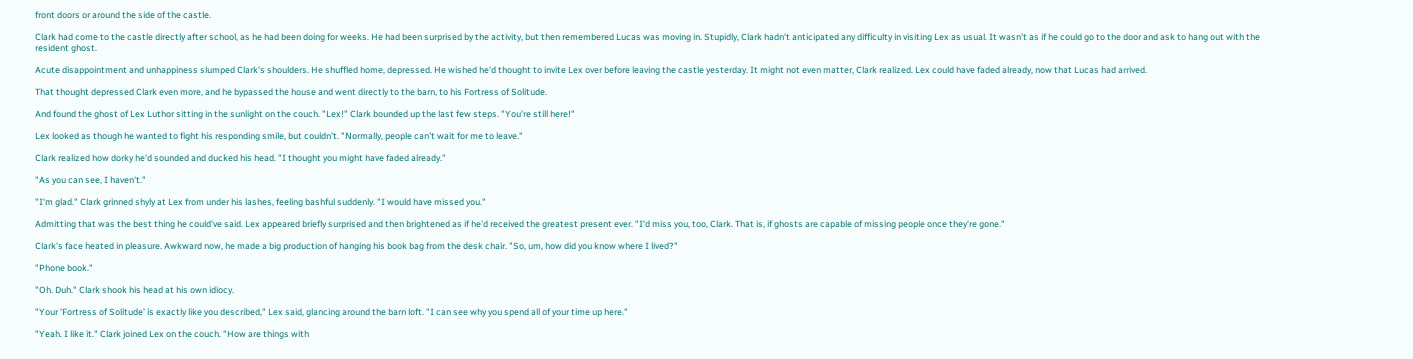front doors or around the side of the castle.

Clark had come to the castle directly after school, as he had been doing for weeks. He had been surprised by the activity, but then remembered Lucas was moving in. Stupidly, Clark hadn't anticipated any difficulty in visiting Lex as usual. It wasn't as if he could go to the door and ask to hang out with the resident ghost.

Acute disappointment and unhappiness slumped Clark's shoulders. He shuffled home, depressed. He wished he'd thought to invite Lex over before leaving the castle yesterday. It might not even matter, Clark realized. Lex could have faded already, now that Lucas had arrived.

That thought depressed Clark even more, and he bypassed the house and went directly to the barn, to his Fortress of Solitude.

And found the ghost of Lex Luthor sitting in the sunlight on the couch. "Lex!" Clark bounded up the last few steps. "You're still here!"

Lex looked as though he wanted to fight his responding smile, but couldn't. "Normally, people can't wait for me to leave."

Clark realized how dorky he'd sounded and ducked his head. "I thought you might have faded already."

"As you can see, I haven't."

"I'm glad." Clark grinned shyly at Lex from under his lashes, feeling bashful suddenly. "I would have missed you."

Admitting that was the best thing he could've said. Lex appeared briefly surprised and then brightened as if he'd received the greatest present ever. "I'd miss you, too, Clark. That is, if ghosts are capable of missing people once they're gone."

Clark's face heated in pleasure. Awkward now, he made a big production of hanging his book bag from the desk chair. "So, um, how did you know where I lived?"

"Phone book."

"Oh. Duh." Clark shook his head at his own idiocy.

"Your 'Fortress of Solitude' is exactly like you described," Lex said, glancing around the barn loft. "I can see why you spend all of your time up here."

"Yeah. I like it." Clark joined Lex on the couch. "How are things with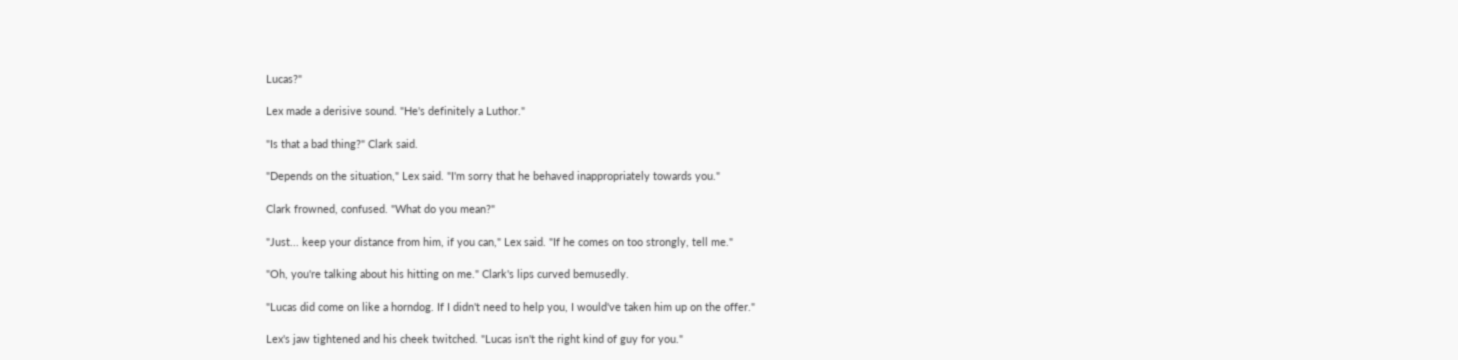Lucas?"

Lex made a derisive sound. "He's definitely a Luthor."

"Is that a bad thing?" Clark said.

"Depends on the situation," Lex said. "I'm sorry that he behaved inappropriately towards you."

Clark frowned, confused. "What do you mean?"

"Just... keep your distance from him, if you can," Lex said. "If he comes on too strongly, tell me."

"Oh, you're talking about his hitting on me." Clark's lips curved bemusedly.

"Lucas did come on like a horndog. If I didn't need to help you, I would've taken him up on the offer."

Lex's jaw tightened and his cheek twitched. "Lucas isn't the right kind of guy for you."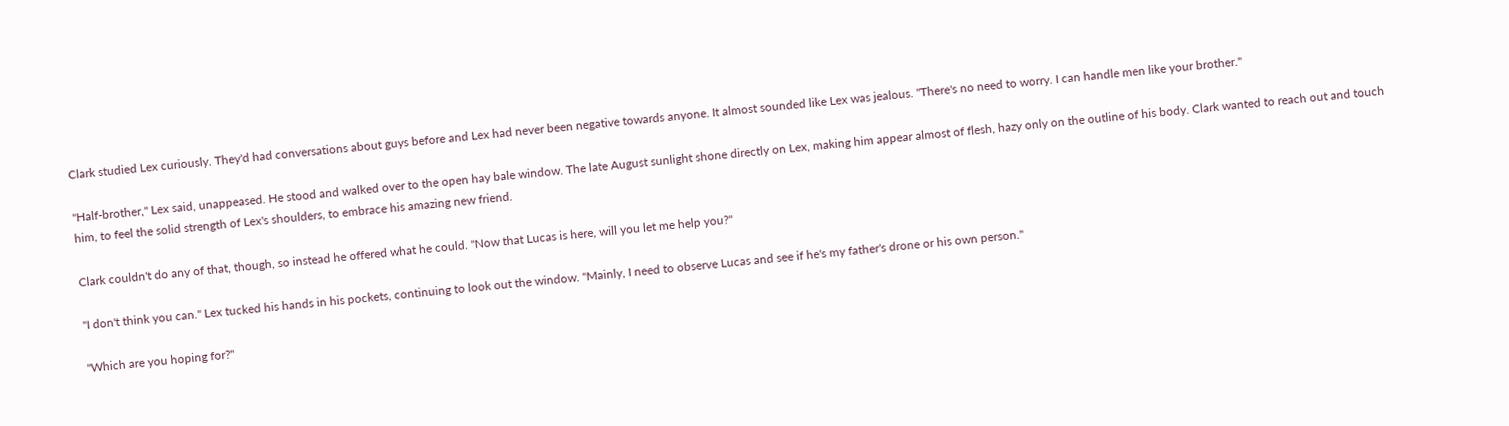Clark studied Lex curiously. They'd had conversations about guys before and Lex had never been negative towards anyone. It almost sounded like Lex was jealous. "There's no need to worry. I can handle men like your brother."

"Half-brother," Lex said, unappeased. He stood and walked over to the open hay bale window. The late August sunlight shone directly on Lex, making him appear almost of flesh, hazy only on the outline of his body. Clark wanted to reach out and touch him, to feel the solid strength of Lex's shoulders, to embrace his amazing new friend.

Clark couldn't do any of that, though, so instead he offered what he could. "Now that Lucas is here, will you let me help you?"

"I don't think you can." Lex tucked his hands in his pockets, continuing to look out the window. "Mainly, I need to observe Lucas and see if he's my father's drone or his own person."

"Which are you hoping for?"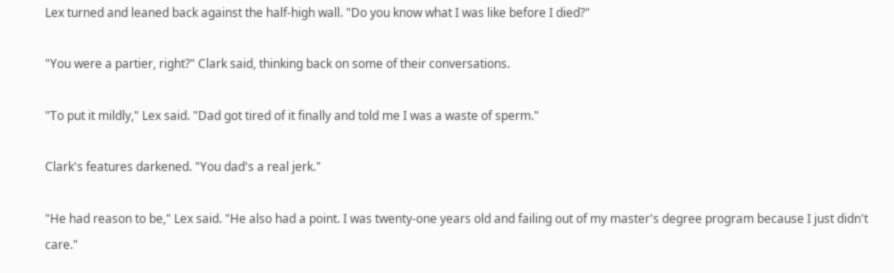Lex turned and leaned back against the half-high wall. "Do you know what I was like before I died?"

"You were a partier, right?" Clark said, thinking back on some of their conversations.

"To put it mildly," Lex said. "Dad got tired of it finally and told me I was a waste of sperm."

Clark's features darkened. "You dad's a real jerk."

"He had reason to be," Lex said. "He also had a point. I was twenty-one years old and failing out of my master's degree program because I just didn't care."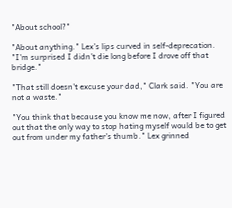"About school?"

"About anything." Lex's lips curved in self-deprecation. "I'm surprised I didn't die long before I drove off that bridge."

"That still doesn't excuse your dad," Clark said. "You are not a waste."

"You think that because you know me now, after I figured out that the only way to stop hating myself would be to get out from under my father's thumb." Lex grinned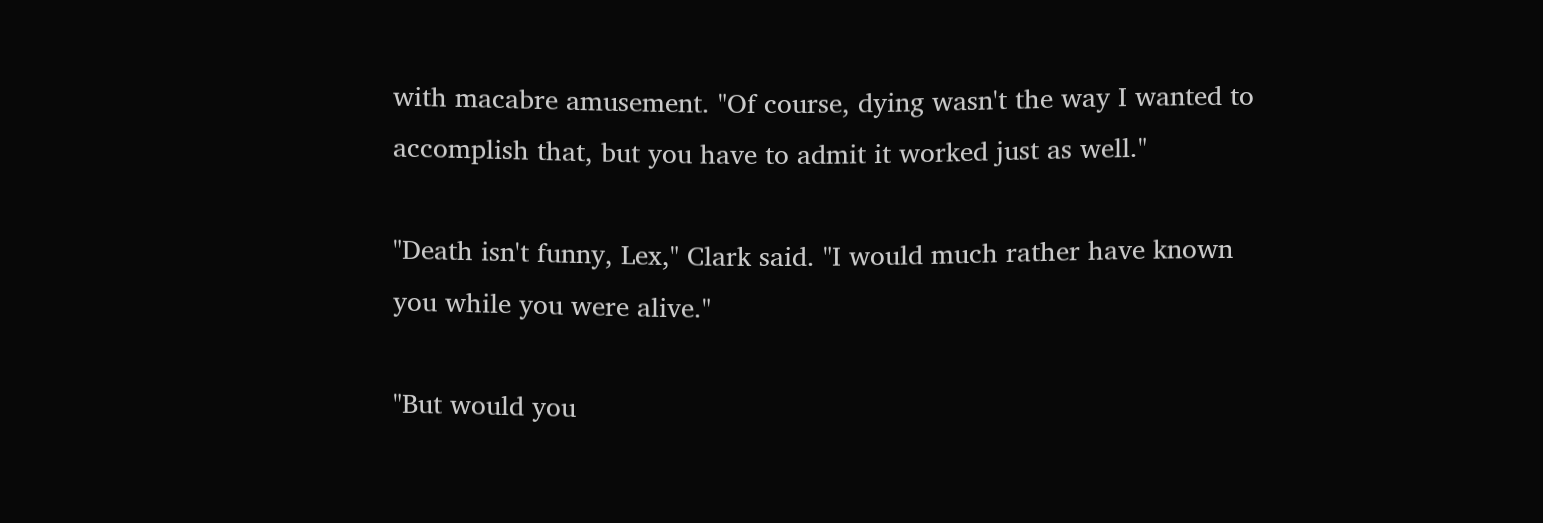with macabre amusement. "Of course, dying wasn't the way I wanted to accomplish that, but you have to admit it worked just as well."

"Death isn't funny, Lex," Clark said. "I would much rather have known you while you were alive."

"But would you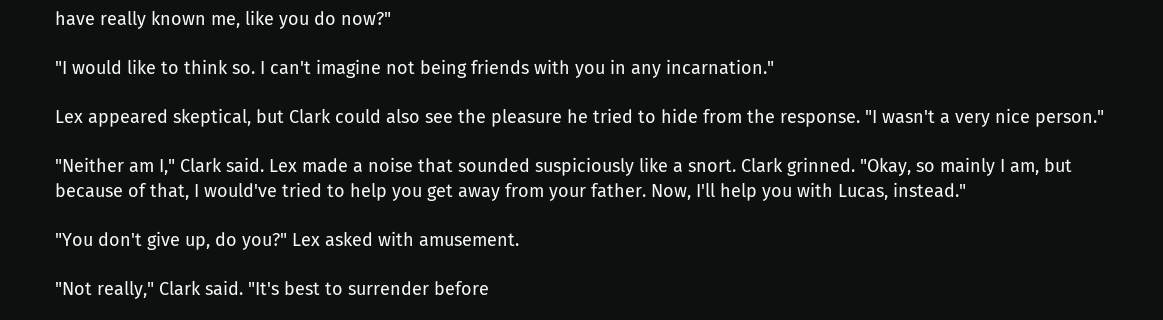have really known me, like you do now?"

"I would like to think so. I can't imagine not being friends with you in any incarnation."

Lex appeared skeptical, but Clark could also see the pleasure he tried to hide from the response. "I wasn't a very nice person."

"Neither am I," Clark said. Lex made a noise that sounded suspiciously like a snort. Clark grinned. "Okay, so mainly I am, but because of that, I would've tried to help you get away from your father. Now, I'll help you with Lucas, instead."

"You don't give up, do you?" Lex asked with amusement.

"Not really," Clark said. "It's best to surrender before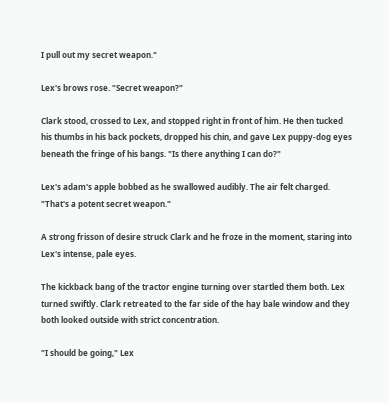I pull out my secret weapon."

Lex's brows rose. "Secret weapon?"

Clark stood, crossed to Lex, and stopped right in front of him. He then tucked his thumbs in his back pockets, dropped his chin, and gave Lex puppy-dog eyes beneath the fringe of his bangs. "Is there anything I can do?"

Lex's adam's apple bobbed as he swallowed audibly. The air felt charged. "That's a potent secret weapon."

A strong frisson of desire struck Clark and he froze in the moment, staring into Lex's intense, pale eyes.

The kickback bang of the tractor engine turning over startled them both. Lex turned swiftly. Clark retreated to the far side of the hay bale window and they both looked outside with strict concentration.

"I should be going," Lex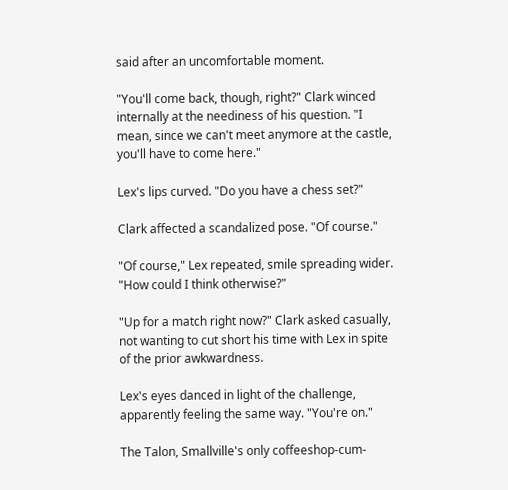said after an uncomfortable moment.

"You'll come back, though, right?" Clark winced internally at the neediness of his question. "I mean, since we can't meet anymore at the castle, you'll have to come here."

Lex's lips curved. "Do you have a chess set?"

Clark affected a scandalized pose. "Of course."

"Of course," Lex repeated, smile spreading wider. "How could I think otherwise?"

"Up for a match right now?" Clark asked casually, not wanting to cut short his time with Lex in spite of the prior awkwardness.

Lex's eyes danced in light of the challenge, apparently feeling the same way. "You're on."

The Talon, Smallville's only coffeeshop-cum-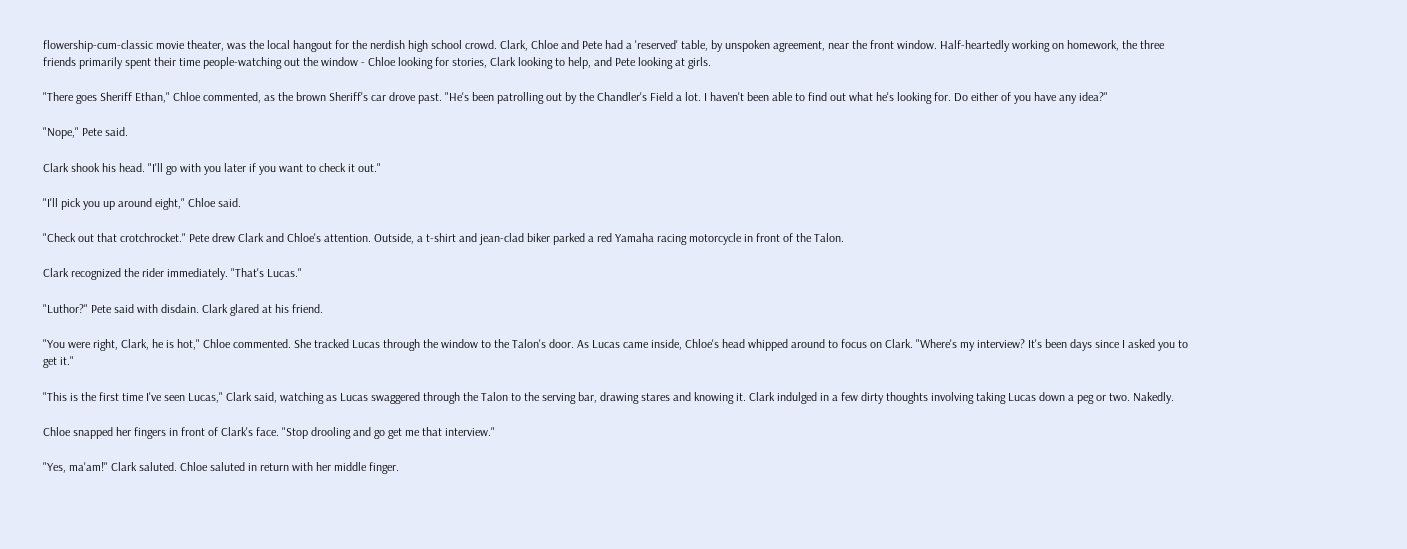flowership-cum-classic movie theater, was the local hangout for the nerdish high school crowd. Clark, Chloe and Pete had a 'reserved' table, by unspoken agreement, near the front window. Half-heartedly working on homework, the three friends primarily spent their time people-watching out the window - Chloe looking for stories, Clark looking to help, and Pete looking at girls.

"There goes Sheriff Ethan," Chloe commented, as the brown Sheriff's car drove past. "He's been patrolling out by the Chandler's Field a lot. I haven't been able to find out what he's looking for. Do either of you have any idea?"

"Nope," Pete said.

Clark shook his head. "I'll go with you later if you want to check it out."

"I'll pick you up around eight," Chloe said.

"Check out that crotchrocket." Pete drew Clark and Chloe's attention. Outside, a t-shirt and jean-clad biker parked a red Yamaha racing motorcycle in front of the Talon.

Clark recognized the rider immediately. "That's Lucas."

"Luthor?" Pete said with disdain. Clark glared at his friend.

"You were right, Clark, he is hot," Chloe commented. She tracked Lucas through the window to the Talon's door. As Lucas came inside, Chloe's head whipped around to focus on Clark. "Where's my interview? It's been days since I asked you to get it."

"This is the first time I've seen Lucas," Clark said, watching as Lucas swaggered through the Talon to the serving bar, drawing stares and knowing it. Clark indulged in a few dirty thoughts involving taking Lucas down a peg or two. Nakedly.

Chloe snapped her fingers in front of Clark's face. "Stop drooling and go get me that interview."

"Yes, ma'am!" Clark saluted. Chloe saluted in return with her middle finger.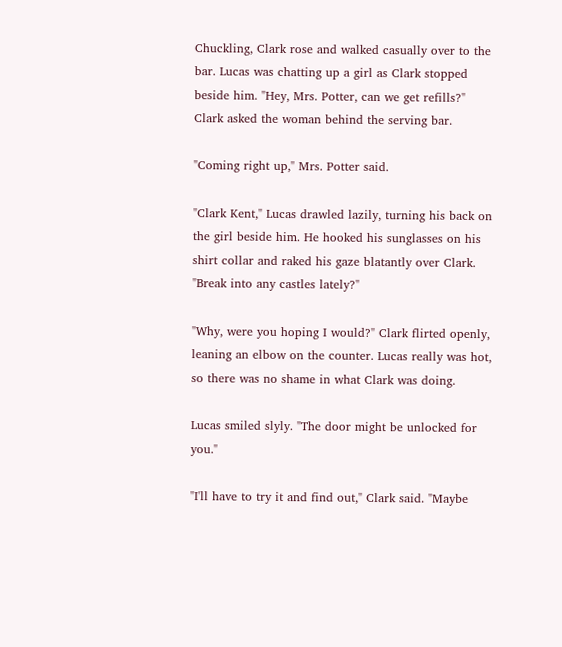Chuckling, Clark rose and walked casually over to the bar. Lucas was chatting up a girl as Clark stopped beside him. "Hey, Mrs. Potter, can we get refills?" Clark asked the woman behind the serving bar.

"Coming right up," Mrs. Potter said.

"Clark Kent," Lucas drawled lazily, turning his back on the girl beside him. He hooked his sunglasses on his shirt collar and raked his gaze blatantly over Clark. "Break into any castles lately?"

"Why, were you hoping I would?" Clark flirted openly, leaning an elbow on the counter. Lucas really was hot, so there was no shame in what Clark was doing.

Lucas smiled slyly. "The door might be unlocked for you."

"I'll have to try it and find out," Clark said. "Maybe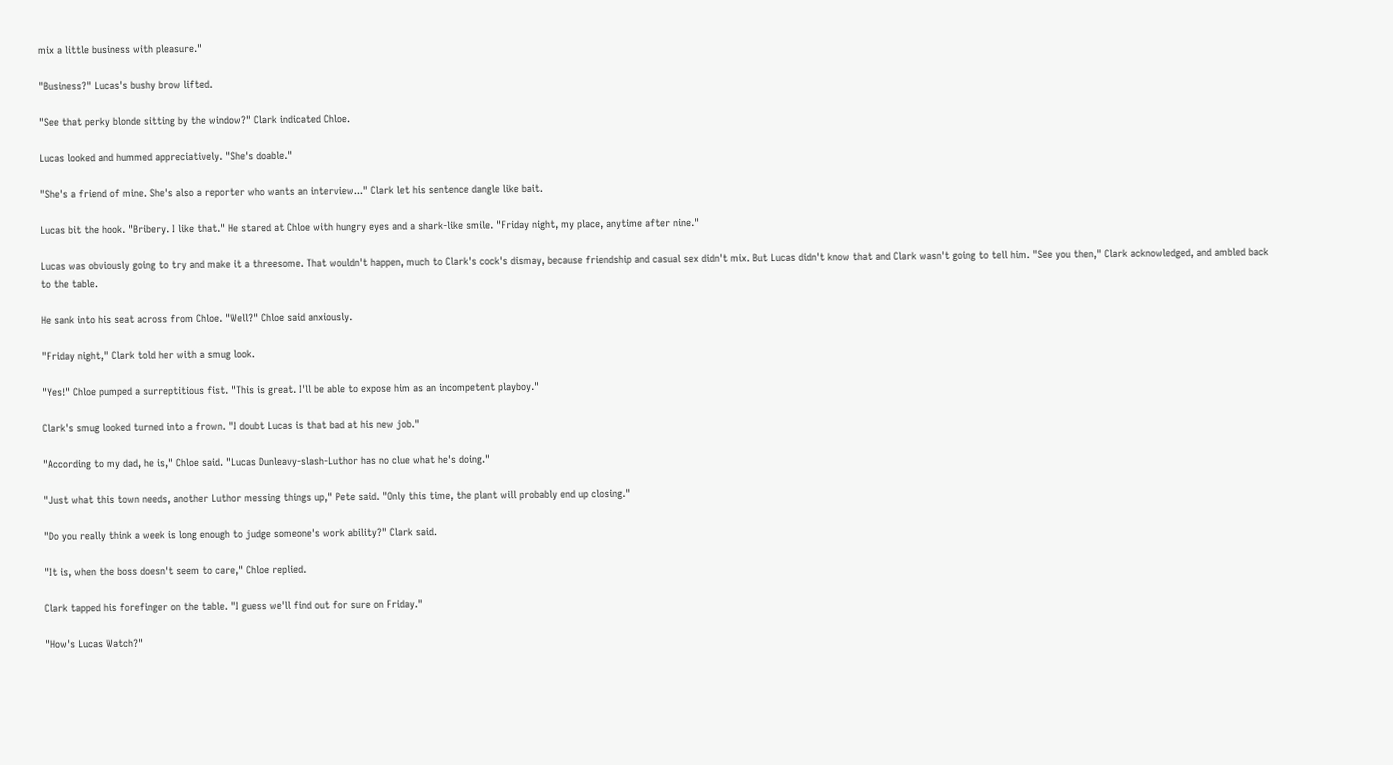mix a little business with pleasure."

"Business?" Lucas's bushy brow lifted.

"See that perky blonde sitting by the window?" Clark indicated Chloe.

Lucas looked and hummed appreciatively. "She's doable."

"She's a friend of mine. She's also a reporter who wants an interview..." Clark let his sentence dangle like bait.

Lucas bit the hook. "Bribery. I like that." He stared at Chloe with hungry eyes and a shark-like smile. "Friday night, my place, anytime after nine."

Lucas was obviously going to try and make it a threesome. That wouldn't happen, much to Clark's cock's dismay, because friendship and casual sex didn't mix. But Lucas didn't know that and Clark wasn't going to tell him. "See you then," Clark acknowledged, and ambled back to the table.

He sank into his seat across from Chloe. "Well?" Chloe said anxiously.

"Friday night," Clark told her with a smug look.

"Yes!" Chloe pumped a surreptitious fist. "This is great. I'll be able to expose him as an incompetent playboy."

Clark's smug looked turned into a frown. "I doubt Lucas is that bad at his new job."

"According to my dad, he is," Chloe said. "Lucas Dunleavy-slash-Luthor has no clue what he's doing."

"Just what this town needs, another Luthor messing things up," Pete said. "Only this time, the plant will probably end up closing."

"Do you really think a week is long enough to judge someone's work ability?" Clark said.

"It is, when the boss doesn't seem to care," Chloe replied.

Clark tapped his forefinger on the table. "I guess we'll find out for sure on Friday."

"How's Lucas Watch?"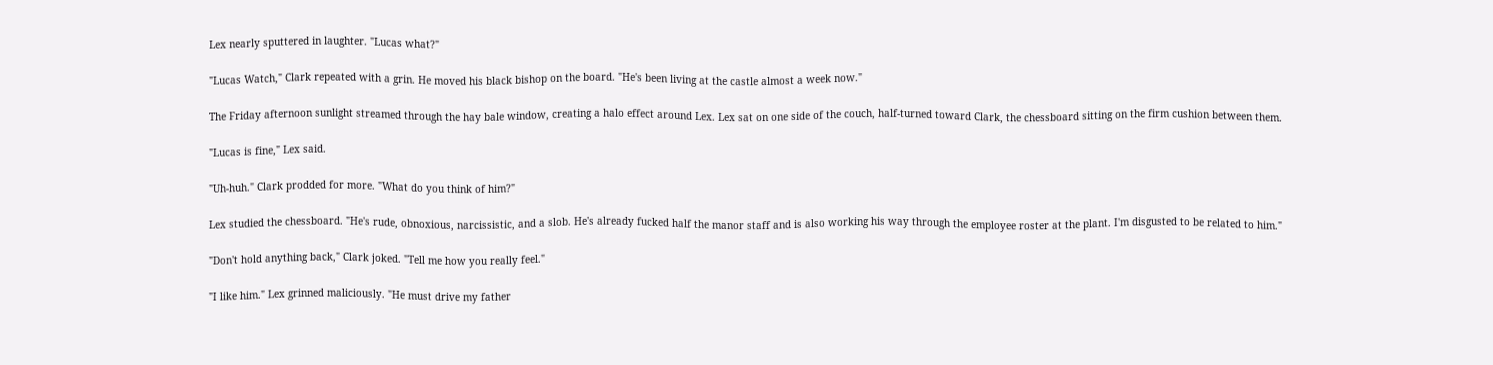Lex nearly sputtered in laughter. "Lucas what?"

"Lucas Watch," Clark repeated with a grin. He moved his black bishop on the board. "He's been living at the castle almost a week now."

The Friday afternoon sunlight streamed through the hay bale window, creating a halo effect around Lex. Lex sat on one side of the couch, half-turned toward Clark, the chessboard sitting on the firm cushion between them.

"Lucas is fine," Lex said.

"Uh-huh." Clark prodded for more. "What do you think of him?"

Lex studied the chessboard. "He's rude, obnoxious, narcissistic, and a slob. He's already fucked half the manor staff and is also working his way through the employee roster at the plant. I'm disgusted to be related to him."

"Don't hold anything back," Clark joked. "Tell me how you really feel."

"I like him." Lex grinned maliciously. "He must drive my father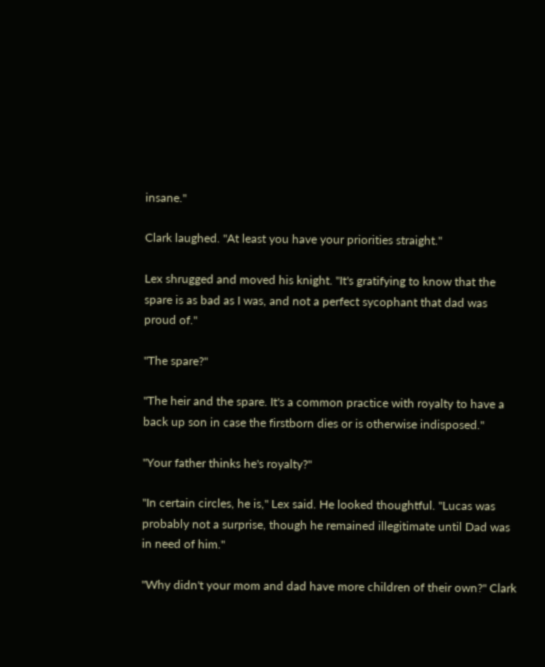insane."

Clark laughed. "At least you have your priorities straight."

Lex shrugged and moved his knight. "It's gratifying to know that the spare is as bad as I was, and not a perfect sycophant that dad was proud of."

"The spare?"

"The heir and the spare. It's a common practice with royalty to have a back up son in case the firstborn dies or is otherwise indisposed."

"Your father thinks he's royalty?"

"In certain circles, he is," Lex said. He looked thoughtful. "Lucas was probably not a surprise, though he remained illegitimate until Dad was in need of him."

"Why didn't your mom and dad have more children of their own?" Clark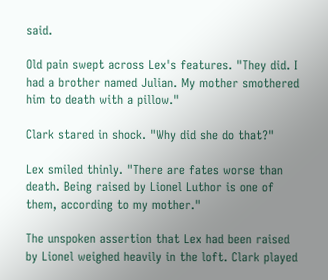said.

Old pain swept across Lex's features. "They did. I had a brother named Julian. My mother smothered him to death with a pillow."

Clark stared in shock. "Why did she do that?"

Lex smiled thinly. "There are fates worse than death. Being raised by Lionel Luthor is one of them, according to my mother."

The unspoken assertion that Lex had been raised by Lionel weighed heavily in the loft. Clark played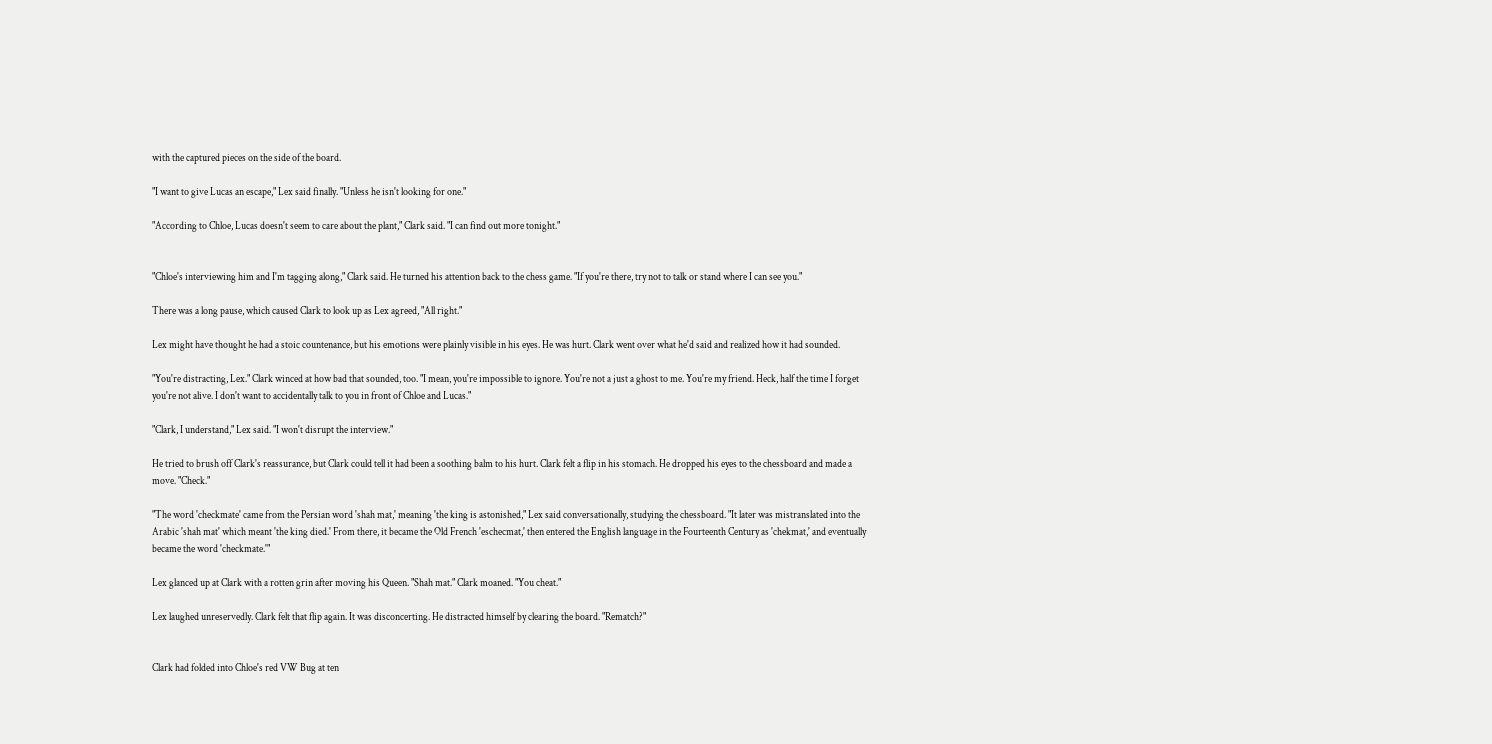with the captured pieces on the side of the board.

"I want to give Lucas an escape," Lex said finally. "Unless he isn't looking for one."

"According to Chloe, Lucas doesn't seem to care about the plant," Clark said. "I can find out more tonight."


"Chloe's interviewing him and I'm tagging along," Clark said. He turned his attention back to the chess game. "If you're there, try not to talk or stand where I can see you."

There was a long pause, which caused Clark to look up as Lex agreed, "All right."

Lex might have thought he had a stoic countenance, but his emotions were plainly visible in his eyes. He was hurt. Clark went over what he'd said and realized how it had sounded.

"You're distracting, Lex." Clark winced at how bad that sounded, too. "I mean, you're impossible to ignore. You're not a just a ghost to me. You're my friend. Heck, half the time I forget you're not alive. I don't want to accidentally talk to you in front of Chloe and Lucas."

"Clark, I understand," Lex said. "I won't disrupt the interview."

He tried to brush off Clark's reassurance, but Clark could tell it had been a soothing balm to his hurt. Clark felt a flip in his stomach. He dropped his eyes to the chessboard and made a move. "Check."

"The word 'checkmate' came from the Persian word 'shah mat,' meaning 'the king is astonished," Lex said conversationally, studying the chessboard. "It later was mistranslated into the Arabic 'shah mat' which meant 'the king died.' From there, it became the Old French 'eschecmat,' then entered the English language in the Fourteenth Century as 'chekmat,' and eventually became the word 'checkmate.'"

Lex glanced up at Clark with a rotten grin after moving his Queen. "Shah mat." Clark moaned. "You cheat."

Lex laughed unreservedly. Clark felt that flip again. It was disconcerting. He distracted himself by clearing the board. "Rematch?"


Clark had folded into Chloe's red VW Bug at ten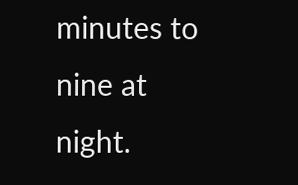minutes to nine at night.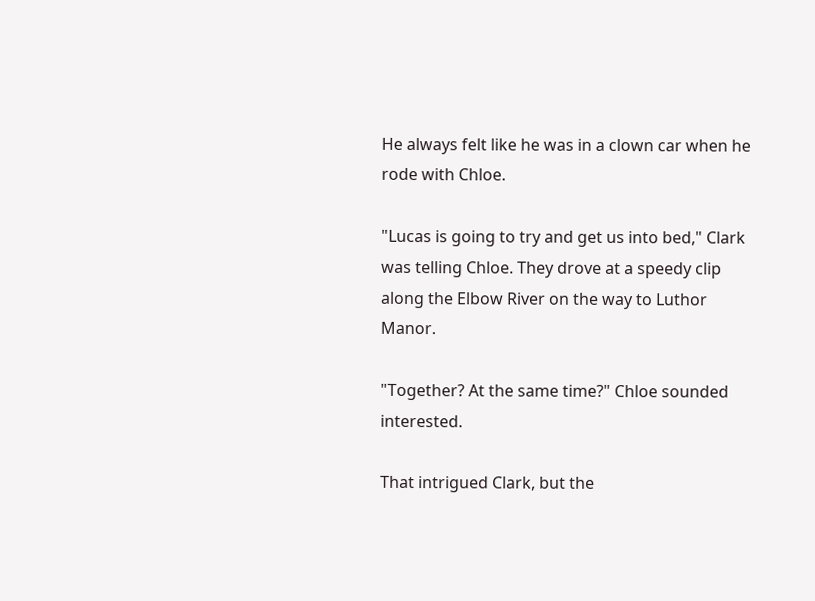He always felt like he was in a clown car when he rode with Chloe.

"Lucas is going to try and get us into bed," Clark was telling Chloe. They drove at a speedy clip along the Elbow River on the way to Luthor Manor.

"Together? At the same time?" Chloe sounded interested.

That intrigued Clark, but the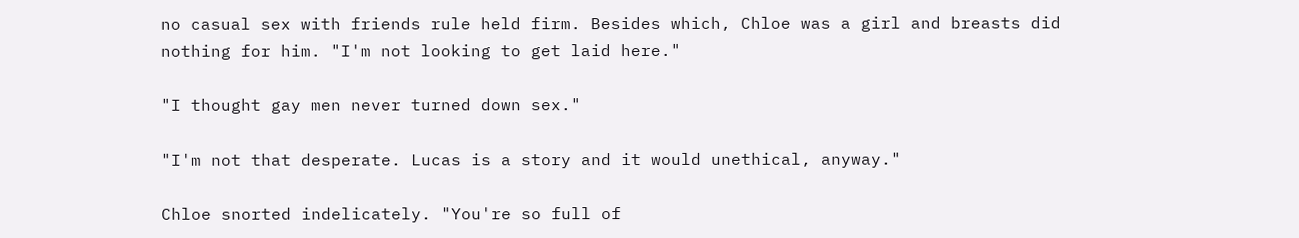no casual sex with friends rule held firm. Besides which, Chloe was a girl and breasts did nothing for him. "I'm not looking to get laid here."

"I thought gay men never turned down sex."

"I'm not that desperate. Lucas is a story and it would unethical, anyway."

Chloe snorted indelicately. "You're so full of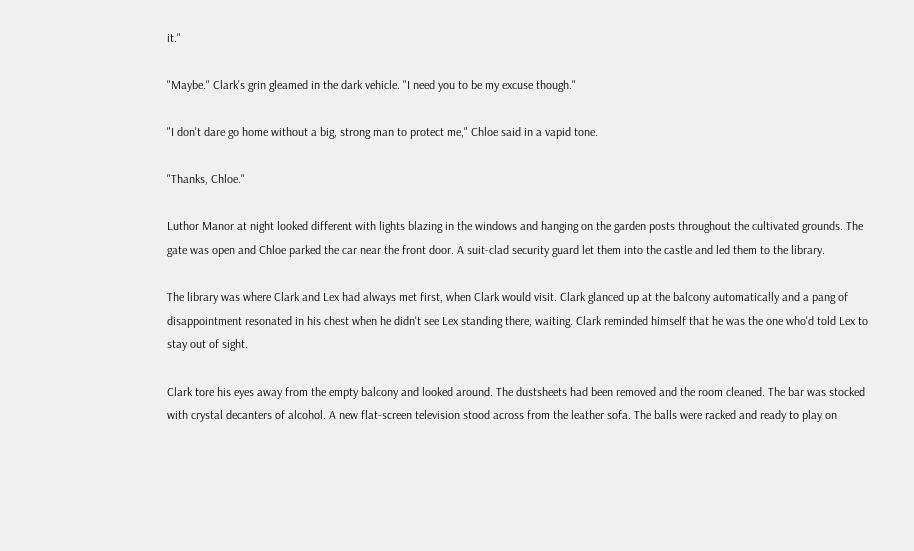it."

"Maybe." Clark's grin gleamed in the dark vehicle. "I need you to be my excuse though."

"I don't dare go home without a big, strong man to protect me," Chloe said in a vapid tone.

"Thanks, Chloe."

Luthor Manor at night looked different with lights blazing in the windows and hanging on the garden posts throughout the cultivated grounds. The gate was open and Chloe parked the car near the front door. A suit-clad security guard let them into the castle and led them to the library.

The library was where Clark and Lex had always met first, when Clark would visit. Clark glanced up at the balcony automatically and a pang of disappointment resonated in his chest when he didn't see Lex standing there, waiting. Clark reminded himself that he was the one who'd told Lex to stay out of sight.

Clark tore his eyes away from the empty balcony and looked around. The dustsheets had been removed and the room cleaned. The bar was stocked with crystal decanters of alcohol. A new flat-screen television stood across from the leather sofa. The balls were racked and ready to play on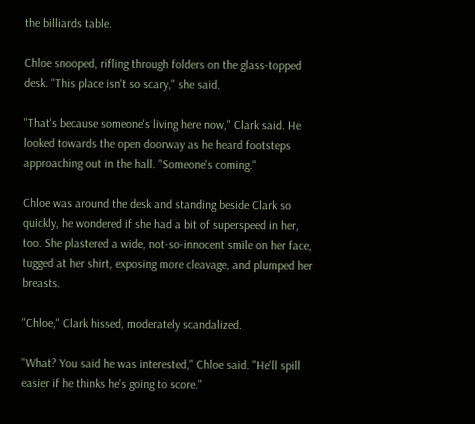the billiards table.

Chloe snooped, rifling through folders on the glass-topped desk. "This place isn't so scary," she said.

"That's because someone's living here now," Clark said. He looked towards the open doorway as he heard footsteps approaching out in the hall. "Someone's coming."

Chloe was around the desk and standing beside Clark so quickly, he wondered if she had a bit of superspeed in her, too. She plastered a wide, not-so-innocent smile on her face, tugged at her shirt, exposing more cleavage, and plumped her breasts.

"Chloe," Clark hissed, moderately scandalized.

"What? You said he was interested," Chloe said. "He'll spill easier if he thinks he's going to score."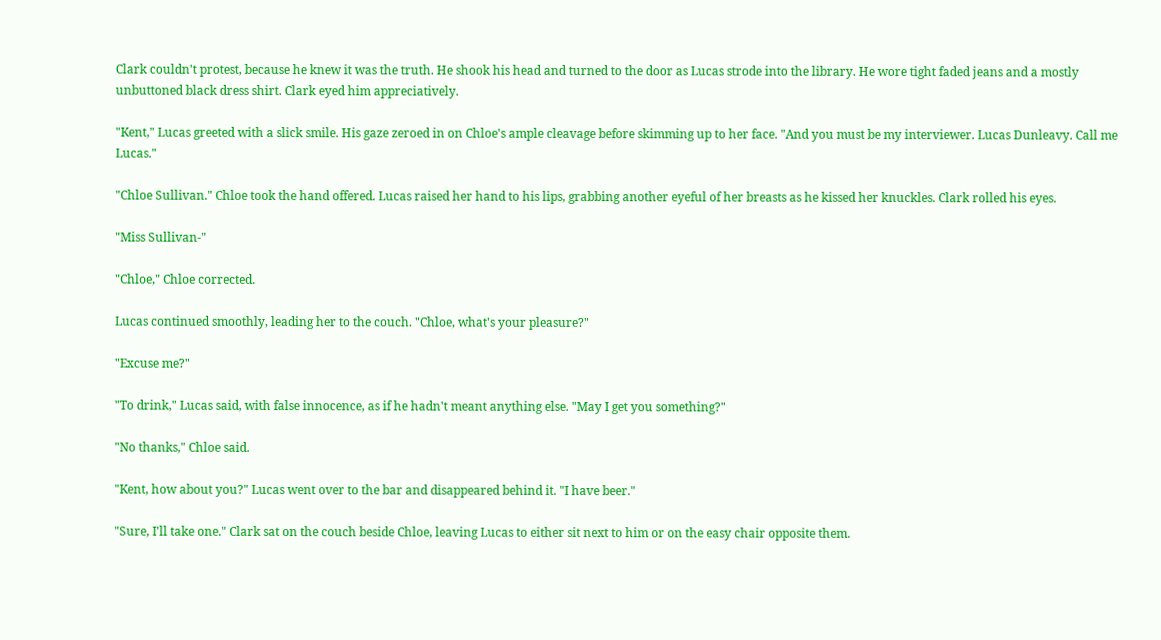Clark couldn't protest, because he knew it was the truth. He shook his head and turned to the door as Lucas strode into the library. He wore tight faded jeans and a mostly unbuttoned black dress shirt. Clark eyed him appreciatively.

"Kent," Lucas greeted with a slick smile. His gaze zeroed in on Chloe's ample cleavage before skimming up to her face. "And you must be my interviewer. Lucas Dunleavy. Call me Lucas."

"Chloe Sullivan." Chloe took the hand offered. Lucas raised her hand to his lips, grabbing another eyeful of her breasts as he kissed her knuckles. Clark rolled his eyes.

"Miss Sullivan-"

"Chloe," Chloe corrected.

Lucas continued smoothly, leading her to the couch. "Chloe, what's your pleasure?"

"Excuse me?"

"To drink," Lucas said, with false innocence, as if he hadn't meant anything else. "May I get you something?"

"No thanks," Chloe said.

"Kent, how about you?" Lucas went over to the bar and disappeared behind it. "I have beer."

"Sure, I'll take one." Clark sat on the couch beside Chloe, leaving Lucas to either sit next to him or on the easy chair opposite them.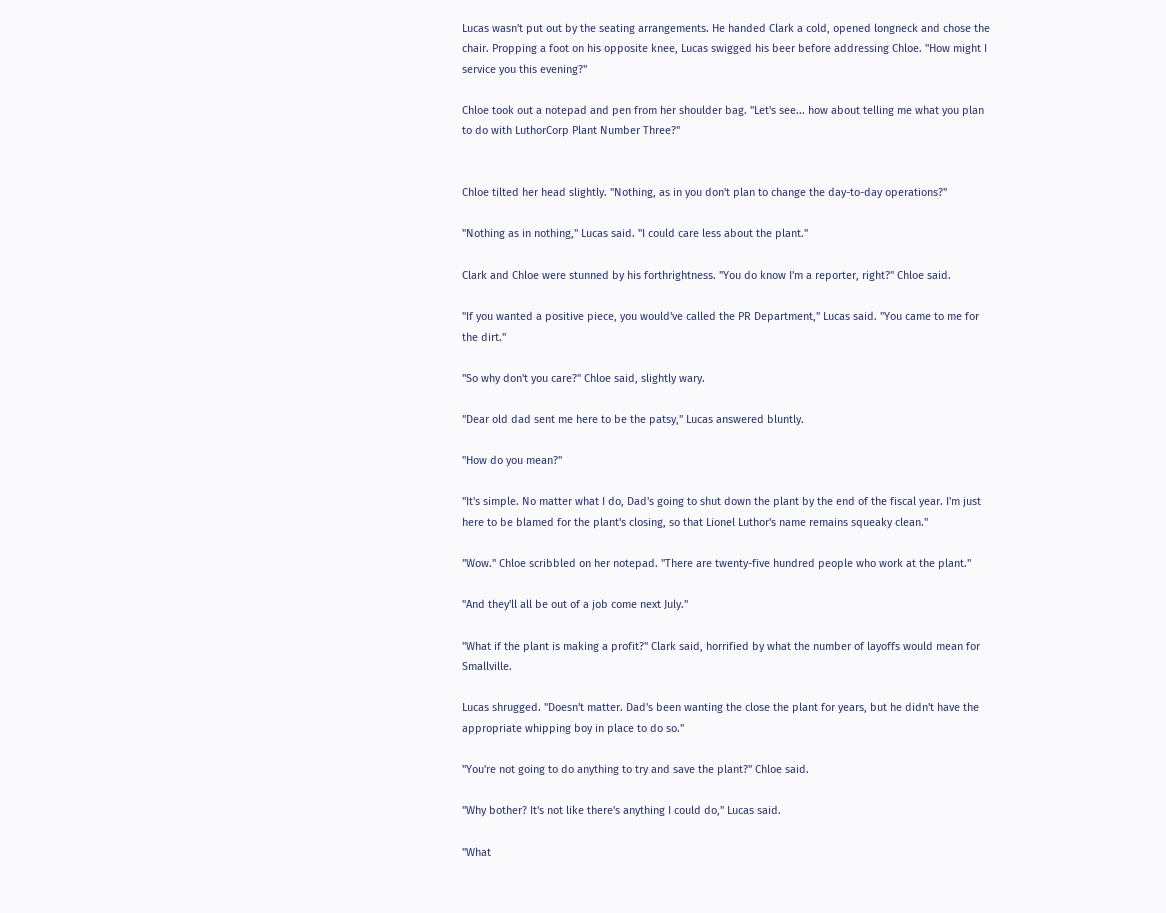Lucas wasn't put out by the seating arrangements. He handed Clark a cold, opened longneck and chose the chair. Propping a foot on his opposite knee, Lucas swigged his beer before addressing Chloe. "How might I service you this evening?"

Chloe took out a notepad and pen from her shoulder bag. "Let's see... how about telling me what you plan to do with LuthorCorp Plant Number Three?"


Chloe tilted her head slightly. "Nothing, as in you don't plan to change the day-to-day operations?"

"Nothing as in nothing," Lucas said. "I could care less about the plant."

Clark and Chloe were stunned by his forthrightness. "You do know I'm a reporter, right?" Chloe said.

"If you wanted a positive piece, you would've called the PR Department," Lucas said. "You came to me for the dirt."

"So why don't you care?" Chloe said, slightly wary.

"Dear old dad sent me here to be the patsy," Lucas answered bluntly.

"How do you mean?"

"It's simple. No matter what I do, Dad's going to shut down the plant by the end of the fiscal year. I'm just here to be blamed for the plant's closing, so that Lionel Luthor's name remains squeaky clean."

"Wow." Chloe scribbled on her notepad. "There are twenty-five hundred people who work at the plant."

"And they'll all be out of a job come next July."

"What if the plant is making a profit?" Clark said, horrified by what the number of layoffs would mean for Smallville.

Lucas shrugged. "Doesn't matter. Dad's been wanting the close the plant for years, but he didn't have the appropriate whipping boy in place to do so."

"You're not going to do anything to try and save the plant?" Chloe said.

"Why bother? It's not like there's anything I could do," Lucas said.

"What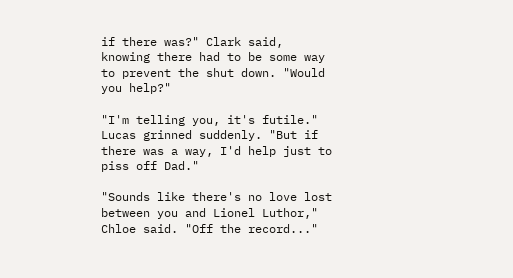if there was?" Clark said, knowing there had to be some way to prevent the shut down. "Would you help?"

"I'm telling you, it's futile." Lucas grinned suddenly. "But if there was a way, I'd help just to piss off Dad."

"Sounds like there's no love lost between you and Lionel Luthor," Chloe said. "Off the record..."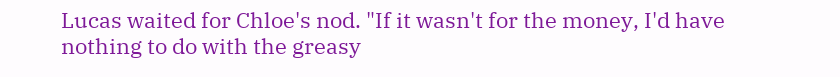Lucas waited for Chloe's nod. "If it wasn't for the money, I'd have nothing to do with the greasy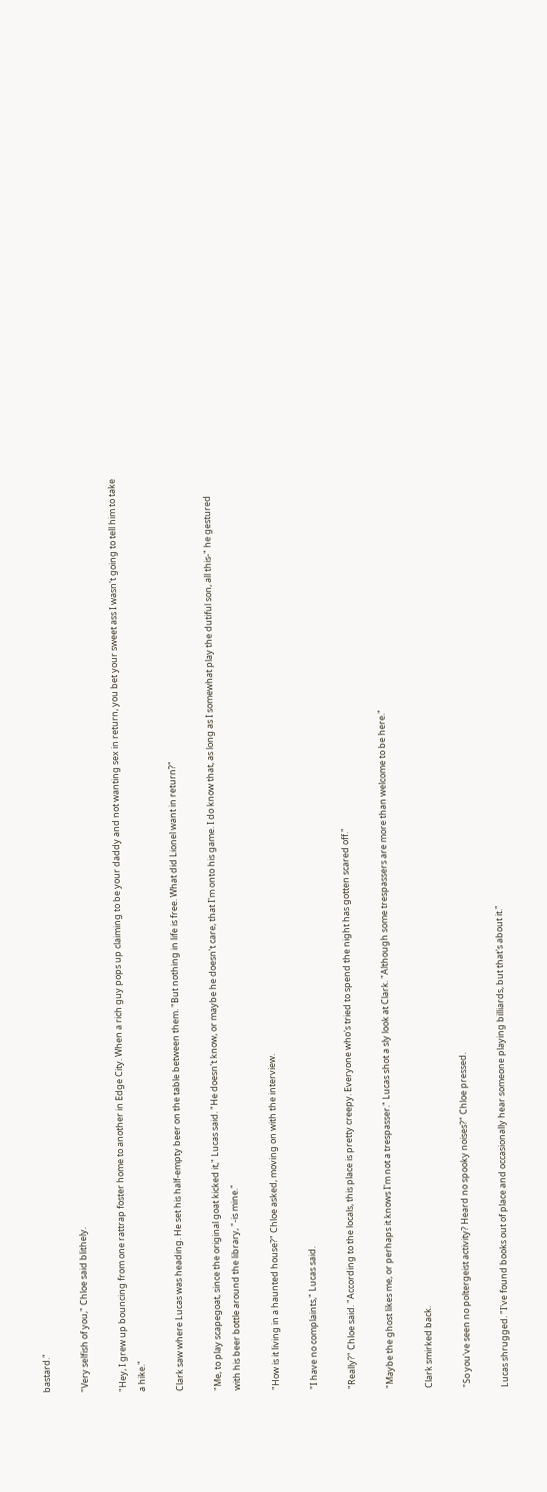bastard."

"Very selfish of you," Chloe said blithely.

"Hey, I grew up bouncing from one rattrap foster home to another in Edge City. When a rich guy pops up claiming to be your daddy and not wanting sex in return, you bet your sweet ass I wasn't going to tell him to take a hike."

Clark saw where Lucas was heading. He set his half-empty beer on the table between them. "But nothing in life is free. What did Lionel want in return?"

"Me, to play scapegoat, since the original goat kicked it," Lucas said. "He doesn't know, or maybe he doesn't care, that I'm onto his game. I do know that, as long as I somewhat play the dutiful son, all this-" he gestured with his beer bottle around the library, "-is mine."

"How is it living in a haunted house?" Chloe asked, moving on with the interview.

"I have no complaints," Lucas said.

"Really?" Chloe said. "According to the locals, this place is pretty creepy. Everyone who's tried to spend the night has gotten scared off."

"Maybe the ghost likes me, or perhaps it knows I'm not a trespasser." Lucas shot a sly look at Clark. "Although some trespassers are more than welcome to be here."

Clark smirked back.

"So you've seen no poltergeist activity? Heard no spooky noises?" Chloe pressed.

Lucas shrugged. "I've found books out of place and occasionally hear someone playing billiards, but that's about it."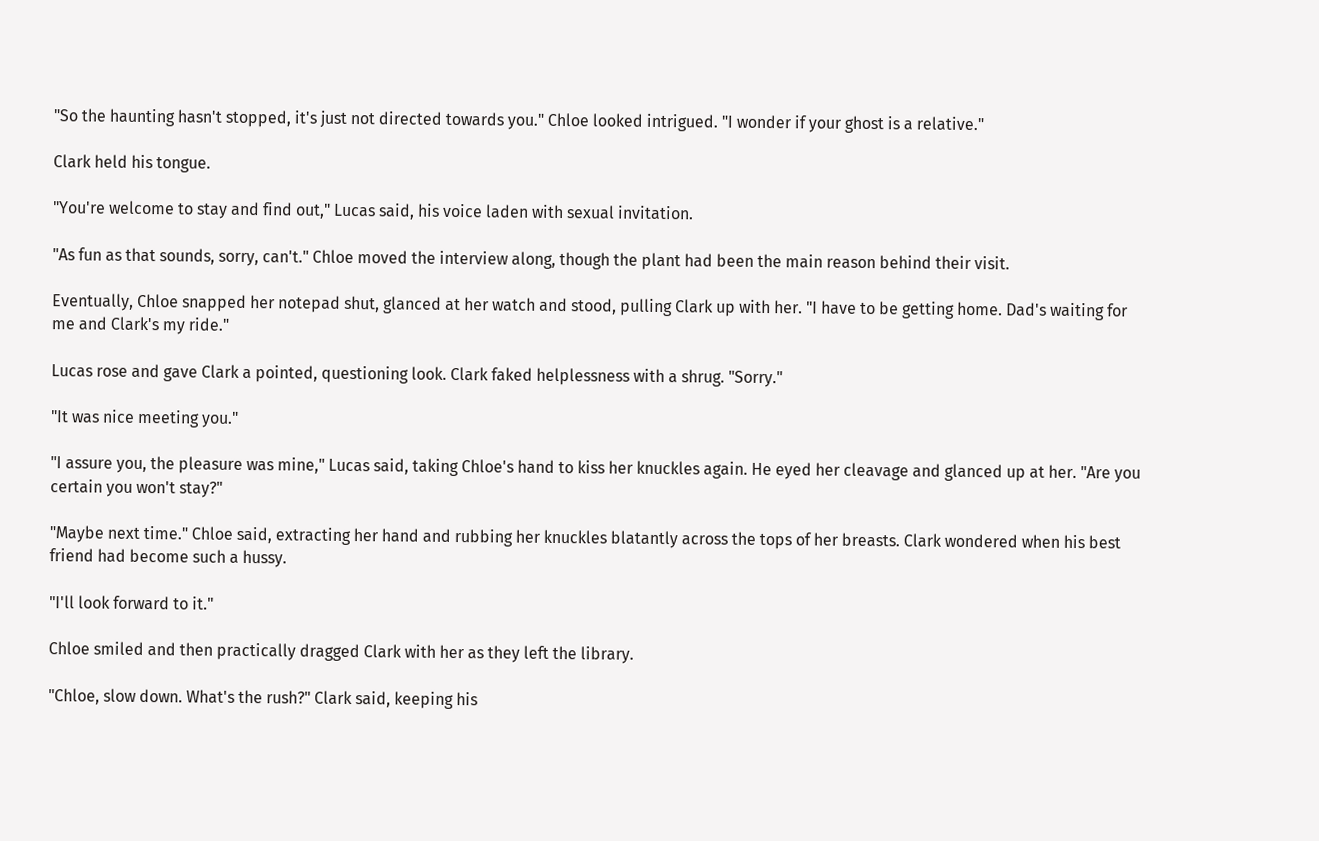"So the haunting hasn't stopped, it's just not directed towards you." Chloe looked intrigued. "I wonder if your ghost is a relative."

Clark held his tongue.

"You're welcome to stay and find out," Lucas said, his voice laden with sexual invitation.

"As fun as that sounds, sorry, can't." Chloe moved the interview along, though the plant had been the main reason behind their visit.

Eventually, Chloe snapped her notepad shut, glanced at her watch and stood, pulling Clark up with her. "I have to be getting home. Dad's waiting for me and Clark's my ride."

Lucas rose and gave Clark a pointed, questioning look. Clark faked helplessness with a shrug. "Sorry."

"It was nice meeting you."

"I assure you, the pleasure was mine," Lucas said, taking Chloe's hand to kiss her knuckles again. He eyed her cleavage and glanced up at her. "Are you certain you won't stay?"

"Maybe next time." Chloe said, extracting her hand and rubbing her knuckles blatantly across the tops of her breasts. Clark wondered when his best friend had become such a hussy.

"I'll look forward to it."

Chloe smiled and then practically dragged Clark with her as they left the library.

"Chloe, slow down. What's the rush?" Clark said, keeping his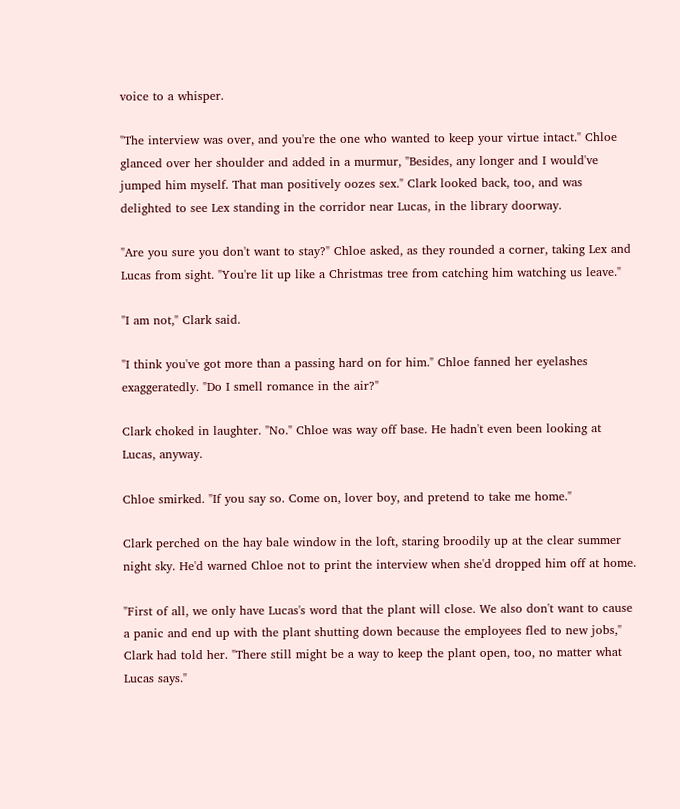voice to a whisper.

"The interview was over, and you're the one who wanted to keep your virtue intact." Chloe glanced over her shoulder and added in a murmur, "Besides, any longer and I would've jumped him myself. That man positively oozes sex." Clark looked back, too, and was delighted to see Lex standing in the corridor near Lucas, in the library doorway.

"Are you sure you don't want to stay?" Chloe asked, as they rounded a corner, taking Lex and Lucas from sight. "You're lit up like a Christmas tree from catching him watching us leave."

"I am not," Clark said.

"I think you've got more than a passing hard on for him." Chloe fanned her eyelashes exaggeratedly. "Do I smell romance in the air?"

Clark choked in laughter. "No." Chloe was way off base. He hadn't even been looking at Lucas, anyway.

Chloe smirked. "If you say so. Come on, lover boy, and pretend to take me home."

Clark perched on the hay bale window in the loft, staring broodily up at the clear summer night sky. He'd warned Chloe not to print the interview when she'd dropped him off at home.

"First of all, we only have Lucas's word that the plant will close. We also don't want to cause a panic and end up with the plant shutting down because the employees fled to new jobs," Clark had told her. "There still might be a way to keep the plant open, too, no matter what Lucas says."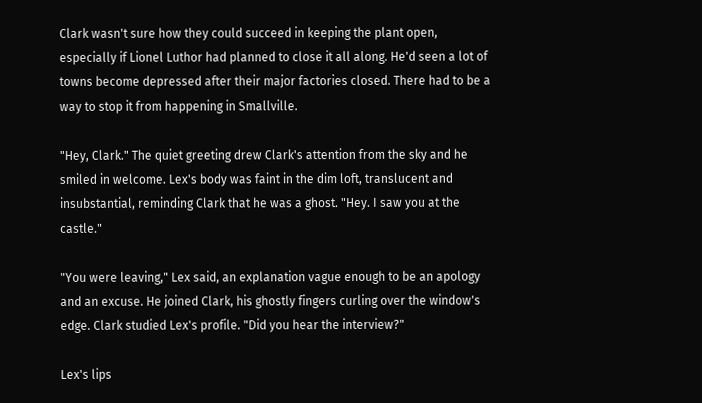Clark wasn't sure how they could succeed in keeping the plant open, especially if Lionel Luthor had planned to close it all along. He'd seen a lot of towns become depressed after their major factories closed. There had to be a way to stop it from happening in Smallville.

"Hey, Clark." The quiet greeting drew Clark's attention from the sky and he smiled in welcome. Lex's body was faint in the dim loft, translucent and insubstantial, reminding Clark that he was a ghost. "Hey. I saw you at the castle."

"You were leaving," Lex said, an explanation vague enough to be an apology and an excuse. He joined Clark, his ghostly fingers curling over the window's edge. Clark studied Lex's profile. "Did you hear the interview?"

Lex's lips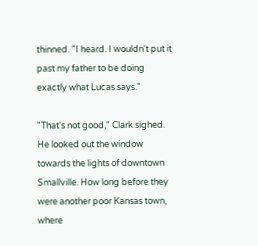thinned. "I heard. I wouldn't put it past my father to be doing exactly what Lucas says."

"That's not good," Clark sighed. He looked out the window towards the lights of downtown Smallville. How long before they were another poor Kansas town, where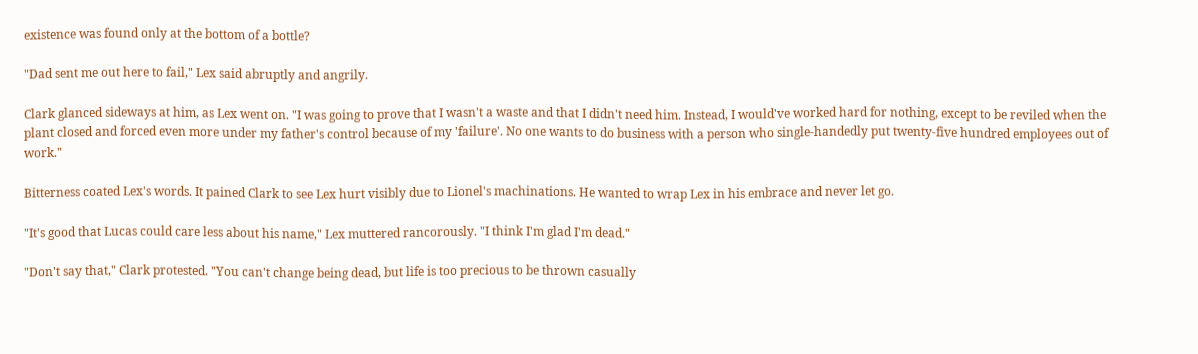existence was found only at the bottom of a bottle?

"Dad sent me out here to fail," Lex said abruptly and angrily.

Clark glanced sideways at him, as Lex went on. "I was going to prove that I wasn't a waste and that I didn't need him. Instead, I would've worked hard for nothing, except to be reviled when the plant closed and forced even more under my father's control because of my 'failure'. No one wants to do business with a person who single-handedly put twenty-five hundred employees out of work."

Bitterness coated Lex's words. It pained Clark to see Lex hurt visibly due to Lionel's machinations. He wanted to wrap Lex in his embrace and never let go.

"It's good that Lucas could care less about his name," Lex muttered rancorously. "I think I'm glad I'm dead."

"Don't say that," Clark protested. "You can't change being dead, but life is too precious to be thrown casually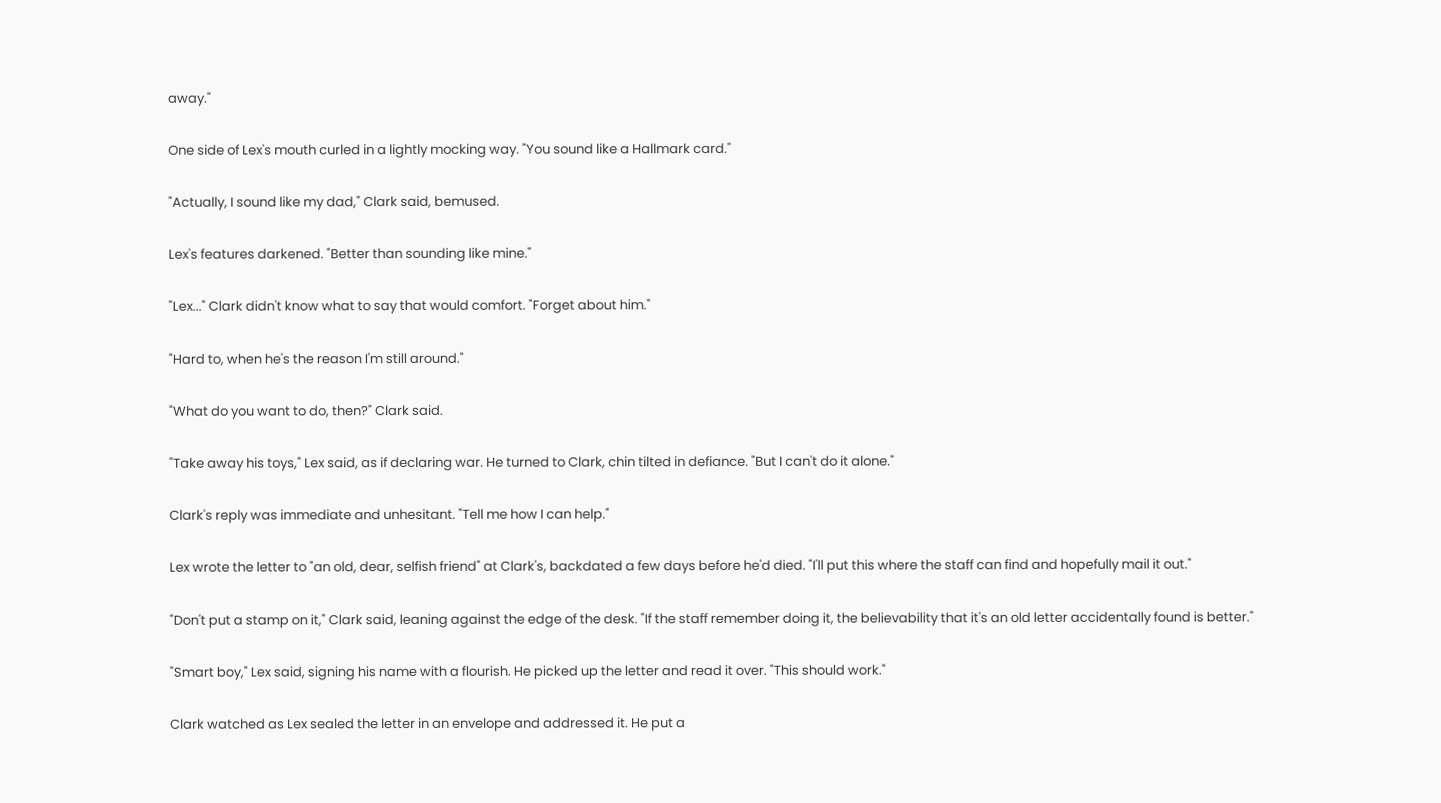away."

One side of Lex's mouth curled in a lightly mocking way. "You sound like a Hallmark card."

"Actually, I sound like my dad," Clark said, bemused.

Lex's features darkened. "Better than sounding like mine."

"Lex..." Clark didn't know what to say that would comfort. "Forget about him."

"Hard to, when he's the reason I'm still around."

"What do you want to do, then?" Clark said.

"Take away his toys," Lex said, as if declaring war. He turned to Clark, chin tilted in defiance. "But I can't do it alone."

Clark's reply was immediate and unhesitant. "Tell me how I can help."

Lex wrote the letter to "an old, dear, selfish friend" at Clark's, backdated a few days before he'd died. "I'll put this where the staff can find and hopefully mail it out."

"Don't put a stamp on it," Clark said, leaning against the edge of the desk. "If the staff remember doing it, the believability that it's an old letter accidentally found is better."

"Smart boy," Lex said, signing his name with a flourish. He picked up the letter and read it over. "This should work."

Clark watched as Lex sealed the letter in an envelope and addressed it. He put a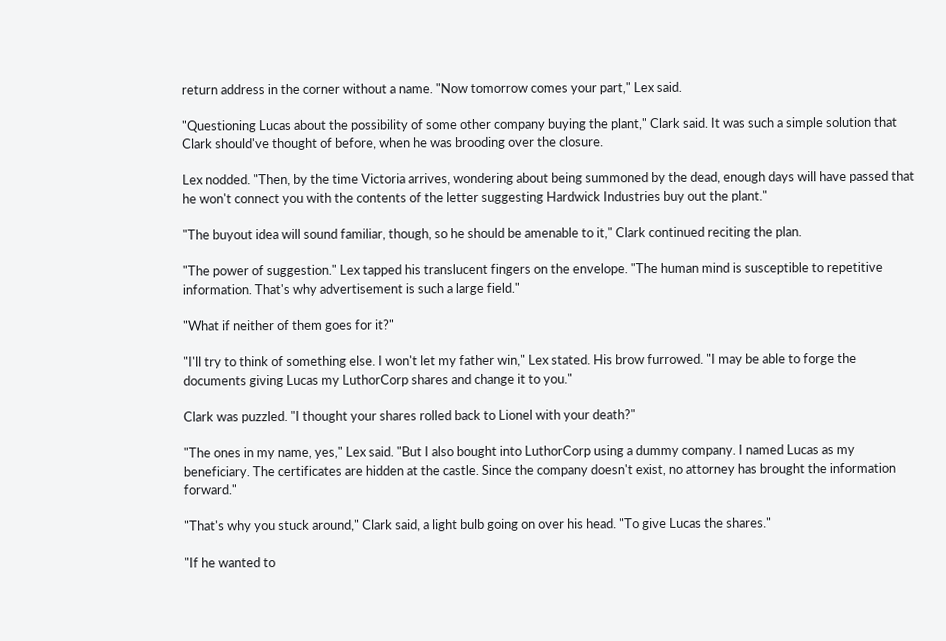return address in the corner without a name. "Now tomorrow comes your part," Lex said.

"Questioning Lucas about the possibility of some other company buying the plant," Clark said. It was such a simple solution that Clark should've thought of before, when he was brooding over the closure.

Lex nodded. "Then, by the time Victoria arrives, wondering about being summoned by the dead, enough days will have passed that he won't connect you with the contents of the letter suggesting Hardwick Industries buy out the plant."

"The buyout idea will sound familiar, though, so he should be amenable to it," Clark continued reciting the plan.

"The power of suggestion." Lex tapped his translucent fingers on the envelope. "The human mind is susceptible to repetitive information. That's why advertisement is such a large field."

"What if neither of them goes for it?"

"I'll try to think of something else. I won't let my father win," Lex stated. His brow furrowed. "I may be able to forge the documents giving Lucas my LuthorCorp shares and change it to you."

Clark was puzzled. "I thought your shares rolled back to Lionel with your death?"

"The ones in my name, yes," Lex said. "But I also bought into LuthorCorp using a dummy company. I named Lucas as my beneficiary. The certificates are hidden at the castle. Since the company doesn't exist, no attorney has brought the information forward."

"That's why you stuck around," Clark said, a light bulb going on over his head. "To give Lucas the shares."

"If he wanted to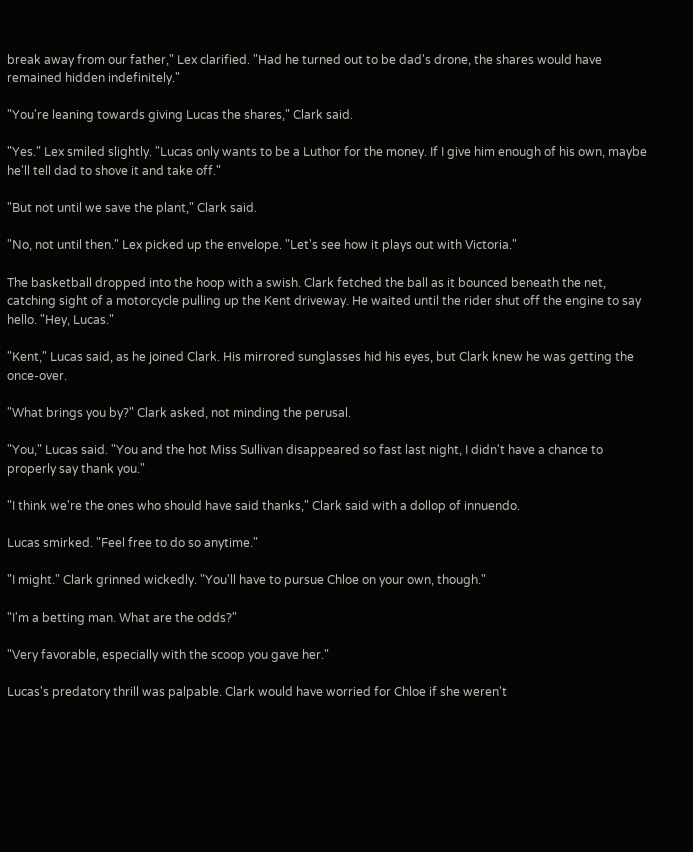break away from our father," Lex clarified. "Had he turned out to be dad's drone, the shares would have remained hidden indefinitely."

"You're leaning towards giving Lucas the shares," Clark said.

"Yes." Lex smiled slightly. "Lucas only wants to be a Luthor for the money. If I give him enough of his own, maybe he'll tell dad to shove it and take off."

"But not until we save the plant," Clark said.

"No, not until then." Lex picked up the envelope. "Let's see how it plays out with Victoria."

The basketball dropped into the hoop with a swish. Clark fetched the ball as it bounced beneath the net, catching sight of a motorcycle pulling up the Kent driveway. He waited until the rider shut off the engine to say hello. "Hey, Lucas."

"Kent," Lucas said, as he joined Clark. His mirrored sunglasses hid his eyes, but Clark knew he was getting the once-over.

"What brings you by?" Clark asked, not minding the perusal.

"You," Lucas said. "You and the hot Miss Sullivan disappeared so fast last night, I didn't have a chance to properly say thank you."

"I think we're the ones who should have said thanks," Clark said with a dollop of innuendo.

Lucas smirked. "Feel free to do so anytime."

"I might." Clark grinned wickedly. "You'll have to pursue Chloe on your own, though."

"I'm a betting man. What are the odds?"

"Very favorable, especially with the scoop you gave her."

Lucas's predatory thrill was palpable. Clark would have worried for Chloe if she weren't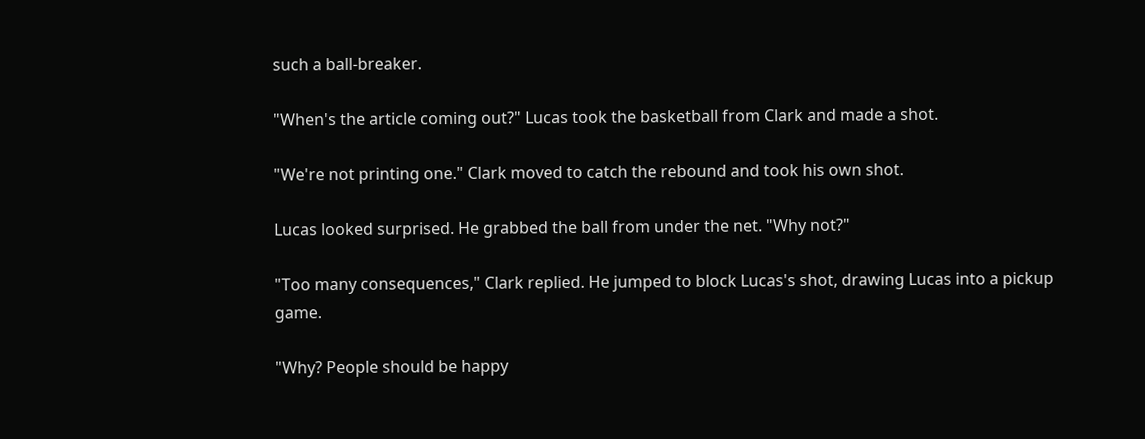such a ball-breaker.

"When's the article coming out?" Lucas took the basketball from Clark and made a shot.

"We're not printing one." Clark moved to catch the rebound and took his own shot.

Lucas looked surprised. He grabbed the ball from under the net. "Why not?"

"Too many consequences," Clark replied. He jumped to block Lucas's shot, drawing Lucas into a pickup game.

"Why? People should be happy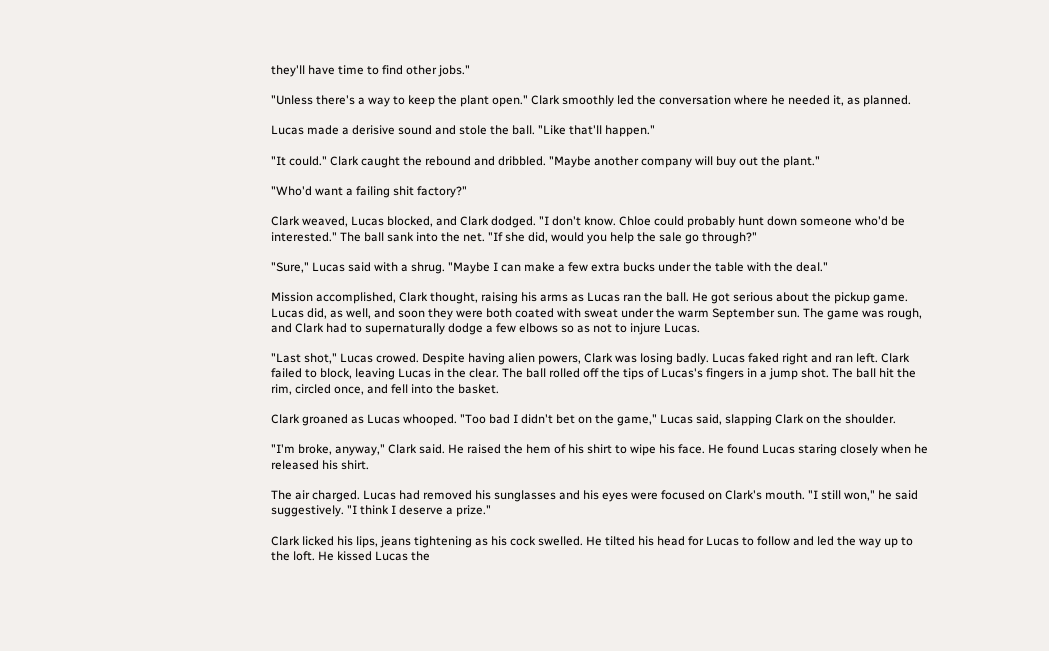they'll have time to find other jobs."

"Unless there's a way to keep the plant open." Clark smoothly led the conversation where he needed it, as planned.

Lucas made a derisive sound and stole the ball. "Like that'll happen."

"It could." Clark caught the rebound and dribbled. "Maybe another company will buy out the plant."

"Who'd want a failing shit factory?"

Clark weaved, Lucas blocked, and Clark dodged. "I don't know. Chloe could probably hunt down someone who'd be interested." The ball sank into the net. "If she did, would you help the sale go through?"

"Sure," Lucas said with a shrug. "Maybe I can make a few extra bucks under the table with the deal."

Mission accomplished, Clark thought, raising his arms as Lucas ran the ball. He got serious about the pickup game. Lucas did, as well, and soon they were both coated with sweat under the warm September sun. The game was rough, and Clark had to supernaturally dodge a few elbows so as not to injure Lucas.

"Last shot," Lucas crowed. Despite having alien powers, Clark was losing badly. Lucas faked right and ran left. Clark failed to block, leaving Lucas in the clear. The ball rolled off the tips of Lucas's fingers in a jump shot. The ball hit the rim, circled once, and fell into the basket.

Clark groaned as Lucas whooped. "Too bad I didn't bet on the game," Lucas said, slapping Clark on the shoulder.

"I'm broke, anyway," Clark said. He raised the hem of his shirt to wipe his face. He found Lucas staring closely when he released his shirt.

The air charged. Lucas had removed his sunglasses and his eyes were focused on Clark's mouth. "I still won," he said suggestively. "I think I deserve a prize."

Clark licked his lips, jeans tightening as his cock swelled. He tilted his head for Lucas to follow and led the way up to the loft. He kissed Lucas the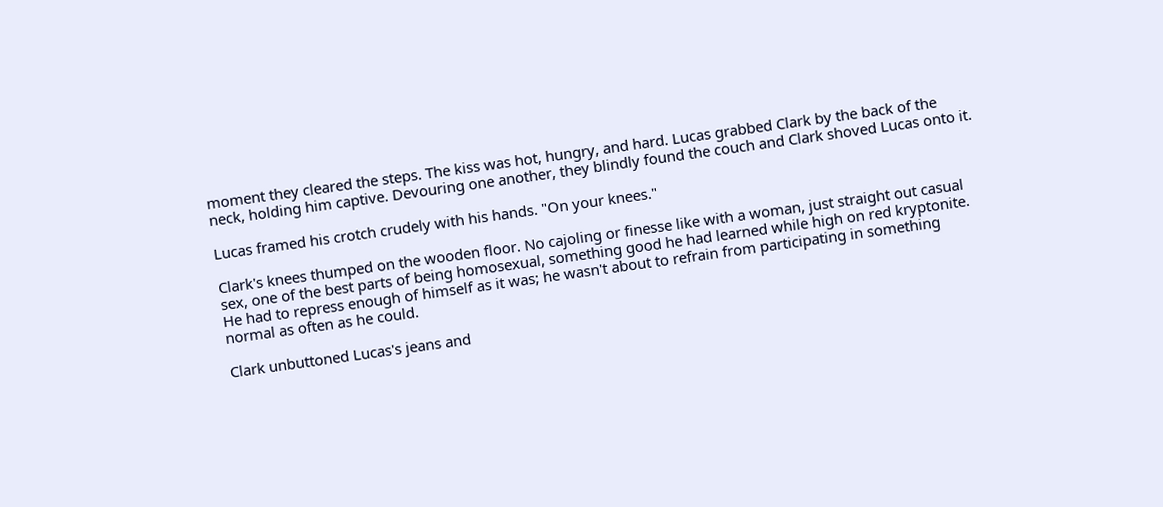moment they cleared the steps. The kiss was hot, hungry, and hard. Lucas grabbed Clark by the back of the neck, holding him captive. Devouring one another, they blindly found the couch and Clark shoved Lucas onto it.

Lucas framed his crotch crudely with his hands. "On your knees."

Clark's knees thumped on the wooden floor. No cajoling or finesse like with a woman, just straight out casual sex, one of the best parts of being homosexual, something good he had learned while high on red kryptonite. He had to repress enough of himself as it was; he wasn't about to refrain from participating in something normal as often as he could.

Clark unbuttoned Lucas's jeans and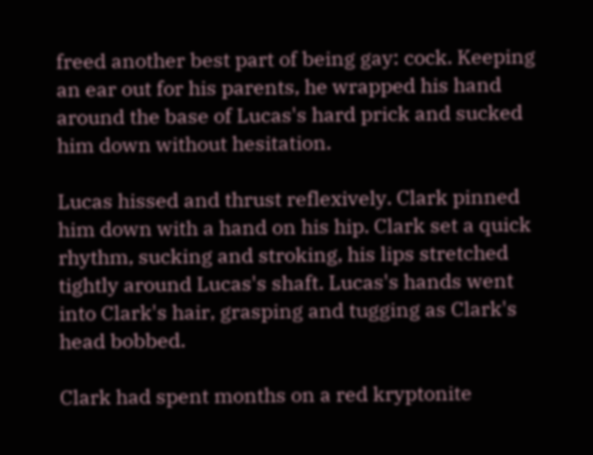freed another best part of being gay: cock. Keeping an ear out for his parents, he wrapped his hand around the base of Lucas's hard prick and sucked him down without hesitation.

Lucas hissed and thrust reflexively. Clark pinned him down with a hand on his hip. Clark set a quick rhythm, sucking and stroking, his lips stretched tightly around Lucas's shaft. Lucas's hands went into Clark's hair, grasping and tugging as Clark's head bobbed.

Clark had spent months on a red kryptonite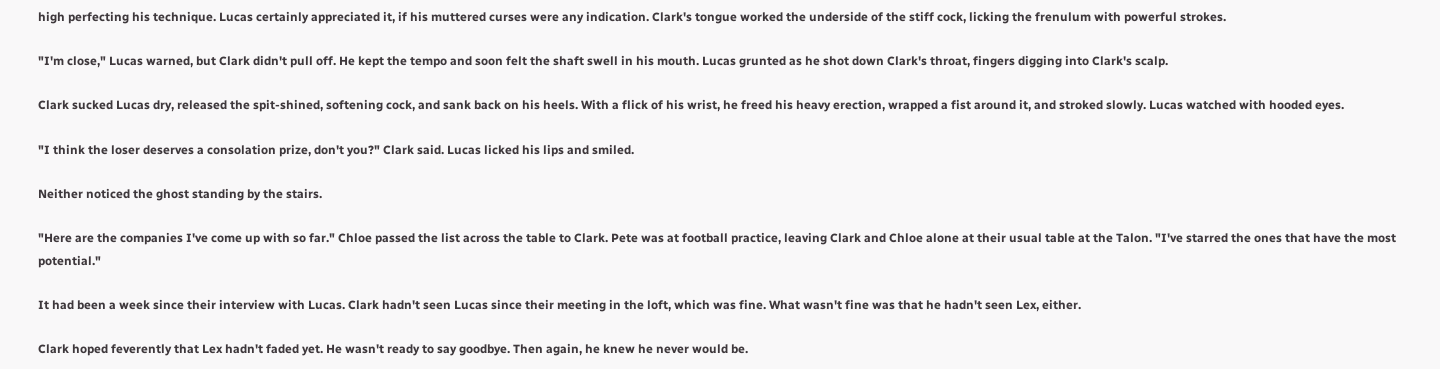high perfecting his technique. Lucas certainly appreciated it, if his muttered curses were any indication. Clark's tongue worked the underside of the stiff cock, licking the frenulum with powerful strokes.

"I'm close," Lucas warned, but Clark didn't pull off. He kept the tempo and soon felt the shaft swell in his mouth. Lucas grunted as he shot down Clark's throat, fingers digging into Clark's scalp.

Clark sucked Lucas dry, released the spit-shined, softening cock, and sank back on his heels. With a flick of his wrist, he freed his heavy erection, wrapped a fist around it, and stroked slowly. Lucas watched with hooded eyes.

"I think the loser deserves a consolation prize, don't you?" Clark said. Lucas licked his lips and smiled.

Neither noticed the ghost standing by the stairs.

"Here are the companies I've come up with so far." Chloe passed the list across the table to Clark. Pete was at football practice, leaving Clark and Chloe alone at their usual table at the Talon. "I've starred the ones that have the most potential."

It had been a week since their interview with Lucas. Clark hadn't seen Lucas since their meeting in the loft, which was fine. What wasn't fine was that he hadn't seen Lex, either.

Clark hoped feverently that Lex hadn't faded yet. He wasn't ready to say goodbye. Then again, he knew he never would be.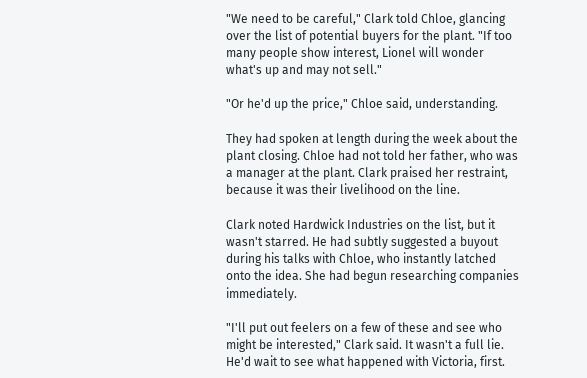"We need to be careful," Clark told Chloe, glancing over the list of potential buyers for the plant. "If too many people show interest, Lionel will wonder what's up and may not sell."

"Or he'd up the price," Chloe said, understanding.

They had spoken at length during the week about the plant closing. Chloe had not told her father, who was a manager at the plant. Clark praised her restraint, because it was their livelihood on the line.

Clark noted Hardwick Industries on the list, but it wasn't starred. He had subtly suggested a buyout during his talks with Chloe, who instantly latched onto the idea. She had begun researching companies immediately.

"I'll put out feelers on a few of these and see who might be interested," Clark said. It wasn't a full lie. He'd wait to see what happened with Victoria, first.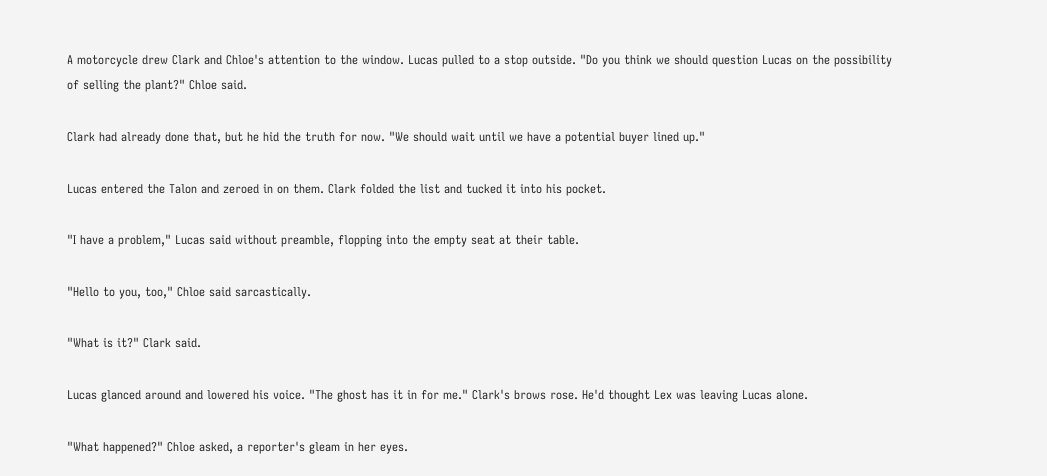A motorcycle drew Clark and Chloe's attention to the window. Lucas pulled to a stop outside. "Do you think we should question Lucas on the possibility of selling the plant?" Chloe said.

Clark had already done that, but he hid the truth for now. "We should wait until we have a potential buyer lined up."

Lucas entered the Talon and zeroed in on them. Clark folded the list and tucked it into his pocket.

"I have a problem," Lucas said without preamble, flopping into the empty seat at their table.

"Hello to you, too," Chloe said sarcastically.

"What is it?" Clark said.

Lucas glanced around and lowered his voice. "The ghost has it in for me." Clark's brows rose. He'd thought Lex was leaving Lucas alone.

"What happened?" Chloe asked, a reporter's gleam in her eyes.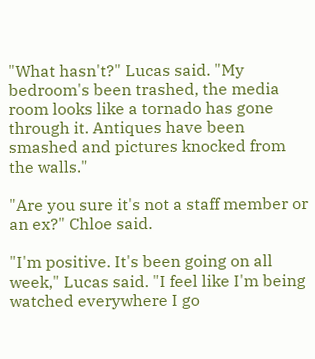"What hasn't?" Lucas said. "My bedroom's been trashed, the media room looks like a tornado has gone through it. Antiques have been smashed and pictures knocked from the walls."

"Are you sure it's not a staff member or an ex?" Chloe said.

"I'm positive. It's been going on all week," Lucas said. "I feel like I'm being watched everywhere I go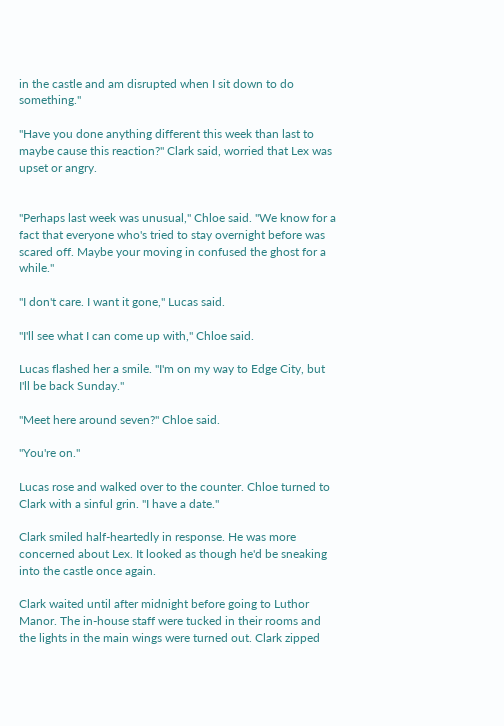in the castle and am disrupted when I sit down to do something."

"Have you done anything different this week than last to maybe cause this reaction?" Clark said, worried that Lex was upset or angry.


"Perhaps last week was unusual," Chloe said. "We know for a fact that everyone who's tried to stay overnight before was scared off. Maybe your moving in confused the ghost for a while."

"I don't care. I want it gone," Lucas said.

"I'll see what I can come up with," Chloe said.

Lucas flashed her a smile. "I'm on my way to Edge City, but I'll be back Sunday."

"Meet here around seven?" Chloe said.

"You're on."

Lucas rose and walked over to the counter. Chloe turned to Clark with a sinful grin. "I have a date."

Clark smiled half-heartedly in response. He was more concerned about Lex. It looked as though he'd be sneaking into the castle once again.

Clark waited until after midnight before going to Luthor Manor. The in-house staff were tucked in their rooms and the lights in the main wings were turned out. Clark zipped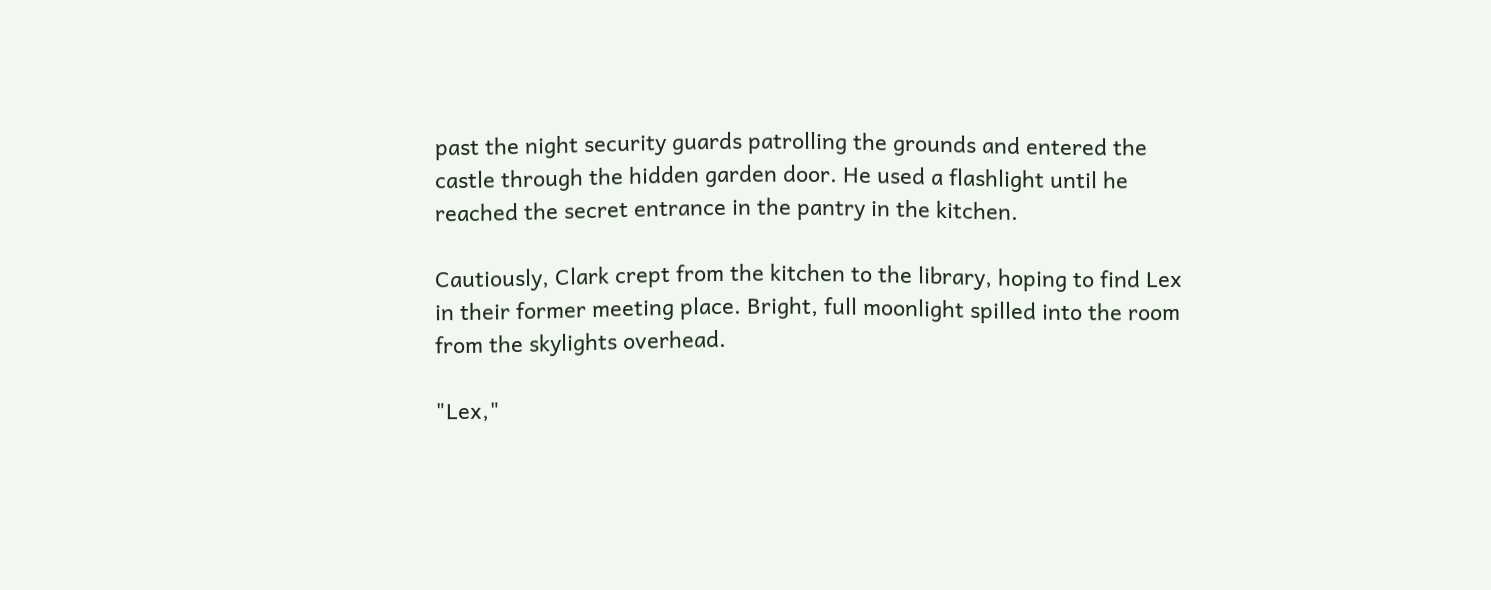past the night security guards patrolling the grounds and entered the castle through the hidden garden door. He used a flashlight until he reached the secret entrance in the pantry in the kitchen.

Cautiously, Clark crept from the kitchen to the library, hoping to find Lex in their former meeting place. Bright, full moonlight spilled into the room from the skylights overhead.

"Lex,"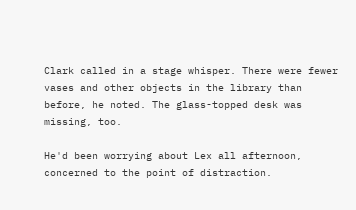Clark called in a stage whisper. There were fewer vases and other objects in the library than before, he noted. The glass-topped desk was missing, too.

He'd been worrying about Lex all afternoon, concerned to the point of distraction.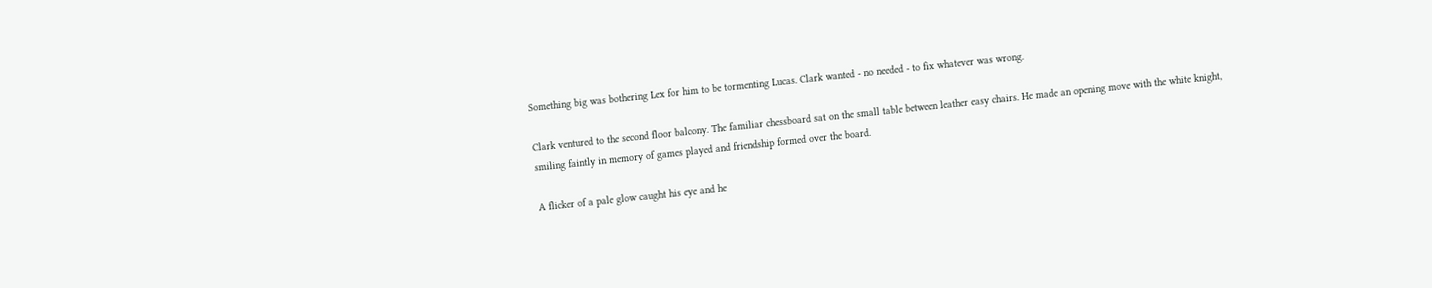Something big was bothering Lex for him to be tormenting Lucas. Clark wanted - no needed - to fix whatever was wrong.

Clark ventured to the second floor balcony. The familiar chessboard sat on the small table between leather easy chairs. He made an opening move with the white knight, smiling faintly in memory of games played and friendship formed over the board.

A flicker of a pale glow caught his eye and he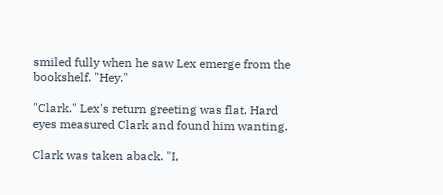smiled fully when he saw Lex emerge from the bookshelf. "Hey."

"Clark." Lex's return greeting was flat. Hard eyes measured Clark and found him wanting.

Clark was taken aback. "I,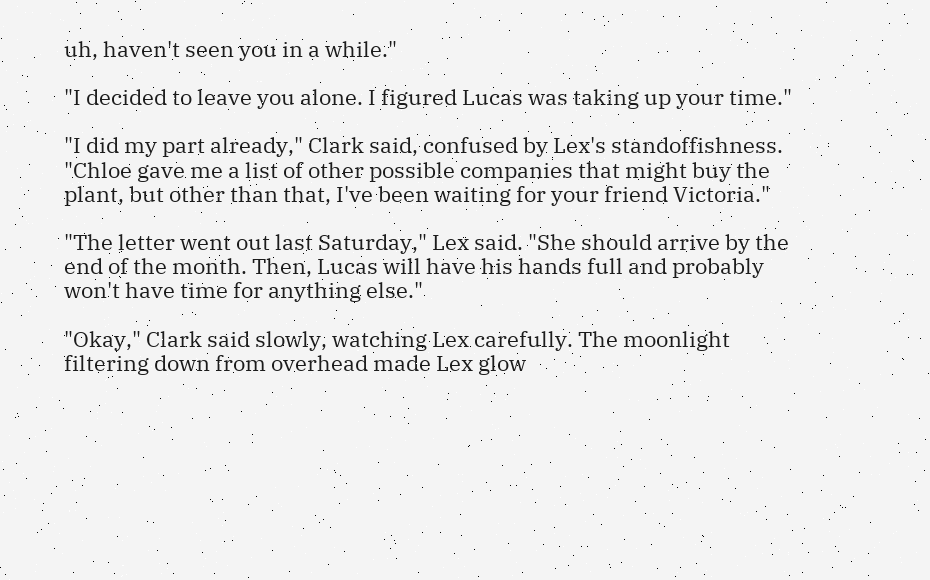uh, haven't seen you in a while."

"I decided to leave you alone. I figured Lucas was taking up your time."

"I did my part already," Clark said, confused by Lex's standoffishness. "Chloe gave me a list of other possible companies that might buy the plant, but other than that, I've been waiting for your friend Victoria."

"The letter went out last Saturday," Lex said. "She should arrive by the end of the month. Then, Lucas will have his hands full and probably won't have time for anything else."

"Okay," Clark said slowly, watching Lex carefully. The moonlight filtering down from overhead made Lex glow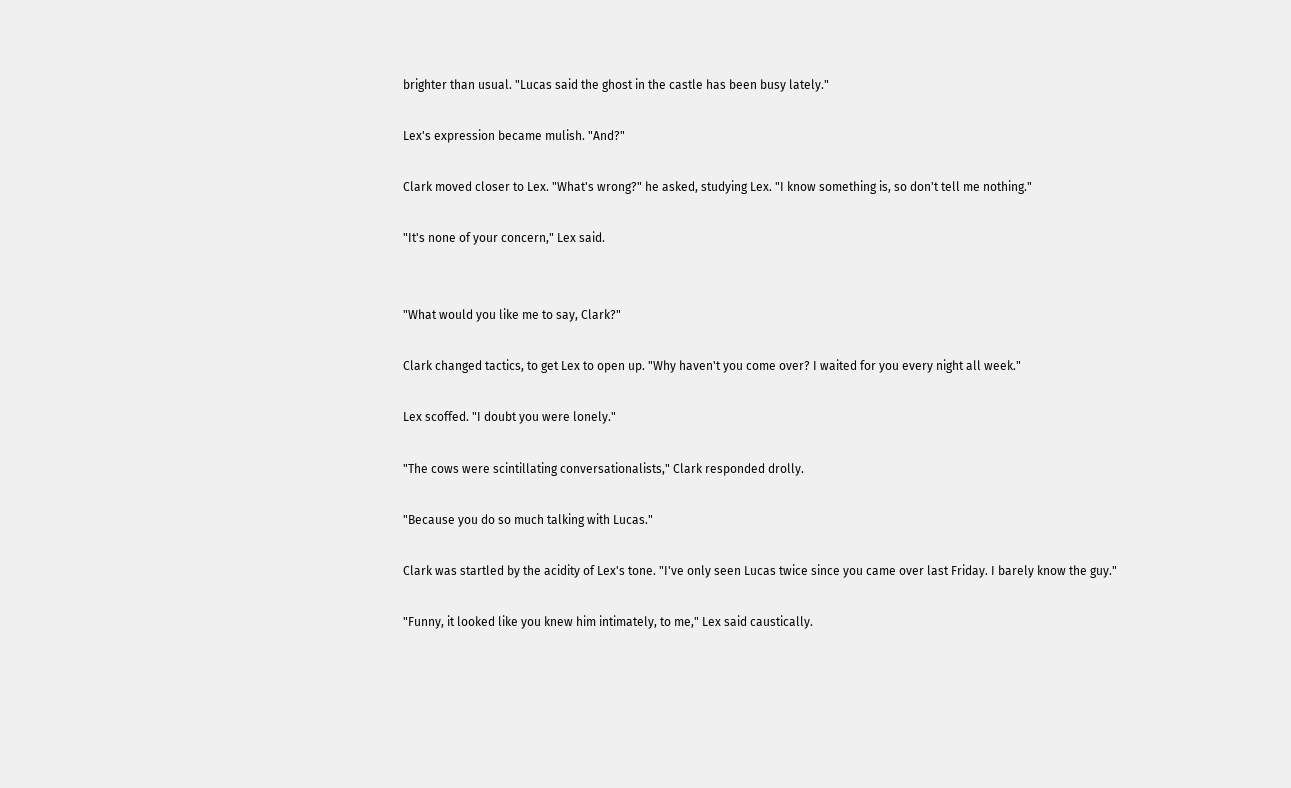brighter than usual. "Lucas said the ghost in the castle has been busy lately."

Lex's expression became mulish. "And?"

Clark moved closer to Lex. "What's wrong?" he asked, studying Lex. "I know something is, so don't tell me nothing."

"It's none of your concern," Lex said.


"What would you like me to say, Clark?"

Clark changed tactics, to get Lex to open up. "Why haven't you come over? I waited for you every night all week."

Lex scoffed. "I doubt you were lonely."

"The cows were scintillating conversationalists," Clark responded drolly.

"Because you do so much talking with Lucas."

Clark was startled by the acidity of Lex's tone. "I've only seen Lucas twice since you came over last Friday. I barely know the guy."

"Funny, it looked like you knew him intimately, to me," Lex said caustically.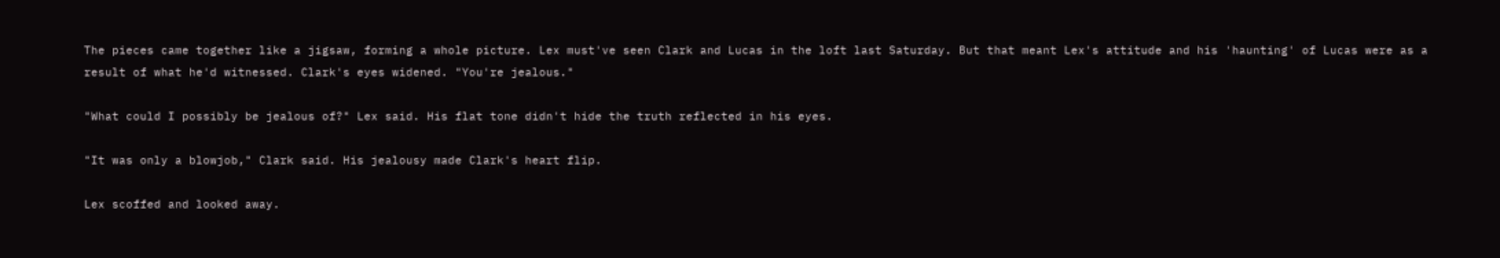The pieces came together like a jigsaw, forming a whole picture. Lex must've seen Clark and Lucas in the loft last Saturday. But that meant Lex's attitude and his 'haunting' of Lucas were as a result of what he'd witnessed. Clark's eyes widened. "You're jealous."

"What could I possibly be jealous of?" Lex said. His flat tone didn't hide the truth reflected in his eyes.

"It was only a blowjob," Clark said. His jealousy made Clark's heart flip.

Lex scoffed and looked away.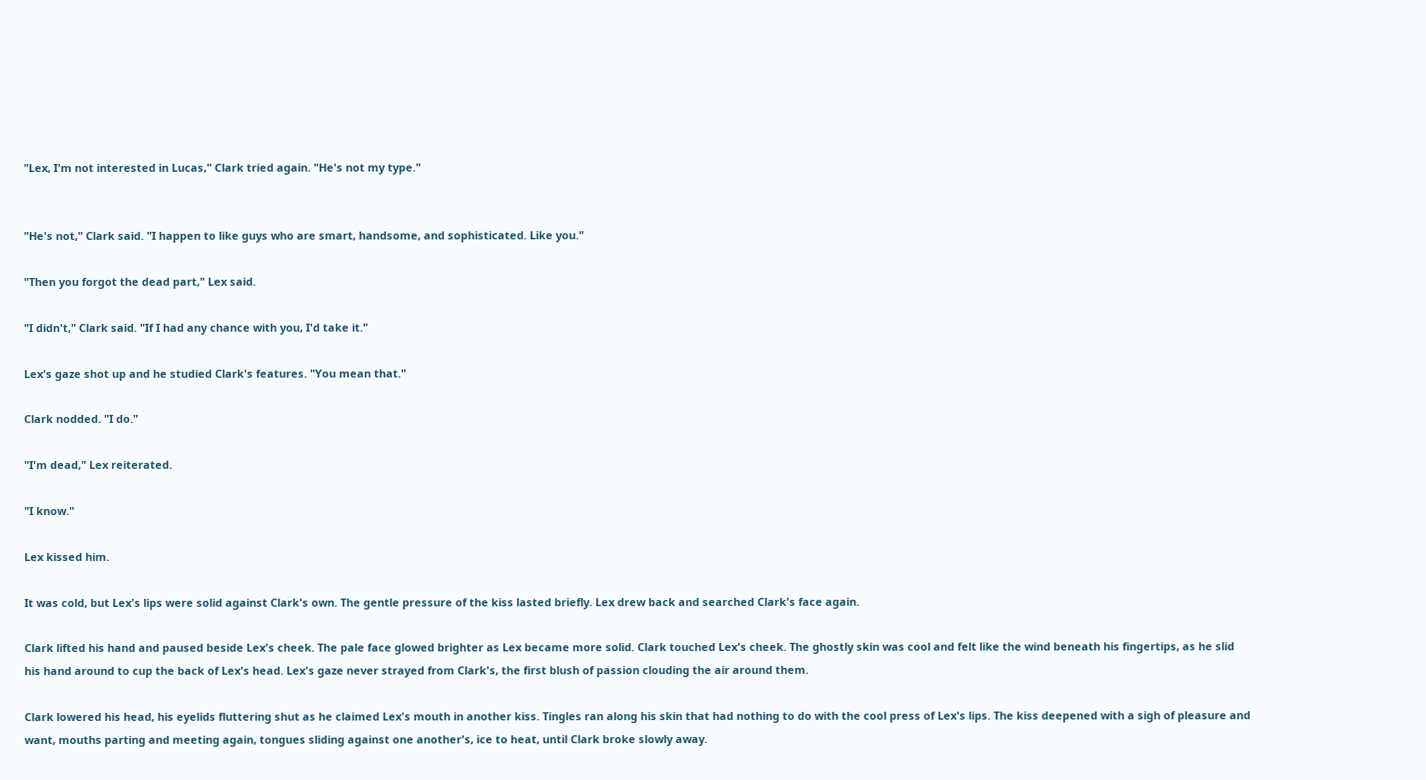"Lex, I'm not interested in Lucas," Clark tried again. "He's not my type."


"He's not," Clark said. "I happen to like guys who are smart, handsome, and sophisticated. Like you."

"Then you forgot the dead part," Lex said.

"I didn't," Clark said. "If I had any chance with you, I'd take it."

Lex's gaze shot up and he studied Clark's features. "You mean that."

Clark nodded. "I do."

"I'm dead," Lex reiterated.

"I know."

Lex kissed him.

It was cold, but Lex's lips were solid against Clark's own. The gentle pressure of the kiss lasted briefly. Lex drew back and searched Clark's face again.

Clark lifted his hand and paused beside Lex's cheek. The pale face glowed brighter as Lex became more solid. Clark touched Lex's cheek. The ghostly skin was cool and felt like the wind beneath his fingertips, as he slid his hand around to cup the back of Lex's head. Lex's gaze never strayed from Clark's, the first blush of passion clouding the air around them.

Clark lowered his head, his eyelids fluttering shut as he claimed Lex's mouth in another kiss. Tingles ran along his skin that had nothing to do with the cool press of Lex's lips. The kiss deepened with a sigh of pleasure and want, mouths parting and meeting again, tongues sliding against one another's, ice to heat, until Clark broke slowly away.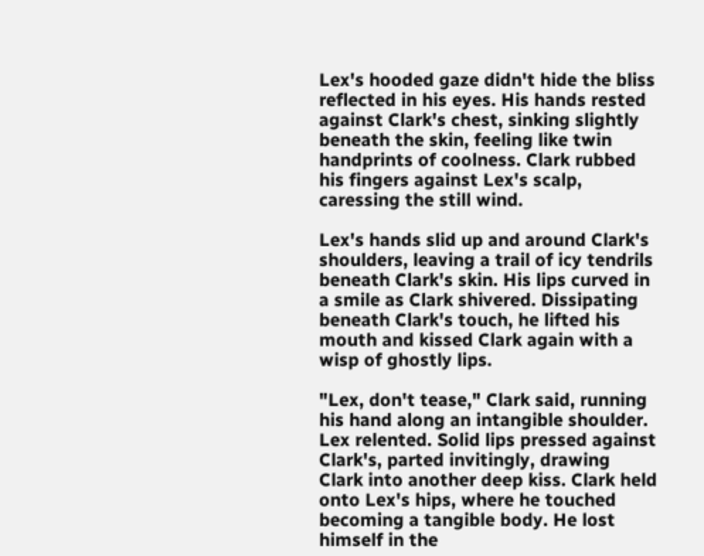Lex's hooded gaze didn't hide the bliss reflected in his eyes. His hands rested against Clark's chest, sinking slightly beneath the skin, feeling like twin handprints of coolness. Clark rubbed his fingers against Lex's scalp, caressing the still wind.

Lex's hands slid up and around Clark's shoulders, leaving a trail of icy tendrils beneath Clark's skin. His lips curved in a smile as Clark shivered. Dissipating beneath Clark's touch, he lifted his mouth and kissed Clark again with a wisp of ghostly lips.

"Lex, don't tease," Clark said, running his hand along an intangible shoulder. Lex relented. Solid lips pressed against Clark's, parted invitingly, drawing Clark into another deep kiss. Clark held onto Lex's hips, where he touched becoming a tangible body. He lost himself in the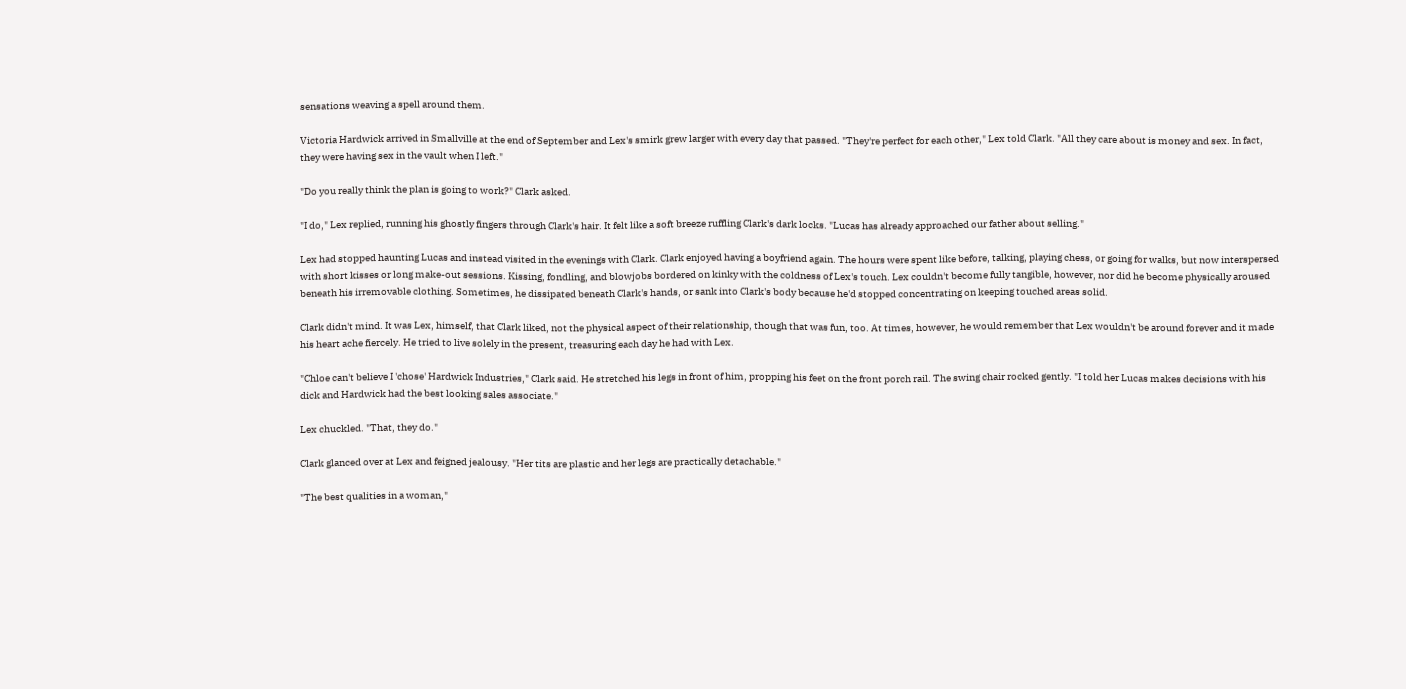sensations weaving a spell around them.

Victoria Hardwick arrived in Smallville at the end of September and Lex's smirk grew larger with every day that passed. "They're perfect for each other," Lex told Clark. "All they care about is money and sex. In fact, they were having sex in the vault when I left."

"Do you really think the plan is going to work?" Clark asked.

"I do," Lex replied, running his ghostly fingers through Clark's hair. It felt like a soft breeze ruffling Clark's dark locks. "Lucas has already approached our father about selling."

Lex had stopped haunting Lucas and instead visited in the evenings with Clark. Clark enjoyed having a boyfriend again. The hours were spent like before, talking, playing chess, or going for walks, but now interspersed with short kisses or long make-out sessions. Kissing, fondling, and blowjobs bordered on kinky with the coldness of Lex's touch. Lex couldn't become fully tangible, however, nor did he become physically aroused beneath his irremovable clothing. Sometimes, he dissipated beneath Clark's hands, or sank into Clark's body because he'd stopped concentrating on keeping touched areas solid.

Clark didn't mind. It was Lex, himself, that Clark liked, not the physical aspect of their relationship, though that was fun, too. At times, however, he would remember that Lex wouldn't be around forever and it made his heart ache fiercely. He tried to live solely in the present, treasuring each day he had with Lex.

"Chloe can't believe I 'chose' Hardwick Industries," Clark said. He stretched his legs in front of him, propping his feet on the front porch rail. The swing chair rocked gently. "I told her Lucas makes decisions with his dick and Hardwick had the best looking sales associate."

Lex chuckled. "That, they do."

Clark glanced over at Lex and feigned jealousy. "Her tits are plastic and her legs are practically detachable."

"The best qualities in a woman,"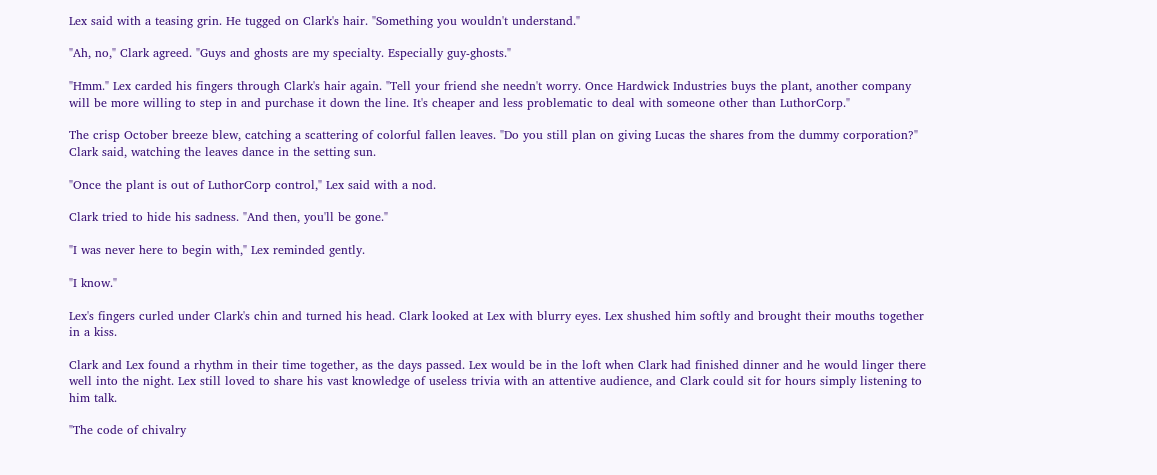Lex said with a teasing grin. He tugged on Clark's hair. "Something you wouldn't understand."

"Ah, no," Clark agreed. "Guys and ghosts are my specialty. Especially guy-ghosts."

"Hmm." Lex carded his fingers through Clark's hair again. "Tell your friend she needn't worry. Once Hardwick Industries buys the plant, another company will be more willing to step in and purchase it down the line. It's cheaper and less problematic to deal with someone other than LuthorCorp."

The crisp October breeze blew, catching a scattering of colorful fallen leaves. "Do you still plan on giving Lucas the shares from the dummy corporation?" Clark said, watching the leaves dance in the setting sun.

"Once the plant is out of LuthorCorp control," Lex said with a nod.

Clark tried to hide his sadness. "And then, you'll be gone."

"I was never here to begin with," Lex reminded gently.

"I know."

Lex's fingers curled under Clark's chin and turned his head. Clark looked at Lex with blurry eyes. Lex shushed him softly and brought their mouths together in a kiss.

Clark and Lex found a rhythm in their time together, as the days passed. Lex would be in the loft when Clark had finished dinner and he would linger there well into the night. Lex still loved to share his vast knowledge of useless trivia with an attentive audience, and Clark could sit for hours simply listening to him talk.

"The code of chivalry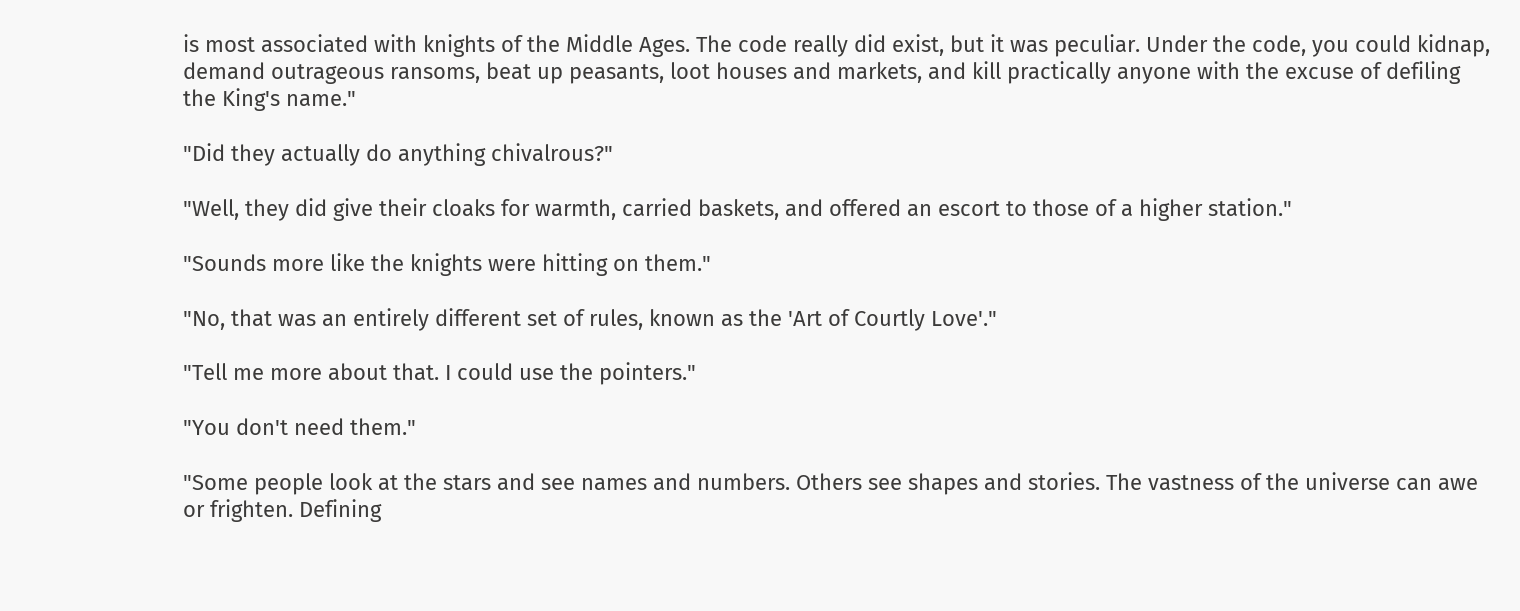is most associated with knights of the Middle Ages. The code really did exist, but it was peculiar. Under the code, you could kidnap, demand outrageous ransoms, beat up peasants, loot houses and markets, and kill practically anyone with the excuse of defiling the King's name."

"Did they actually do anything chivalrous?"

"Well, they did give their cloaks for warmth, carried baskets, and offered an escort to those of a higher station."

"Sounds more like the knights were hitting on them."

"No, that was an entirely different set of rules, known as the 'Art of Courtly Love'."

"Tell me more about that. I could use the pointers."

"You don't need them."

"Some people look at the stars and see names and numbers. Others see shapes and stories. The vastness of the universe can awe or frighten. Defining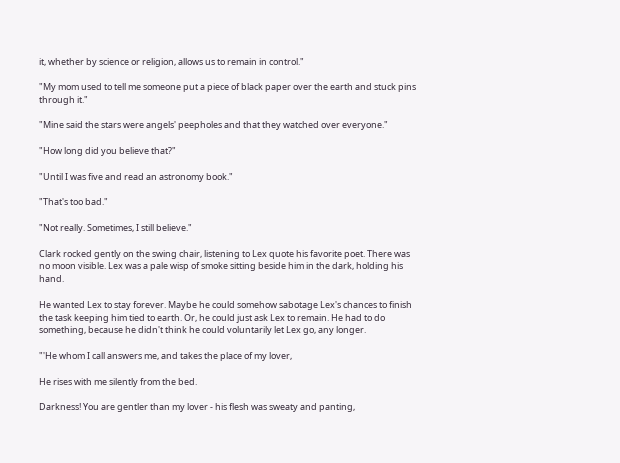it, whether by science or religion, allows us to remain in control."

"My mom used to tell me someone put a piece of black paper over the earth and stuck pins through it."

"Mine said the stars were angels' peepholes and that they watched over everyone."

"How long did you believe that?"

"Until I was five and read an astronomy book."

"That's too bad."

"Not really. Sometimes, I still believe."

Clark rocked gently on the swing chair, listening to Lex quote his favorite poet. There was no moon visible. Lex was a pale wisp of smoke sitting beside him in the dark, holding his hand.

He wanted Lex to stay forever. Maybe he could somehow sabotage Lex's chances to finish the task keeping him tied to earth. Or, he could just ask Lex to remain. He had to do something, because he didn't think he could voluntarily let Lex go, any longer.

"'He whom I call answers me, and takes the place of my lover,

He rises with me silently from the bed.

Darkness! You are gentler than my lover - his flesh was sweaty and panting,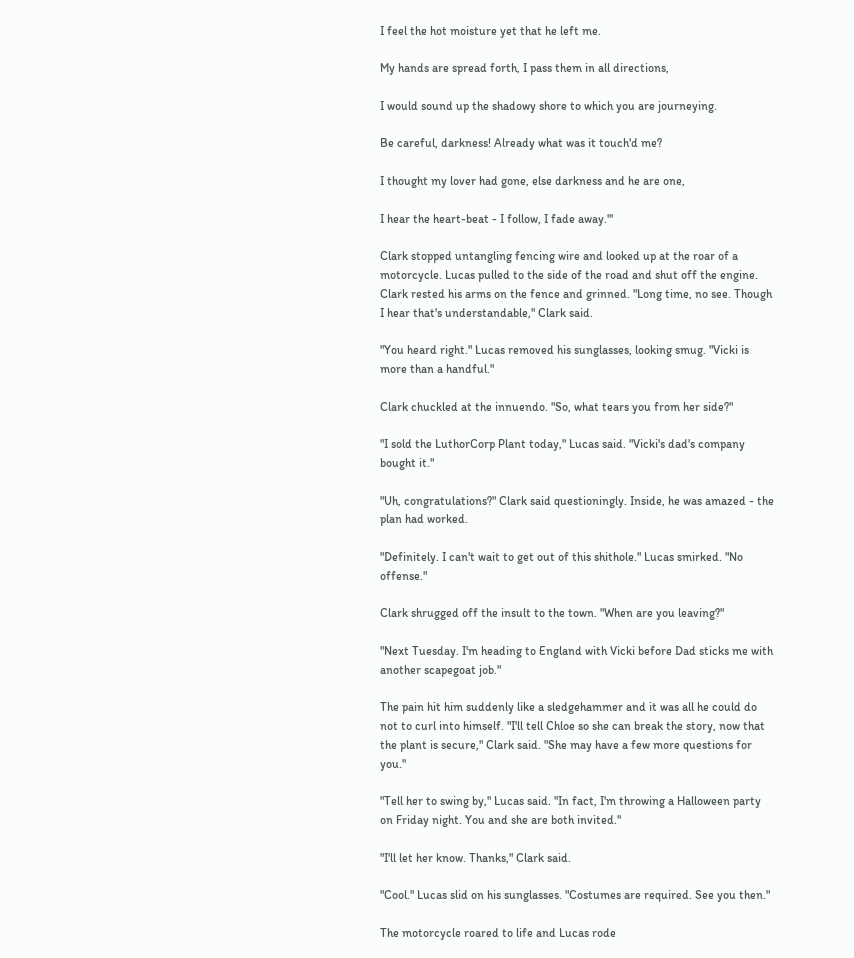I feel the hot moisture yet that he left me.

My hands are spread forth, I pass them in all directions,

I would sound up the shadowy shore to which you are journeying.

Be careful, darkness! Already what was it touch'd me?

I thought my lover had gone, else darkness and he are one,

I hear the heart-beat - I follow, I fade away.'"

Clark stopped untangling fencing wire and looked up at the roar of a motorcycle. Lucas pulled to the side of the road and shut off the engine. Clark rested his arms on the fence and grinned. "Long time, no see. Though I hear that's understandable," Clark said.

"You heard right." Lucas removed his sunglasses, looking smug. "Vicki is more than a handful."

Clark chuckled at the innuendo. "So, what tears you from her side?"

"I sold the LuthorCorp Plant today," Lucas said. "Vicki's dad's company bought it."

"Uh, congratulations?" Clark said questioningly. Inside, he was amazed - the plan had worked.

"Definitely. I can't wait to get out of this shithole." Lucas smirked. "No offense."

Clark shrugged off the insult to the town. "When are you leaving?"

"Next Tuesday. I'm heading to England with Vicki before Dad sticks me with another scapegoat job."

The pain hit him suddenly like a sledgehammer and it was all he could do not to curl into himself. "I'll tell Chloe so she can break the story, now that the plant is secure," Clark said. "She may have a few more questions for you."

"Tell her to swing by," Lucas said. "In fact, I'm throwing a Halloween party on Friday night. You and she are both invited."

"I'll let her know. Thanks," Clark said.

"Cool." Lucas slid on his sunglasses. "Costumes are required. See you then."

The motorcycle roared to life and Lucas rode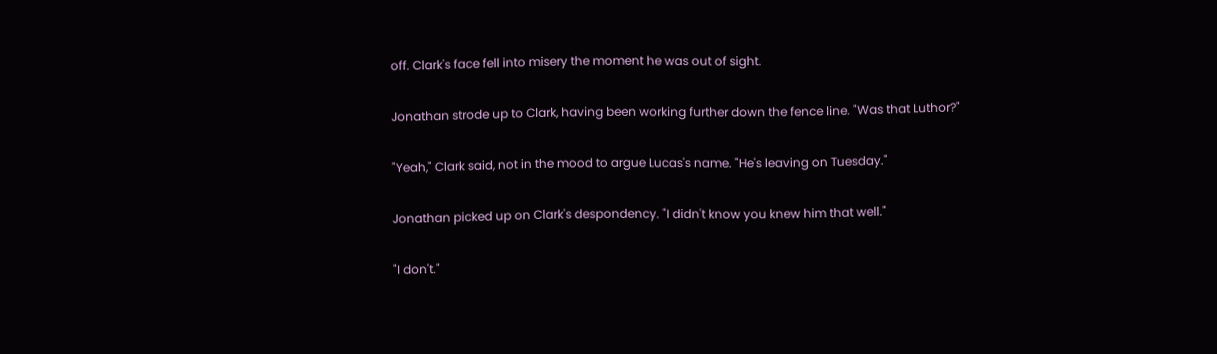off. Clark's face fell into misery the moment he was out of sight.

Jonathan strode up to Clark, having been working further down the fence line. "Was that Luthor?"

"Yeah," Clark said, not in the mood to argue Lucas's name. "He's leaving on Tuesday."

Jonathan picked up on Clark's despondency. "I didn't know you knew him that well."

"I don't."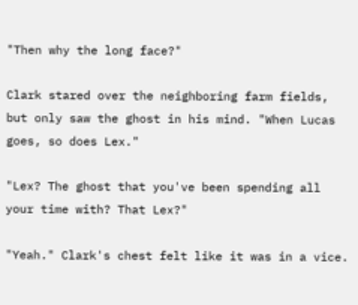"Then why the long face?"

Clark stared over the neighboring farm fields, but only saw the ghost in his mind. "When Lucas goes, so does Lex."

"Lex? The ghost that you've been spending all your time with? That Lex?"

"Yeah." Clark's chest felt like it was in a vice.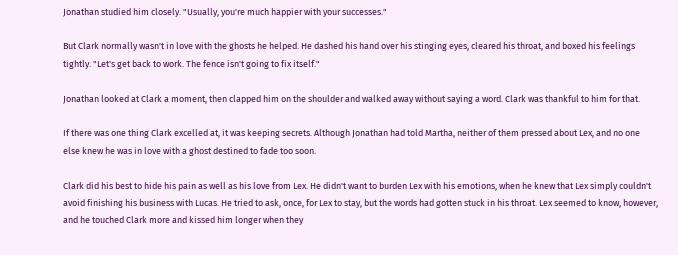Jonathan studied him closely. "Usually, you're much happier with your successes."

But Clark normally wasn't in love with the ghosts he helped. He dashed his hand over his stinging eyes, cleared his throat, and boxed his feelings tightly. "Let's get back to work. The fence isn't going to fix itself."

Jonathan looked at Clark a moment, then clapped him on the shoulder and walked away without saying a word. Clark was thankful to him for that.

If there was one thing Clark excelled at, it was keeping secrets. Although Jonathan had told Martha, neither of them pressed about Lex, and no one else knew he was in love with a ghost destined to fade too soon.

Clark did his best to hide his pain as well as his love from Lex. He didn't want to burden Lex with his emotions, when he knew that Lex simply couldn't avoid finishing his business with Lucas. He tried to ask, once, for Lex to stay, but the words had gotten stuck in his throat. Lex seemed to know, however, and he touched Clark more and kissed him longer when they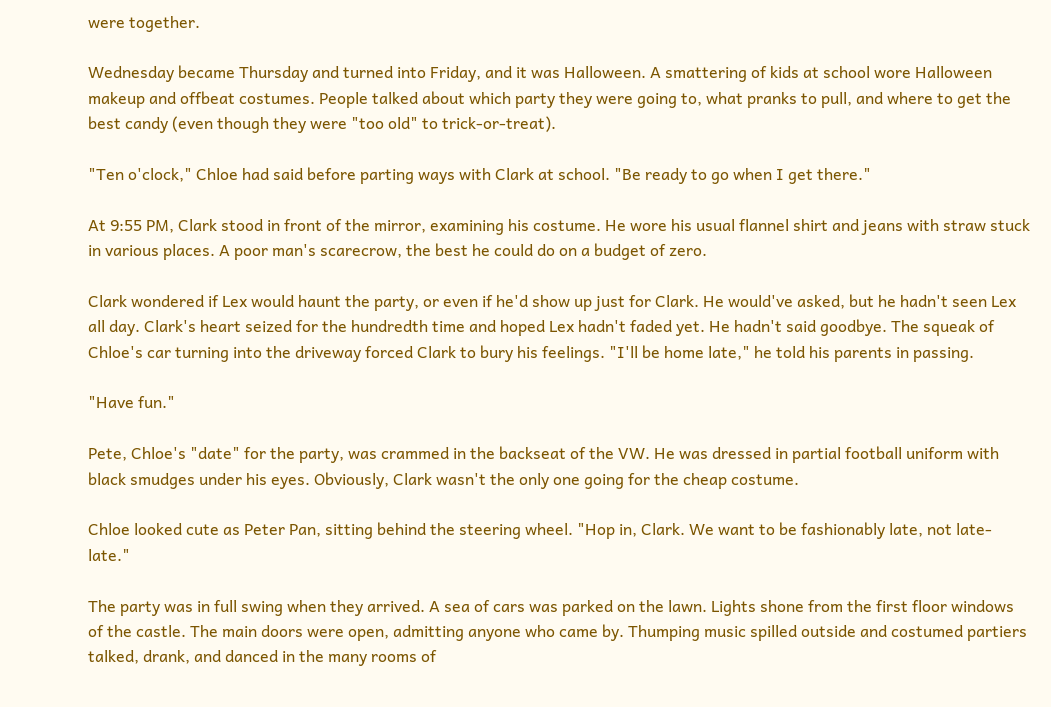were together.

Wednesday became Thursday and turned into Friday, and it was Halloween. A smattering of kids at school wore Halloween makeup and offbeat costumes. People talked about which party they were going to, what pranks to pull, and where to get the best candy (even though they were "too old" to trick-or-treat).

"Ten o'clock," Chloe had said before parting ways with Clark at school. "Be ready to go when I get there."

At 9:55 PM, Clark stood in front of the mirror, examining his costume. He wore his usual flannel shirt and jeans with straw stuck in various places. A poor man's scarecrow, the best he could do on a budget of zero.

Clark wondered if Lex would haunt the party, or even if he'd show up just for Clark. He would've asked, but he hadn't seen Lex all day. Clark's heart seized for the hundredth time and hoped Lex hadn't faded yet. He hadn't said goodbye. The squeak of Chloe's car turning into the driveway forced Clark to bury his feelings. "I'll be home late," he told his parents in passing.

"Have fun."

Pete, Chloe's "date" for the party, was crammed in the backseat of the VW. He was dressed in partial football uniform with black smudges under his eyes. Obviously, Clark wasn't the only one going for the cheap costume.

Chloe looked cute as Peter Pan, sitting behind the steering wheel. "Hop in, Clark. We want to be fashionably late, not late-late."

The party was in full swing when they arrived. A sea of cars was parked on the lawn. Lights shone from the first floor windows of the castle. The main doors were open, admitting anyone who came by. Thumping music spilled outside and costumed partiers talked, drank, and danced in the many rooms of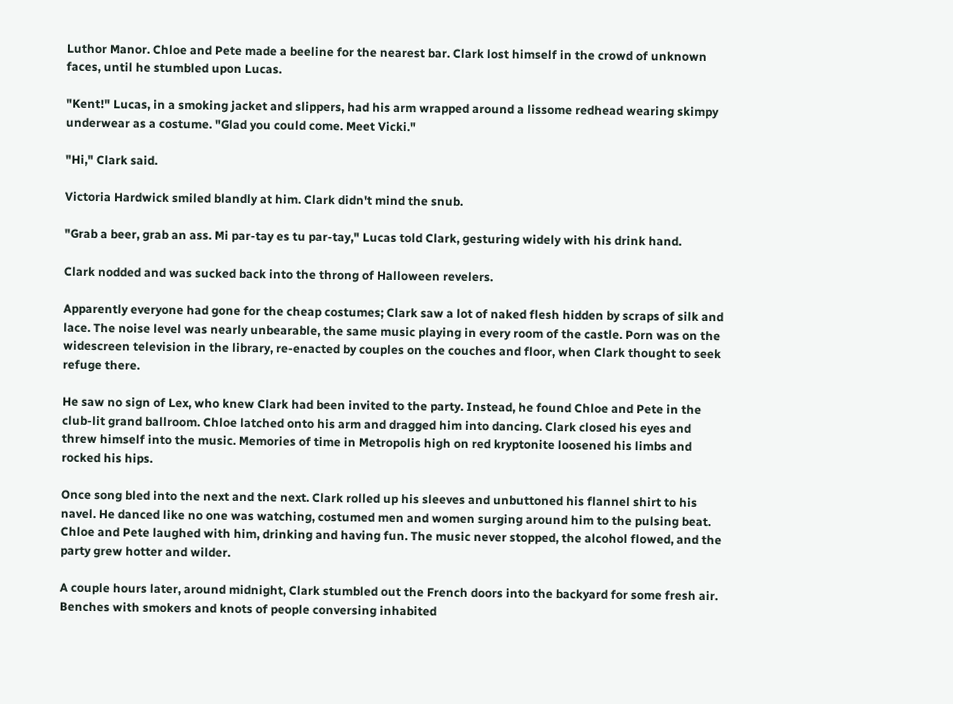Luthor Manor. Chloe and Pete made a beeline for the nearest bar. Clark lost himself in the crowd of unknown faces, until he stumbled upon Lucas.

"Kent!" Lucas, in a smoking jacket and slippers, had his arm wrapped around a lissome redhead wearing skimpy underwear as a costume. "Glad you could come. Meet Vicki."

"Hi," Clark said.

Victoria Hardwick smiled blandly at him. Clark didn't mind the snub.

"Grab a beer, grab an ass. Mi par-tay es tu par-tay," Lucas told Clark, gesturing widely with his drink hand.

Clark nodded and was sucked back into the throng of Halloween revelers.

Apparently everyone had gone for the cheap costumes; Clark saw a lot of naked flesh hidden by scraps of silk and lace. The noise level was nearly unbearable, the same music playing in every room of the castle. Porn was on the widescreen television in the library, re-enacted by couples on the couches and floor, when Clark thought to seek refuge there.

He saw no sign of Lex, who knew Clark had been invited to the party. Instead, he found Chloe and Pete in the club-lit grand ballroom. Chloe latched onto his arm and dragged him into dancing. Clark closed his eyes and threw himself into the music. Memories of time in Metropolis high on red kryptonite loosened his limbs and rocked his hips.

Once song bled into the next and the next. Clark rolled up his sleeves and unbuttoned his flannel shirt to his navel. He danced like no one was watching, costumed men and women surging around him to the pulsing beat. Chloe and Pete laughed with him, drinking and having fun. The music never stopped, the alcohol flowed, and the party grew hotter and wilder.

A couple hours later, around midnight, Clark stumbled out the French doors into the backyard for some fresh air. Benches with smokers and knots of people conversing inhabited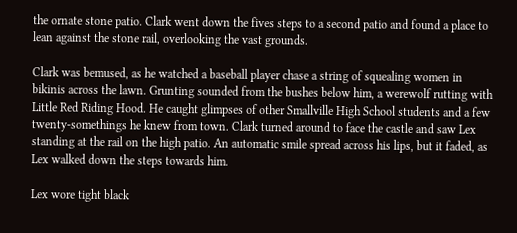the ornate stone patio. Clark went down the fives steps to a second patio and found a place to lean against the stone rail, overlooking the vast grounds.

Clark was bemused, as he watched a baseball player chase a string of squealing women in bikinis across the lawn. Grunting sounded from the bushes below him, a werewolf rutting with Little Red Riding Hood. He caught glimpses of other Smallville High School students and a few twenty-somethings he knew from town. Clark turned around to face the castle and saw Lex standing at the rail on the high patio. An automatic smile spread across his lips, but it faded, as Lex walked down the steps towards him.

Lex wore tight black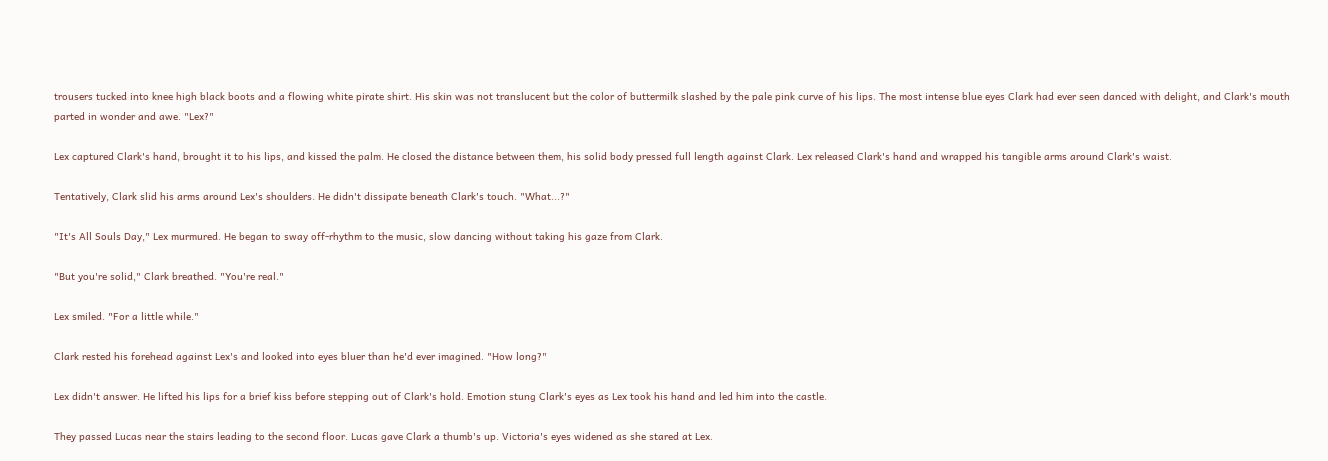trousers tucked into knee high black boots and a flowing white pirate shirt. His skin was not translucent but the color of buttermilk slashed by the pale pink curve of his lips. The most intense blue eyes Clark had ever seen danced with delight, and Clark's mouth parted in wonder and awe. "Lex?"

Lex captured Clark's hand, brought it to his lips, and kissed the palm. He closed the distance between them, his solid body pressed full length against Clark. Lex released Clark's hand and wrapped his tangible arms around Clark's waist.

Tentatively, Clark slid his arms around Lex's shoulders. He didn't dissipate beneath Clark's touch. "What...?"

"It's All Souls Day," Lex murmured. He began to sway off-rhythm to the music, slow dancing without taking his gaze from Clark.

"But you're solid," Clark breathed. "You're real."

Lex smiled. "For a little while."

Clark rested his forehead against Lex's and looked into eyes bluer than he'd ever imagined. "How long?"

Lex didn't answer. He lifted his lips for a brief kiss before stepping out of Clark's hold. Emotion stung Clark's eyes as Lex took his hand and led him into the castle.

They passed Lucas near the stairs leading to the second floor. Lucas gave Clark a thumb's up. Victoria's eyes widened as she stared at Lex.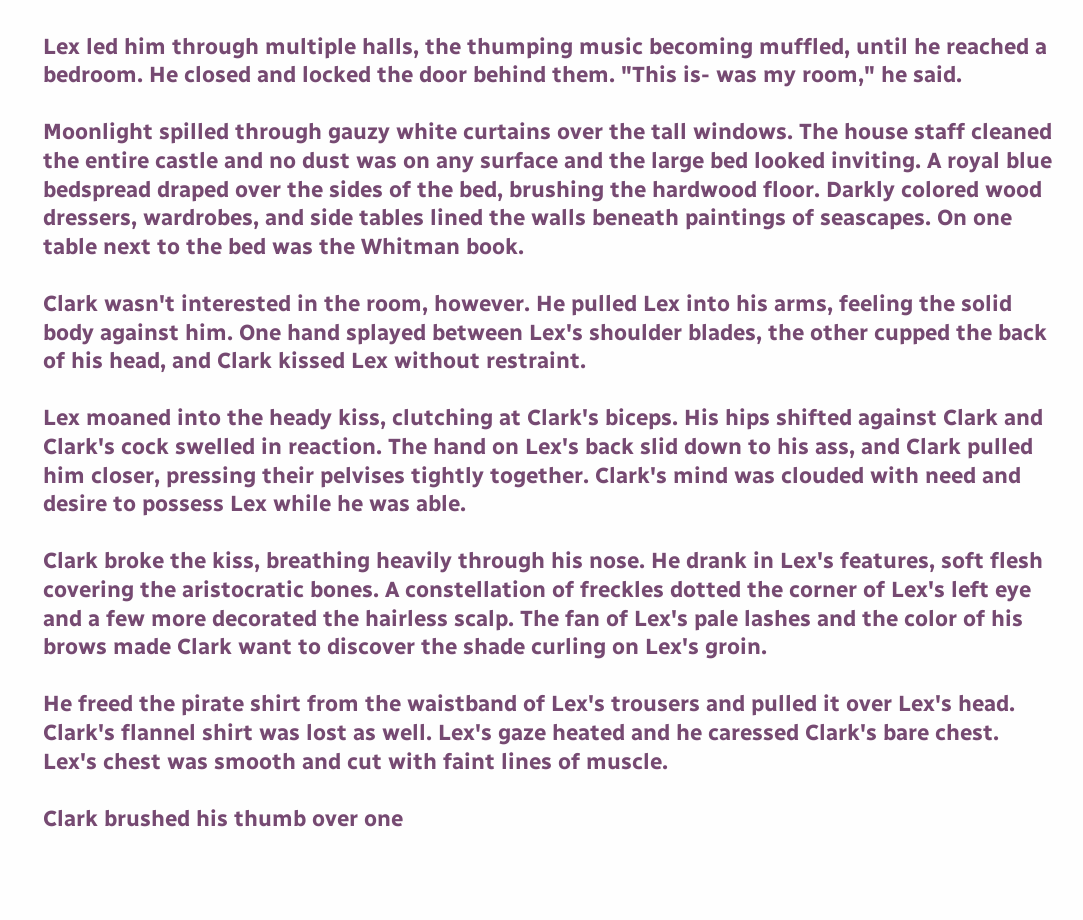Lex led him through multiple halls, the thumping music becoming muffled, until he reached a bedroom. He closed and locked the door behind them. "This is- was my room," he said.

Moonlight spilled through gauzy white curtains over the tall windows. The house staff cleaned the entire castle and no dust was on any surface and the large bed looked inviting. A royal blue bedspread draped over the sides of the bed, brushing the hardwood floor. Darkly colored wood dressers, wardrobes, and side tables lined the walls beneath paintings of seascapes. On one table next to the bed was the Whitman book.

Clark wasn't interested in the room, however. He pulled Lex into his arms, feeling the solid body against him. One hand splayed between Lex's shoulder blades, the other cupped the back of his head, and Clark kissed Lex without restraint.

Lex moaned into the heady kiss, clutching at Clark's biceps. His hips shifted against Clark and Clark's cock swelled in reaction. The hand on Lex's back slid down to his ass, and Clark pulled him closer, pressing their pelvises tightly together. Clark's mind was clouded with need and desire to possess Lex while he was able.

Clark broke the kiss, breathing heavily through his nose. He drank in Lex's features, soft flesh covering the aristocratic bones. A constellation of freckles dotted the corner of Lex's left eye and a few more decorated the hairless scalp. The fan of Lex's pale lashes and the color of his brows made Clark want to discover the shade curling on Lex's groin.

He freed the pirate shirt from the waistband of Lex's trousers and pulled it over Lex's head. Clark's flannel shirt was lost as well. Lex's gaze heated and he caressed Clark's bare chest. Lex's chest was smooth and cut with faint lines of muscle.

Clark brushed his thumb over one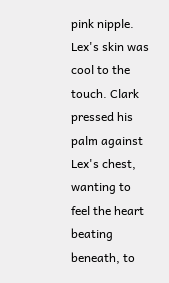pink nipple. Lex's skin was cool to the touch. Clark pressed his palm against Lex's chest, wanting to feel the heart beating beneath, to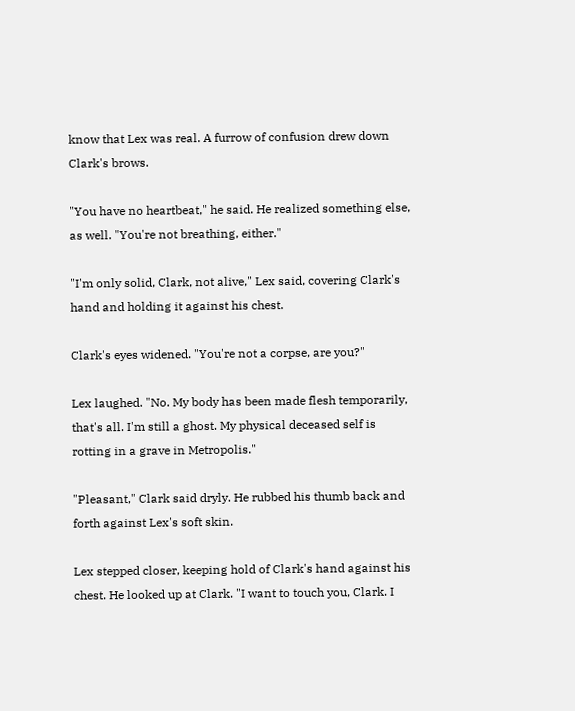know that Lex was real. A furrow of confusion drew down Clark's brows.

"You have no heartbeat," he said. He realized something else, as well. "You're not breathing, either."

"I'm only solid, Clark, not alive," Lex said, covering Clark's hand and holding it against his chest.

Clark's eyes widened. "You're not a corpse, are you?"

Lex laughed. "No. My body has been made flesh temporarily, that's all. I'm still a ghost. My physical deceased self is rotting in a grave in Metropolis."

"Pleasant," Clark said dryly. He rubbed his thumb back and forth against Lex's soft skin.

Lex stepped closer, keeping hold of Clark's hand against his chest. He looked up at Clark. "I want to touch you, Clark. I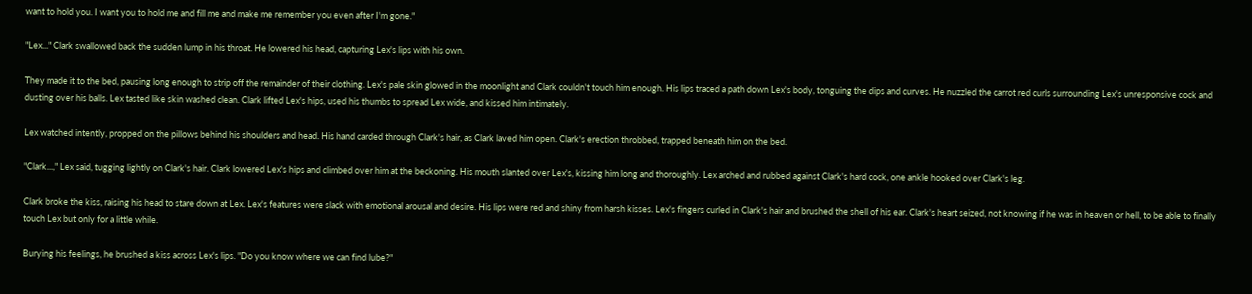want to hold you. I want you to hold me and fill me and make me remember you even after I'm gone."

"Lex..." Clark swallowed back the sudden lump in his throat. He lowered his head, capturing Lex's lips with his own.

They made it to the bed, pausing long enough to strip off the remainder of their clothing. Lex's pale skin glowed in the moonlight and Clark couldn't touch him enough. His lips traced a path down Lex's body, tonguing the dips and curves. He nuzzled the carrot red curls surrounding Lex's unresponsive cock and dusting over his balls. Lex tasted like skin washed clean. Clark lifted Lex's hips, used his thumbs to spread Lex wide, and kissed him intimately.

Lex watched intently, propped on the pillows behind his shoulders and head. His hand carded through Clark's hair, as Clark laved him open. Clark's erection throbbed, trapped beneath him on the bed.

"Clark...," Lex said, tugging lightly on Clark's hair. Clark lowered Lex's hips and climbed over him at the beckoning. His mouth slanted over Lex's, kissing him long and thoroughly. Lex arched and rubbed against Clark's hard cock, one ankle hooked over Clark's leg.

Clark broke the kiss, raising his head to stare down at Lex. Lex's features were slack with emotional arousal and desire. His lips were red and shiny from harsh kisses. Lex's fingers curled in Clark's hair and brushed the shell of his ear. Clark's heart seized, not knowing if he was in heaven or hell, to be able to finally touch Lex but only for a little while.

Burying his feelings, he brushed a kiss across Lex's lips. "Do you know where we can find lube?"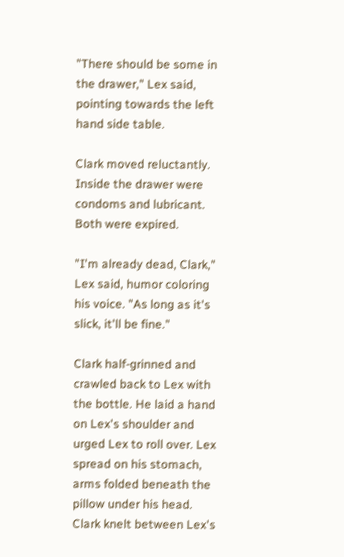"There should be some in the drawer," Lex said, pointing towards the left hand side table.

Clark moved reluctantly. Inside the drawer were condoms and lubricant. Both were expired.

"I'm already dead, Clark," Lex said, humor coloring his voice. "As long as it's slick, it'll be fine."

Clark half-grinned and crawled back to Lex with the bottle. He laid a hand on Lex's shoulder and urged Lex to roll over. Lex spread on his stomach, arms folded beneath the pillow under his head. Clark knelt between Lex's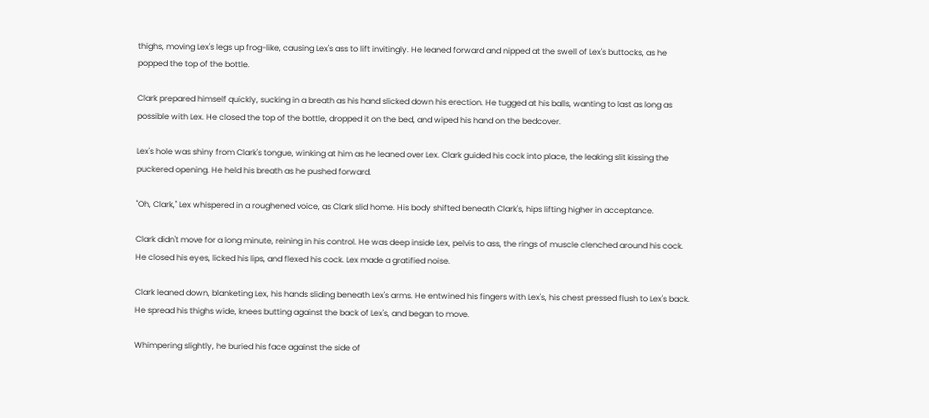thighs, moving Lex's legs up frog-like, causing Lex's ass to lift invitingly. He leaned forward and nipped at the swell of Lex's buttocks, as he popped the top of the bottle.

Clark prepared himself quickly, sucking in a breath as his hand slicked down his erection. He tugged at his balls, wanting to last as long as possible with Lex. He closed the top of the bottle, dropped it on the bed, and wiped his hand on the bedcover.

Lex's hole was shiny from Clark's tongue, winking at him as he leaned over Lex. Clark guided his cock into place, the leaking slit kissing the puckered opening. He held his breath as he pushed forward.

"Oh, Clark," Lex whispered in a roughened voice, as Clark slid home. His body shifted beneath Clark's, hips lifting higher in acceptance.

Clark didn't move for a long minute, reining in his control. He was deep inside Lex, pelvis to ass, the rings of muscle clenched around his cock. He closed his eyes, licked his lips, and flexed his cock. Lex made a gratified noise.

Clark leaned down, blanketing Lex, his hands sliding beneath Lex's arms. He entwined his fingers with Lex's, his chest pressed flush to Lex's back. He spread his thighs wide, knees butting against the back of Lex's, and began to move.

Whimpering slightly, he buried his face against the side of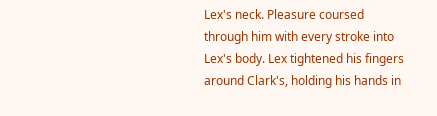Lex's neck. Pleasure coursed through him with every stroke into Lex's body. Lex tightened his fingers around Clark's, holding his hands in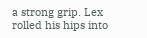a strong grip. Lex rolled his hips into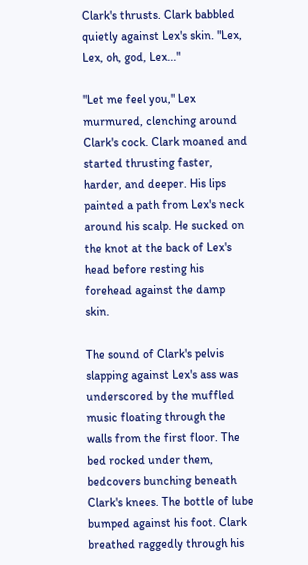Clark's thrusts. Clark babbled quietly against Lex's skin. "Lex, Lex, oh, god, Lex..."

"Let me feel you," Lex murmured, clenching around Clark's cock. Clark moaned and started thrusting faster, harder, and deeper. His lips painted a path from Lex's neck around his scalp. He sucked on the knot at the back of Lex's head before resting his forehead against the damp skin.

The sound of Clark's pelvis slapping against Lex's ass was underscored by the muffled music floating through the walls from the first floor. The bed rocked under them, bedcovers bunching beneath Clark's knees. The bottle of lube bumped against his foot. Clark breathed raggedly through his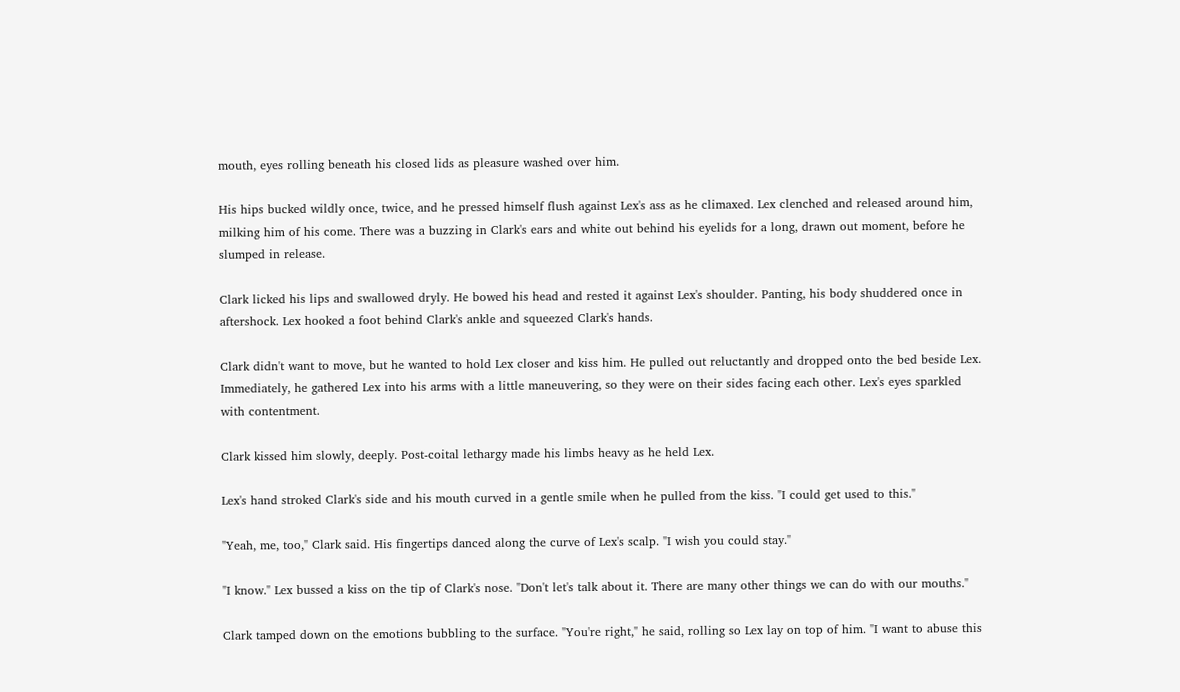mouth, eyes rolling beneath his closed lids as pleasure washed over him.

His hips bucked wildly once, twice, and he pressed himself flush against Lex's ass as he climaxed. Lex clenched and released around him, milking him of his come. There was a buzzing in Clark's ears and white out behind his eyelids for a long, drawn out moment, before he slumped in release.

Clark licked his lips and swallowed dryly. He bowed his head and rested it against Lex's shoulder. Panting, his body shuddered once in aftershock. Lex hooked a foot behind Clark's ankle and squeezed Clark's hands.

Clark didn't want to move, but he wanted to hold Lex closer and kiss him. He pulled out reluctantly and dropped onto the bed beside Lex. Immediately, he gathered Lex into his arms with a little maneuvering, so they were on their sides facing each other. Lex's eyes sparkled with contentment.

Clark kissed him slowly, deeply. Post-coital lethargy made his limbs heavy as he held Lex.

Lex's hand stroked Clark's side and his mouth curved in a gentle smile when he pulled from the kiss. "I could get used to this."

"Yeah, me, too," Clark said. His fingertips danced along the curve of Lex's scalp. "I wish you could stay."

"I know." Lex bussed a kiss on the tip of Clark's nose. "Don't let's talk about it. There are many other things we can do with our mouths."

Clark tamped down on the emotions bubbling to the surface. "You're right," he said, rolling so Lex lay on top of him. "I want to abuse this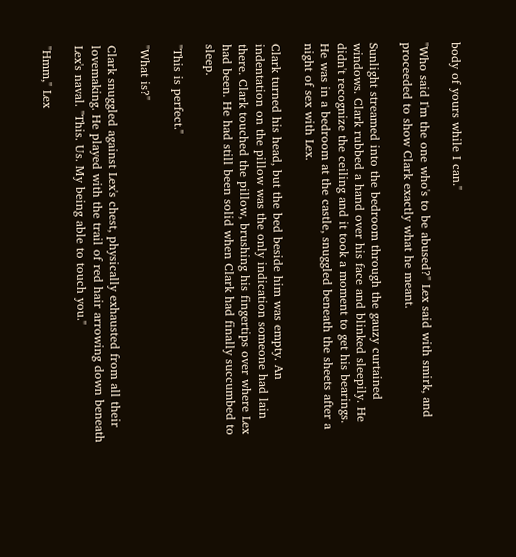body of yours while I can."

"Who said I'm the one who's to be abused?" Lex said with smirk, and proceeded to show Clark exactly what he meant.

Sunlight streamed into the bedroom through the gauzy curtained windows. Clark rubbed a hand over his face and blinked sleepily. He didn't recognize the ceiling and it took a moment to get his bearings. He was in a bedroom at the castle, snuggled beneath the sheets after a night of sex with Lex.

Clark turned his head, but the bed beside him was empty. An indentation on the pillow was the only indication someone had lain there. Clark touched the pillow, brushing his fingertips over where Lex had been. He had still been solid when Clark had finally succumbed to sleep.

"This is perfect."

"What is?"

Clark snuggled against Lex's chest, physically exhausted from all their lovemaking. He played with the trail of red hair arrowing down beneath Lex's naval. "This. Us. My being able to touch you."

"Hmm," Lex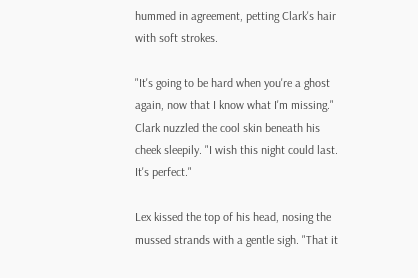hummed in agreement, petting Clark's hair with soft strokes.

"It's going to be hard when you're a ghost again, now that I know what I'm missing." Clark nuzzled the cool skin beneath his cheek sleepily. "I wish this night could last. It's perfect."

Lex kissed the top of his head, nosing the mussed strands with a gentle sigh. "That it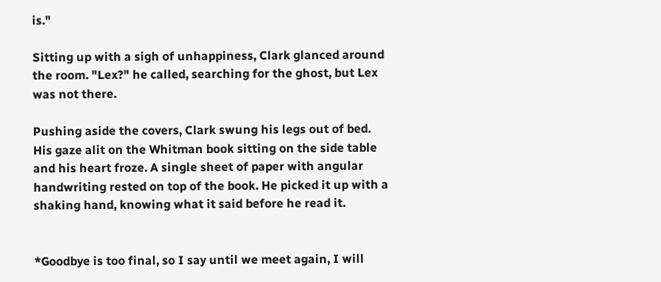is."

Sitting up with a sigh of unhappiness, Clark glanced around the room. "Lex?" he called, searching for the ghost, but Lex was not there.

Pushing aside the covers, Clark swung his legs out of bed. His gaze alit on the Whitman book sitting on the side table and his heart froze. A single sheet of paper with angular handwriting rested on top of the book. He picked it up with a shaking hand, knowing what it said before he read it.


*Goodbye is too final, so I say until we meet again, I will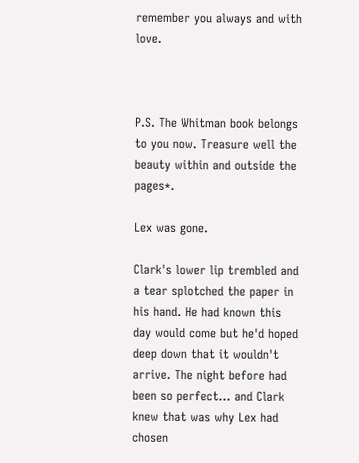remember you always and with love.



P.S. The Whitman book belongs to you now. Treasure well the beauty within and outside the pages*.

Lex was gone.

Clark's lower lip trembled and a tear splotched the paper in his hand. He had known this day would come but he'd hoped deep down that it wouldn't arrive. The night before had been so perfect... and Clark knew that was why Lex had chosen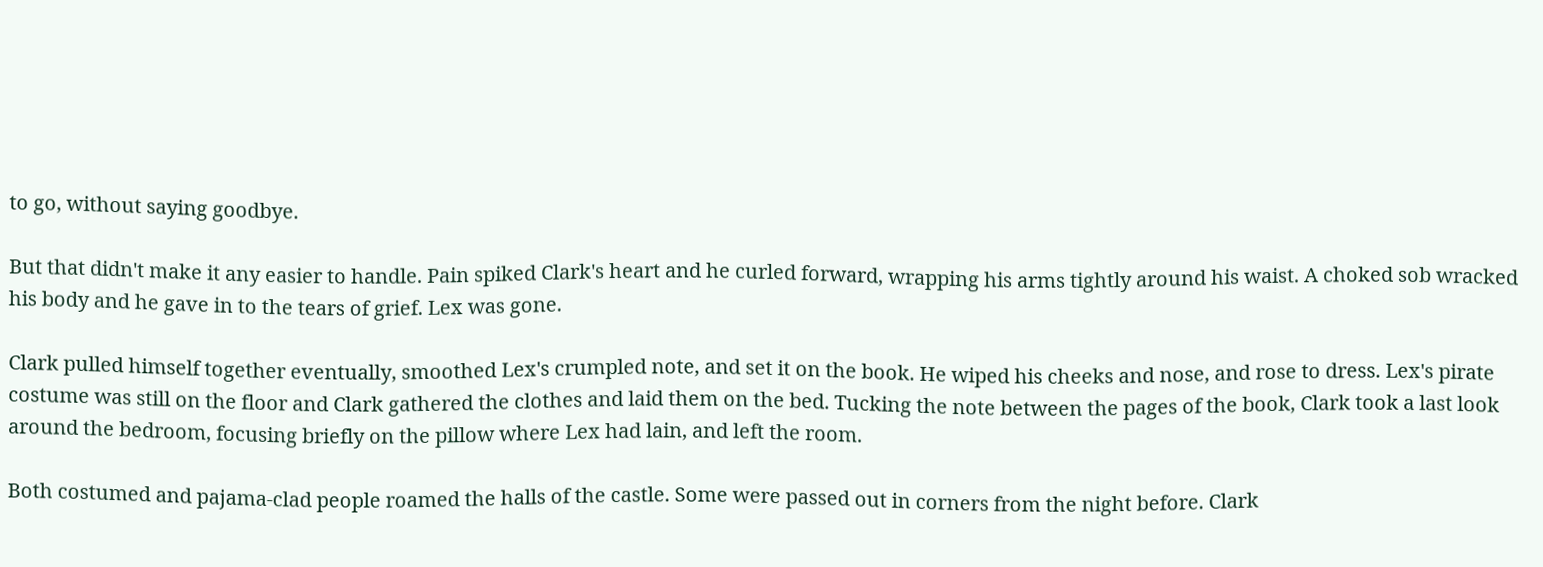to go, without saying goodbye.

But that didn't make it any easier to handle. Pain spiked Clark's heart and he curled forward, wrapping his arms tightly around his waist. A choked sob wracked his body and he gave in to the tears of grief. Lex was gone.

Clark pulled himself together eventually, smoothed Lex's crumpled note, and set it on the book. He wiped his cheeks and nose, and rose to dress. Lex's pirate costume was still on the floor and Clark gathered the clothes and laid them on the bed. Tucking the note between the pages of the book, Clark took a last look around the bedroom, focusing briefly on the pillow where Lex had lain, and left the room.

Both costumed and pajama-clad people roamed the halls of the castle. Some were passed out in corners from the night before. Clark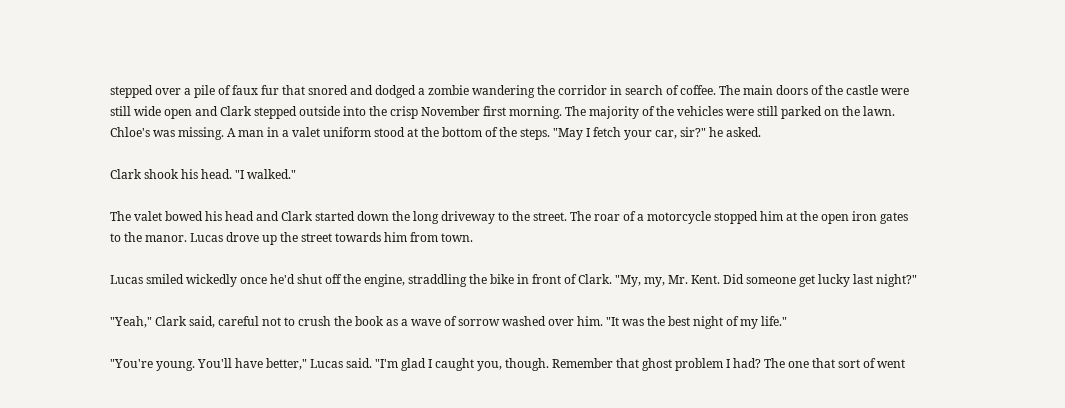stepped over a pile of faux fur that snored and dodged a zombie wandering the corridor in search of coffee. The main doors of the castle were still wide open and Clark stepped outside into the crisp November first morning. The majority of the vehicles were still parked on the lawn. Chloe's was missing. A man in a valet uniform stood at the bottom of the steps. "May I fetch your car, sir?" he asked.

Clark shook his head. "I walked."

The valet bowed his head and Clark started down the long driveway to the street. The roar of a motorcycle stopped him at the open iron gates to the manor. Lucas drove up the street towards him from town.

Lucas smiled wickedly once he'd shut off the engine, straddling the bike in front of Clark. "My, my, Mr. Kent. Did someone get lucky last night?"

"Yeah," Clark said, careful not to crush the book as a wave of sorrow washed over him. "It was the best night of my life."

"You're young. You'll have better," Lucas said. "I'm glad I caught you, though. Remember that ghost problem I had? The one that sort of went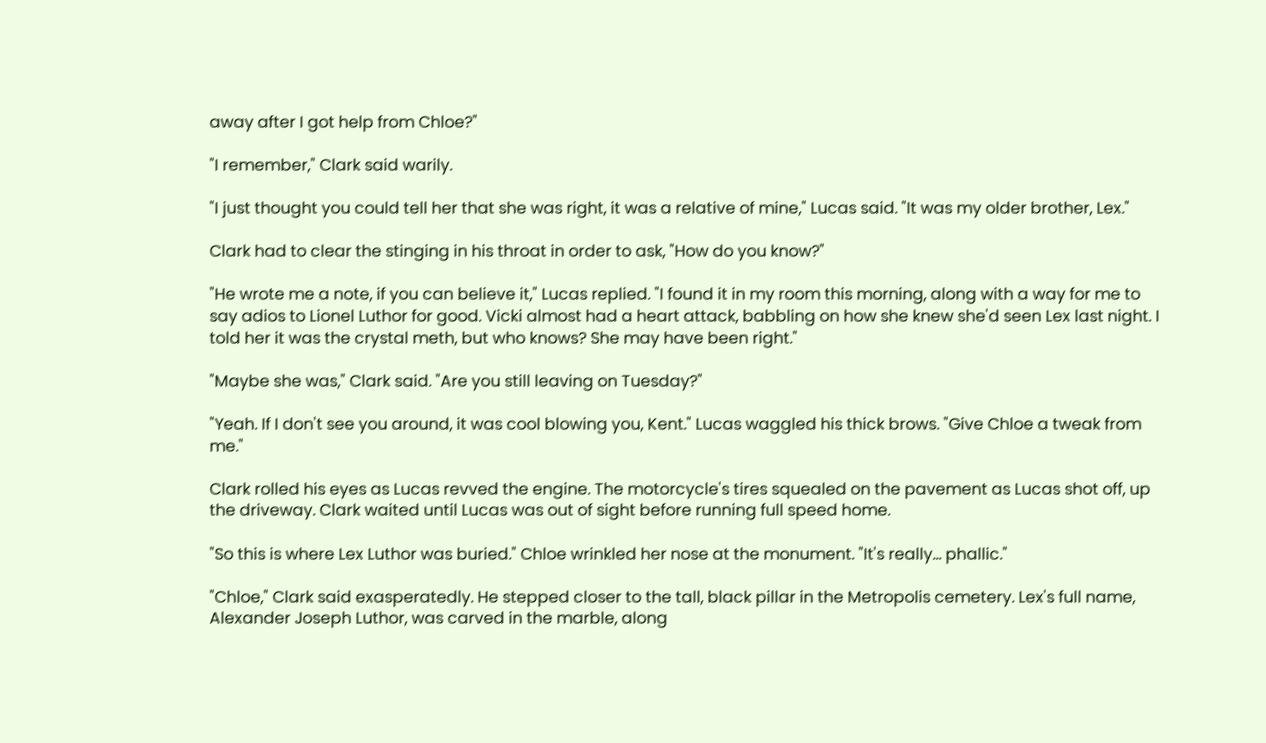away after I got help from Chloe?"

"I remember," Clark said warily.

"I just thought you could tell her that she was right, it was a relative of mine," Lucas said. "It was my older brother, Lex."

Clark had to clear the stinging in his throat in order to ask, "How do you know?"

"He wrote me a note, if you can believe it," Lucas replied. "I found it in my room this morning, along with a way for me to say adios to Lionel Luthor for good. Vicki almost had a heart attack, babbling on how she knew she'd seen Lex last night. I told her it was the crystal meth, but who knows? She may have been right."

"Maybe she was," Clark said. "Are you still leaving on Tuesday?"

"Yeah. If I don't see you around, it was cool blowing you, Kent." Lucas waggled his thick brows. "Give Chloe a tweak from me."

Clark rolled his eyes as Lucas revved the engine. The motorcycle's tires squealed on the pavement as Lucas shot off, up the driveway. Clark waited until Lucas was out of sight before running full speed home.

"So this is where Lex Luthor was buried." Chloe wrinkled her nose at the monument. "It's really... phallic."

"Chloe," Clark said exasperatedly. He stepped closer to the tall, black pillar in the Metropolis cemetery. Lex's full name, Alexander Joseph Luthor, was carved in the marble, along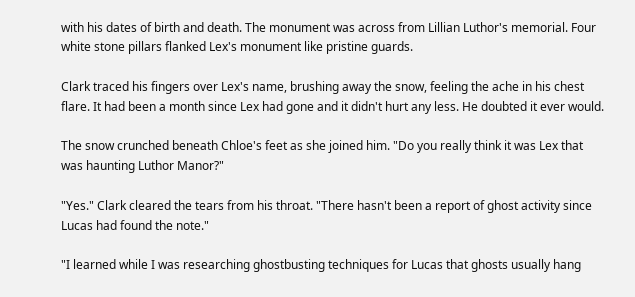with his dates of birth and death. The monument was across from Lillian Luthor's memorial. Four white stone pillars flanked Lex's monument like pristine guards.

Clark traced his fingers over Lex's name, brushing away the snow, feeling the ache in his chest flare. It had been a month since Lex had gone and it didn't hurt any less. He doubted it ever would.

The snow crunched beneath Chloe's feet as she joined him. "Do you really think it was Lex that was haunting Luthor Manor?"

"Yes." Clark cleared the tears from his throat. "There hasn't been a report of ghost activity since Lucas had found the note."

"I learned while I was researching ghostbusting techniques for Lucas that ghosts usually hang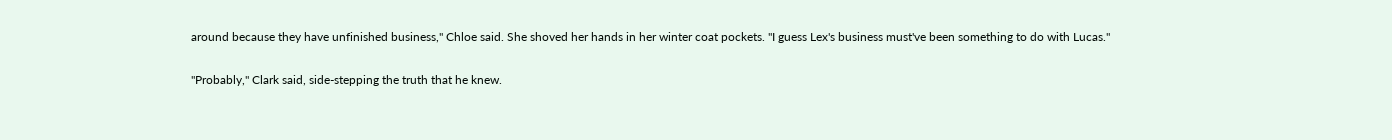around because they have unfinished business," Chloe said. She shoved her hands in her winter coat pockets. "I guess Lex's business must've been something to do with Lucas."

"Probably," Clark said, side-stepping the truth that he knew.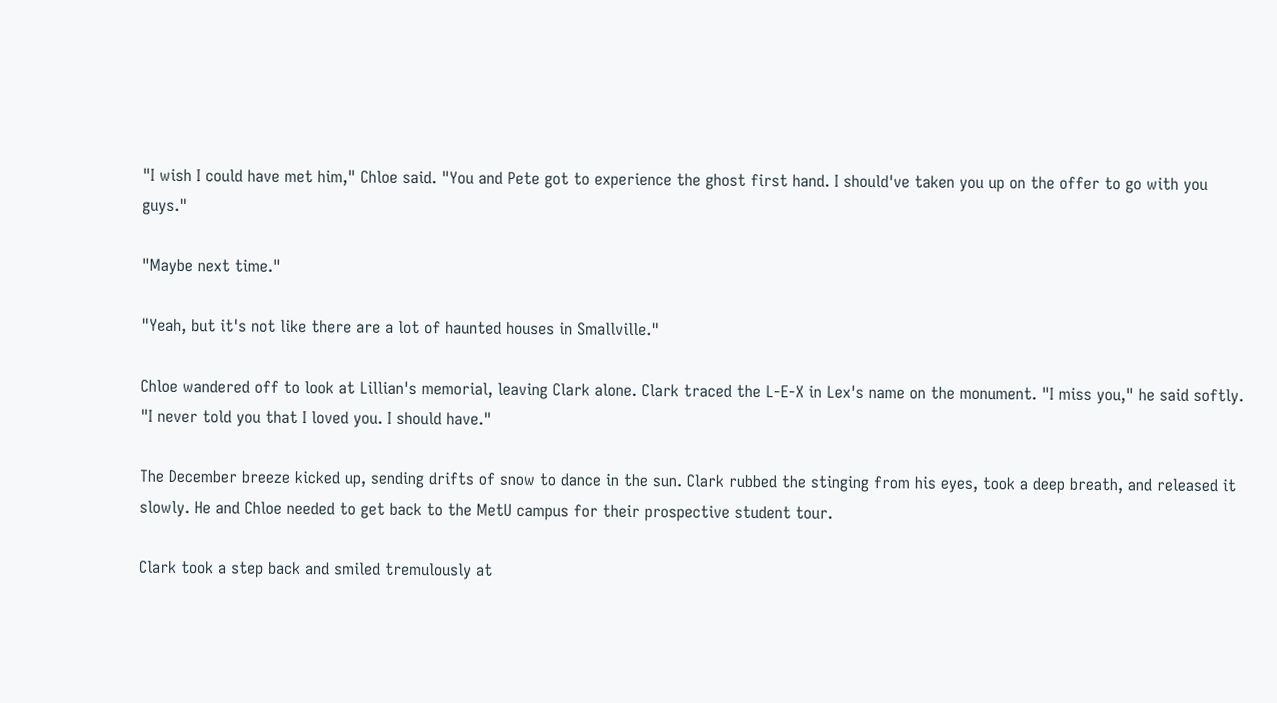"I wish I could have met him," Chloe said. "You and Pete got to experience the ghost first hand. I should've taken you up on the offer to go with you guys."

"Maybe next time."

"Yeah, but it's not like there are a lot of haunted houses in Smallville."

Chloe wandered off to look at Lillian's memorial, leaving Clark alone. Clark traced the L-E-X in Lex's name on the monument. "I miss you," he said softly. "I never told you that I loved you. I should have."

The December breeze kicked up, sending drifts of snow to dance in the sun. Clark rubbed the stinging from his eyes, took a deep breath, and released it slowly. He and Chloe needed to get back to the MetU campus for their prospective student tour.

Clark took a step back and smiled tremulously at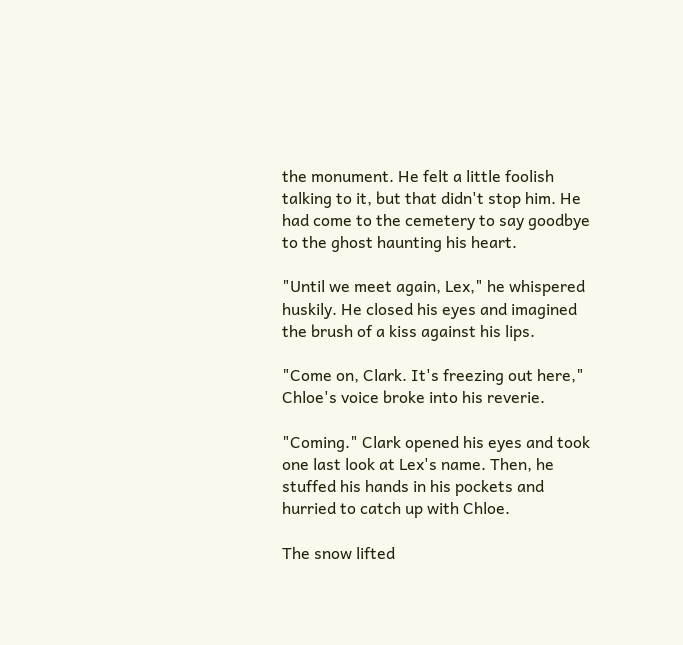the monument. He felt a little foolish talking to it, but that didn't stop him. He had come to the cemetery to say goodbye to the ghost haunting his heart.

"Until we meet again, Lex," he whispered huskily. He closed his eyes and imagined the brush of a kiss against his lips.

"Come on, Clark. It's freezing out here," Chloe's voice broke into his reverie.

"Coming." Clark opened his eyes and took one last look at Lex's name. Then, he stuffed his hands in his pockets and hurried to catch up with Chloe.

The snow lifted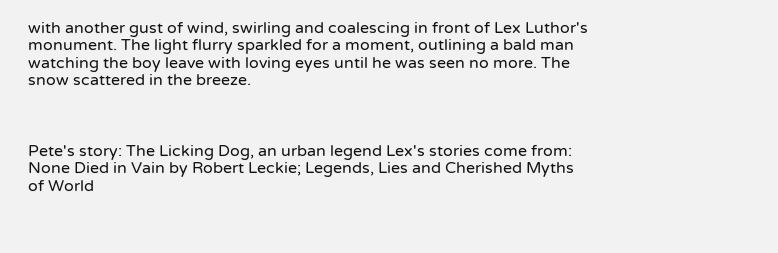with another gust of wind, swirling and coalescing in front of Lex Luthor's monument. The light flurry sparkled for a moment, outlining a bald man watching the boy leave with loving eyes until he was seen no more. The snow scattered in the breeze.



Pete's story: The Licking Dog, an urban legend Lex's stories come from: None Died in Vain by Robert Leckie; Legends, Lies and Cherished Myths of World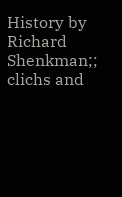History by Richard Shenkman;; clichs and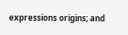expressions origins; and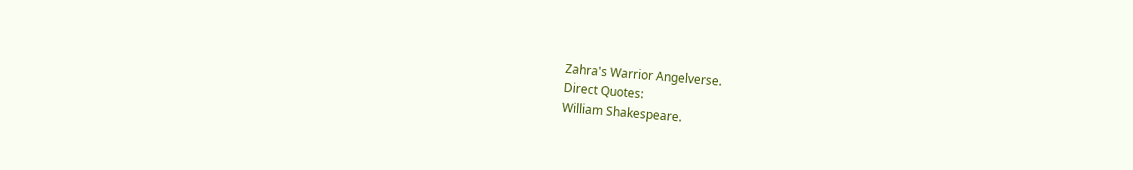Zahra's Warrior Angelverse.
Direct Quotes:
William Shakespeare.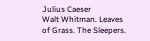Julius Caeser
Walt Whitman. Leaves of Grass. The Sleepers.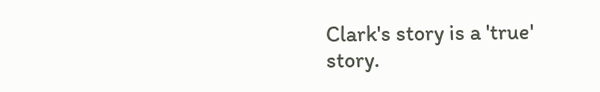Clark's story is a 'true' story.